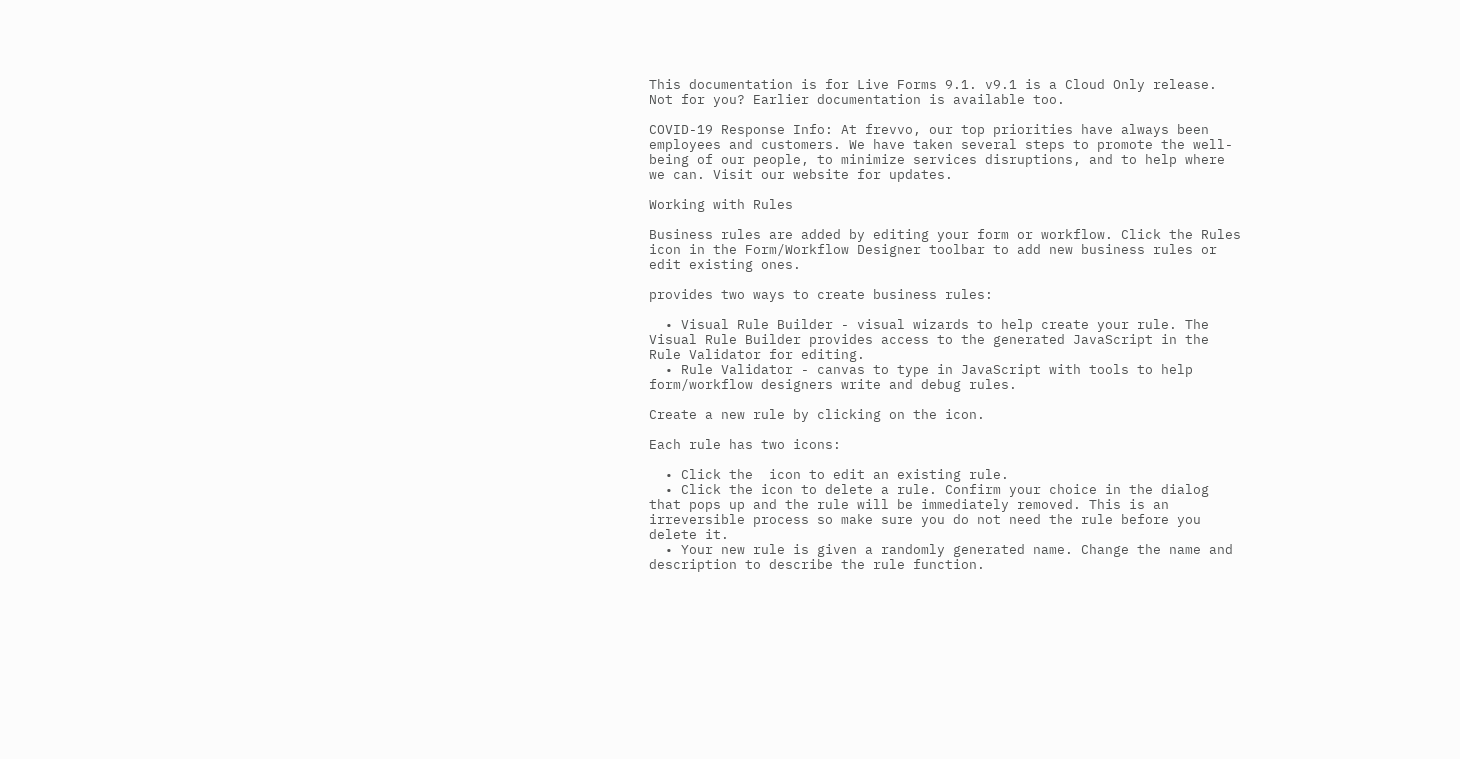This documentation is for Live Forms 9.1. v9.1 is a Cloud Only release. Not for you? Earlier documentation is available too.

COVID-19 Response Info: At frevvo, our top priorities have always been employees and customers. We have taken several steps to promote the well-being of our people, to minimize services disruptions, and to help where we can. Visit our website for updates.

Working with Rules

Business rules are added by editing your form or workflow. Click the Rules icon in the Form/Workflow Designer toolbar to add new business rules or edit existing ones.

provides two ways to create business rules:

  • Visual Rule Builder - visual wizards to help create your rule. The Visual Rule Builder provides access to the generated JavaScript in the Rule Validator for editing.
  • Rule Validator - canvas to type in JavaScript with tools to help form/workflow designers write and debug rules.

Create a new rule by clicking on the icon.

Each rule has two icons:

  • Click the  icon to edit an existing rule.
  • Click the icon to delete a rule. Confirm your choice in the dialog that pops up and the rule will be immediately removed. This is an irreversible process so make sure you do not need the rule before you delete it.
  • Your new rule is given a randomly generated name. Change the name and description to describe the rule function.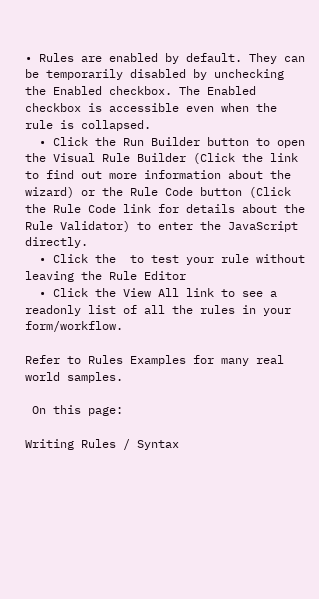• Rules are enabled by default. They can be temporarily disabled by unchecking the Enabled checkbox. The Enabled checkbox is accessible even when the rule is collapsed.
  • Click the Run Builder button to open the Visual Rule Builder (Click the link to find out more information about the wizard) or the Rule Code button (Click the Rule Code link for details about the Rule Validator) to enter the JavaScript directly.
  • Click the  to test your rule without leaving the Rule Editor
  • Click the View All link to see a readonly list of all the rules in your form/workflow.

Refer to Rules Examples for many real world samples.

 On this page:

Writing Rules / Syntax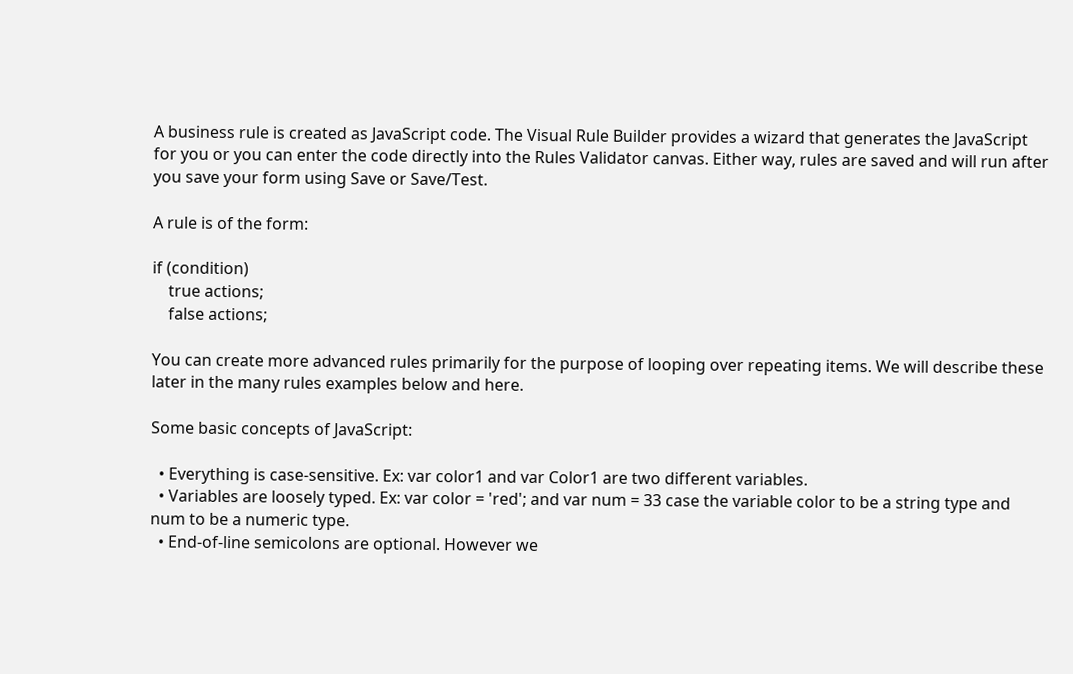A business rule is created as JavaScript code. The Visual Rule Builder provides a wizard that generates the JavaScript for you or you can enter the code directly into the Rules Validator canvas. Either way, rules are saved and will run after you save your form using Save or Save/Test.

A rule is of the form:

if (condition)
    true actions;
    false actions;

You can create more advanced rules primarily for the purpose of looping over repeating items. We will describe these later in the many rules examples below and here.

Some basic concepts of JavaScript:

  • Everything is case-sensitive. Ex: var color1 and var Color1 are two different variables.
  • Variables are loosely typed. Ex: var color = 'red'; and var num = 33 case the variable color to be a string type and num to be a numeric type.
  • End-of-line semicolons are optional. However we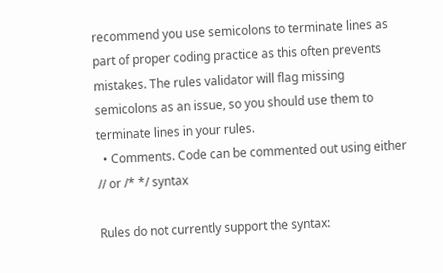recommend you use semicolons to terminate lines as part of proper coding practice as this often prevents mistakes. The rules validator will flag missing semicolons as an issue, so you should use them to terminate lines in your rules.
  • Comments. Code can be commented out using either // or /* */ syntax

Rules do not currently support the syntax: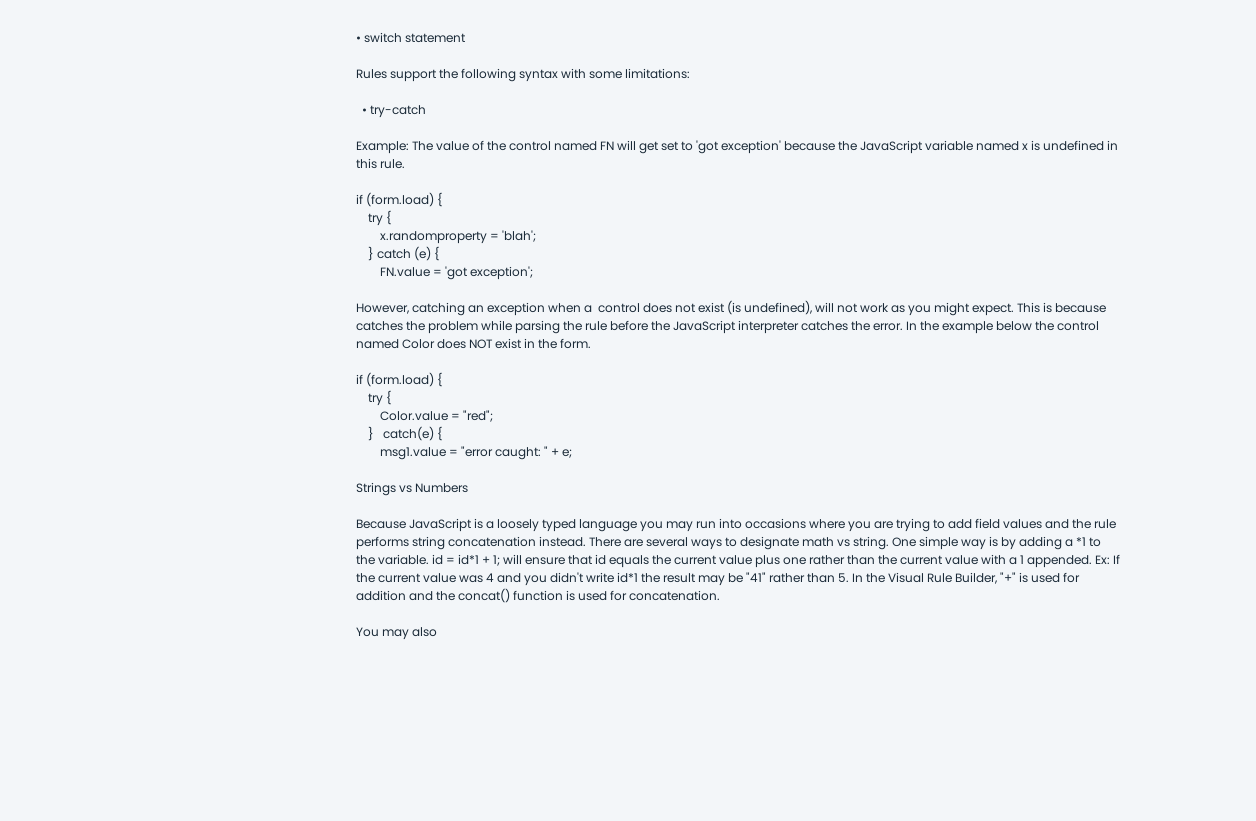• switch statement

Rules support the following syntax with some limitations:

  • try-catch

Example: The value of the control named FN will get set to 'got exception' because the JavaScript variable named x is undefined in this rule.

if (form.load) {
    try {
        x.randomproperty = 'blah';
    } catch (e) {
        FN.value = 'got exception';

However, catching an exception when a  control does not exist (is undefined), will not work as you might expect. This is because  catches the problem while parsing the rule before the JavaScript interpreter catches the error. In the example below the control named Color does NOT exist in the form.

if (form.load) {
    try {
        Color.value = "red";
    }   catch(e) {
        msg1.value = "error caught: " + e;

Strings vs Numbers

Because JavaScript is a loosely typed language you may run into occasions where you are trying to add field values and the rule performs string concatenation instead. There are several ways to designate math vs string. One simple way is by adding a *1 to the variable. id = id*1 + 1; will ensure that id equals the current value plus one rather than the current value with a 1 appended. Ex: If the current value was 4 and you didn't write id*1 the result may be "41" rather than 5. In the Visual Rule Builder, "+" is used for addition and the concat() function is used for concatenation.

You may also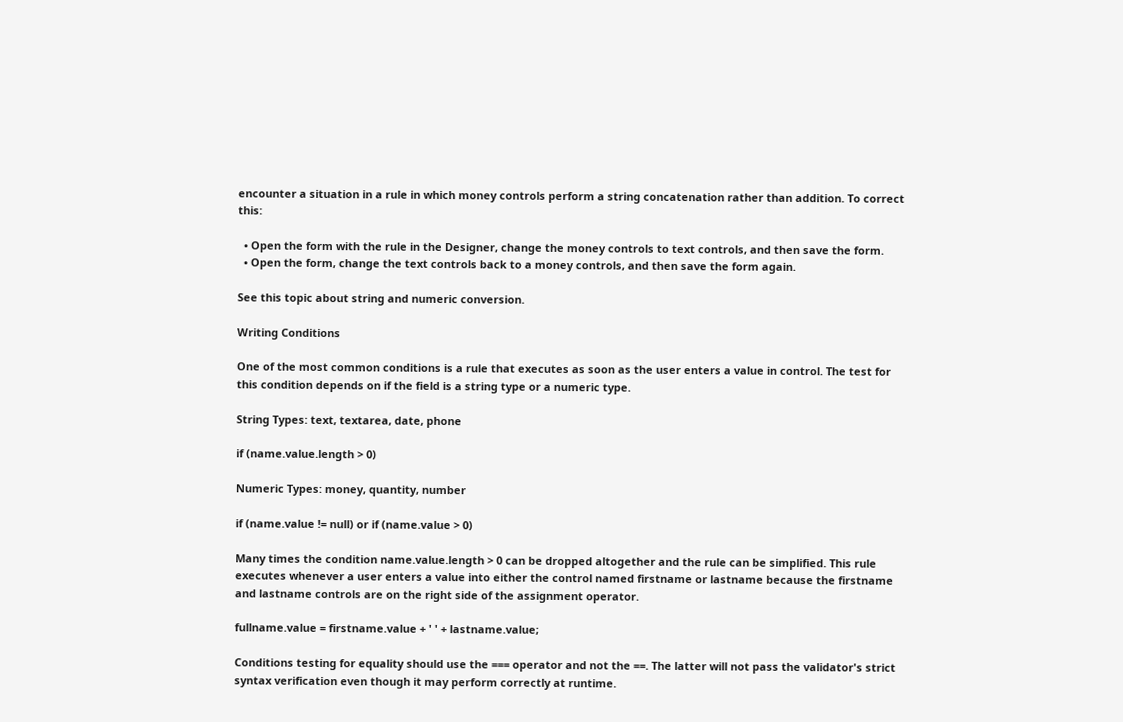encounter a situation in a rule in which money controls perform a string concatenation rather than addition. To correct this:

  • Open the form with the rule in the Designer, change the money controls to text controls, and then save the form.
  • Open the form, change the text controls back to a money controls, and then save the form again.

See this topic about string and numeric conversion.

Writing Conditions

One of the most common conditions is a rule that executes as soon as the user enters a value in control. The test for this condition depends on if the field is a string type or a numeric type.

String Types: text, textarea, date, phone

if (name.value.length > 0)

Numeric Types: money, quantity, number

if (name.value != null) or if (name.value > 0)

Many times the condition name.value.length > 0 can be dropped altogether and the rule can be simplified. This rule executes whenever a user enters a value into either the control named firstname or lastname because the firstname and lastname controls are on the right side of the assignment operator.

fullname.value = firstname.value + ' ' + lastname.value;

Conditions testing for equality should use the === operator and not the ==. The latter will not pass the validator's strict syntax verification even though it may perform correctly at runtime.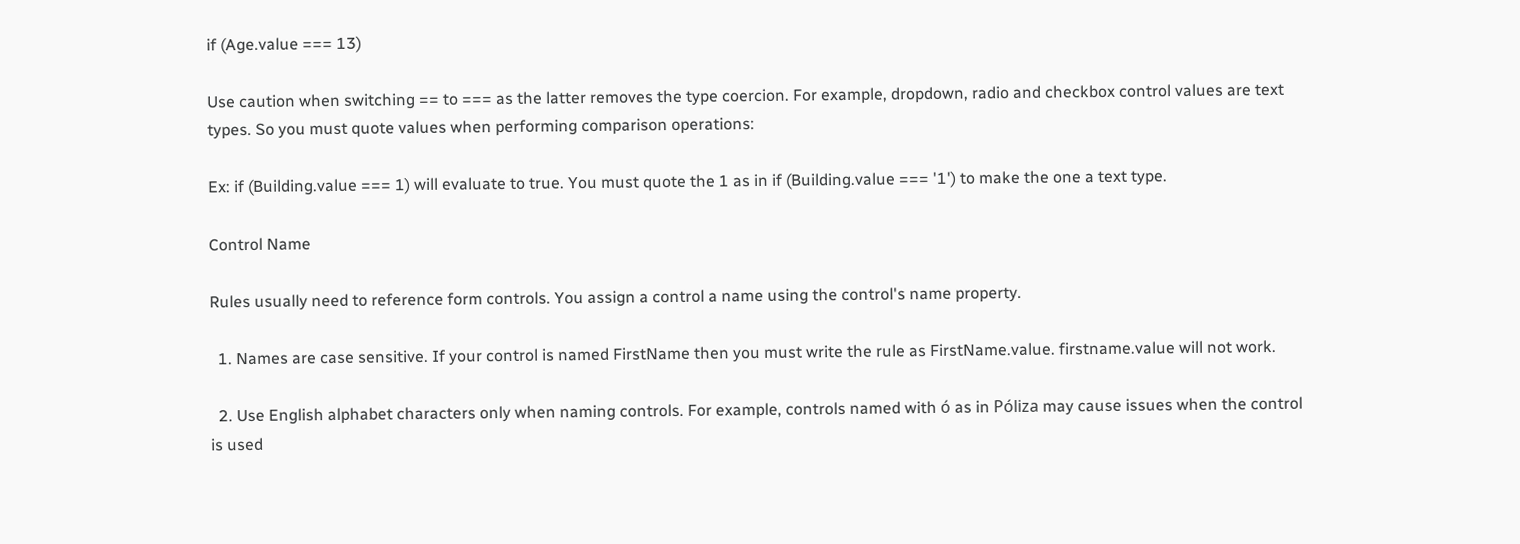if (Age.value === 13)

Use caution when switching == to === as the latter removes the type coercion. For example, dropdown, radio and checkbox control values are text types. So you must quote values when performing comparison operations:

Ex: if (Building.value === 1) will evaluate to true. You must quote the 1 as in if (Building.value === '1') to make the one a text type.

Control Name

Rules usually need to reference form controls. You assign a control a name using the control's name property.

  1. Names are case sensitive. If your control is named FirstName then you must write the rule as FirstName.value. firstname.value will not work.

  2. Use English alphabet characters only when naming controls. For example, controls named with ó as in Póliza may cause issues when the control is used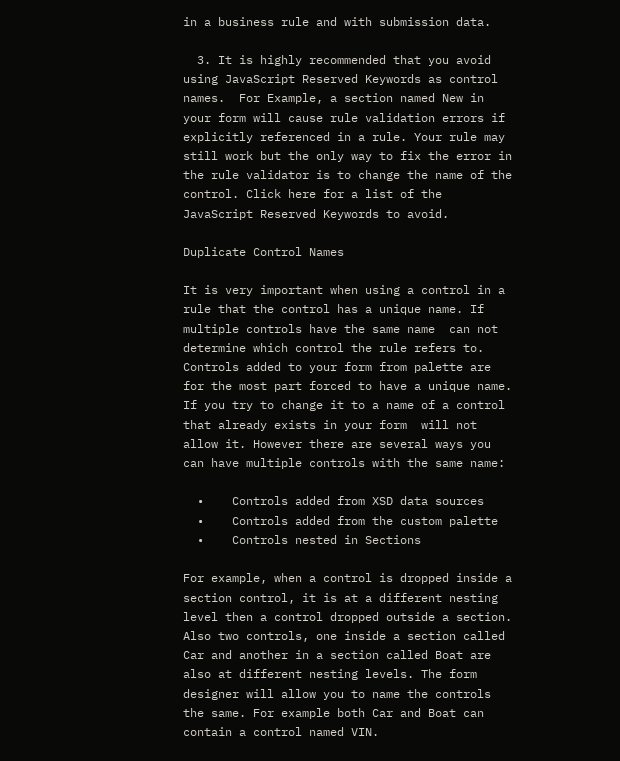in a business rule and with submission data.

  3. It is highly recommended that you avoid using JavaScript Reserved Keywords as control names.  For Example, a section named New in your form will cause rule validation errors if explicitly referenced in a rule. Your rule may still work but the only way to fix the error in the rule validator is to change the name of the control. Click here for a list of the JavaScript Reserved Keywords to avoid.

Duplicate Control Names

It is very important when using a control in a rule that the control has a unique name. If multiple controls have the same name  can not determine which control the rule refers to. Controls added to your form from palette are for the most part forced to have a unique name. If you try to change it to a name of a control that already exists in your form  will not allow it. However there are several ways you can have multiple controls with the same name:

  •    Controls added from XSD data sources
  •    Controls added from the custom palette
  •    Controls nested in Sections

For example, when a control is dropped inside a section control, it is at a different nesting level then a control dropped outside a section. Also two controls, one inside a section called Car and another in a section called Boat are also at different nesting levels. The form designer will allow you to name the controls the same. For example both Car and Boat can contain a control named VIN.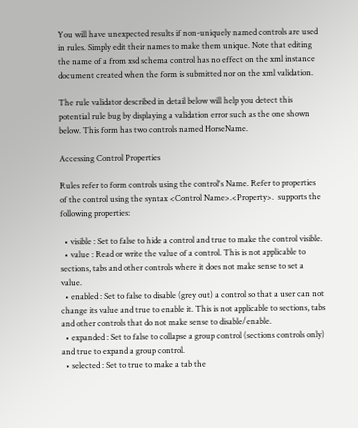You will have unexpected results if non-uniquely named controls are used in rules. Simply edit their names to make them unique. Note that editing the name of a from xsd schema control has no effect on the xml instance document created when the form is submitted nor on the xml validation.

The rule validator described in detail below will help you detect this potential rule bug by displaying a validation error such as the one shown below. This form has two controls named HorseName.

Accessing Control Properties

Rules refer to form controls using the control's Name. Refer to properties of the control using the syntax <Control Name>.<Property>.  supports the following properties:

  • visible : Set to false to hide a control and true to make the control visible.
  • value : Read or write the value of a control. This is not applicable to sections, tabs and other controls where it does not make sense to set a value.
  • enabled : Set to false to disable (grey out) a control so that a user can not change its value and true to enable it. This is not applicable to sections, tabs and other controls that do not make sense to disable/enable.
  • expanded : Set to false to collapse a group control (sections controls only) and true to expand a group control.
  • selected : Set to true to make a tab the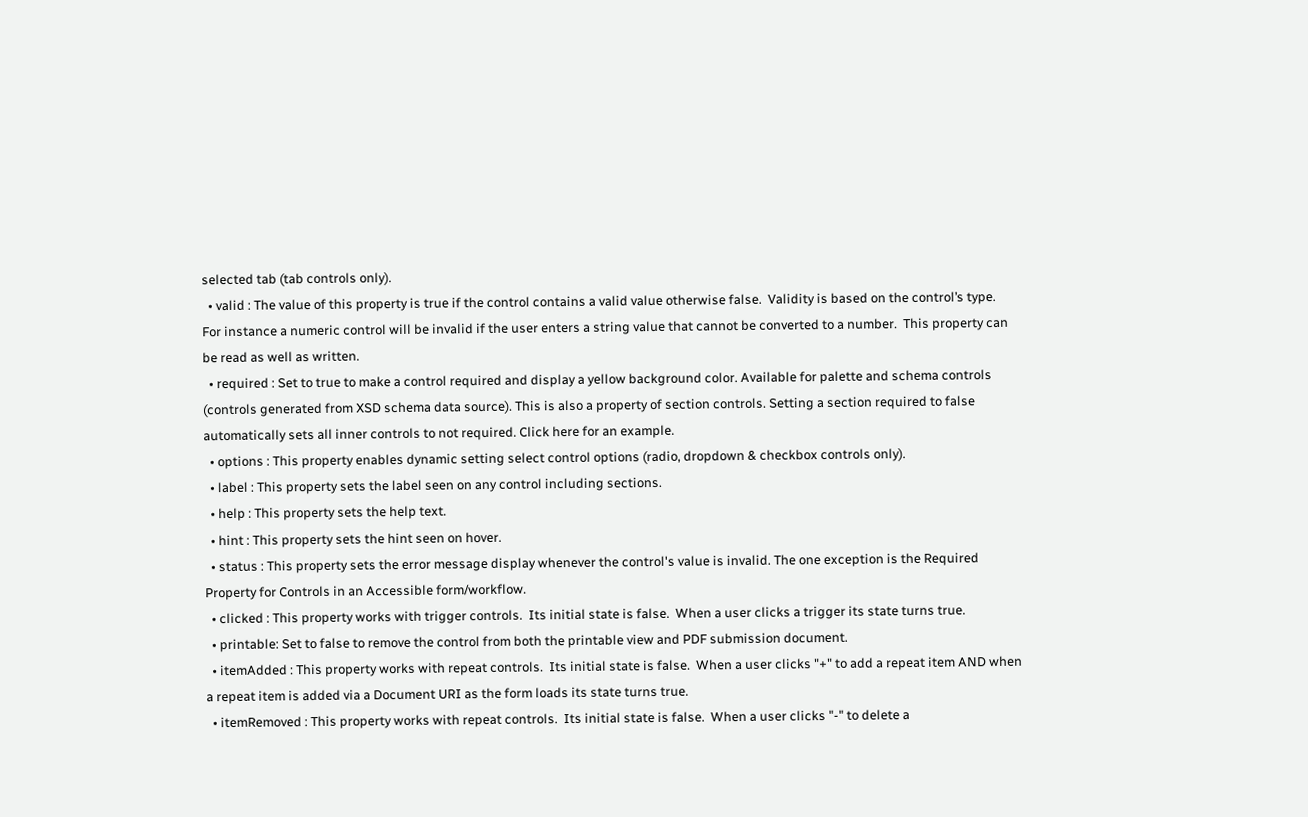selected tab (tab controls only).
  • valid : The value of this property is true if the control contains a valid value otherwise false.  Validity is based on the control’s type.  For instance a numeric control will be invalid if the user enters a string value that cannot be converted to a number.  This property can be read as well as written.
  • required : Set to true to make a control required and display a yellow background color. Available for palette and schema controls (controls generated from XSD schema data source). This is also a property of section controls. Setting a section required to false automatically sets all inner controls to not required. Click here for an example.
  • options : This property enables dynamic setting select control options (radio, dropdown & checkbox controls only).
  • label : This property sets the label seen on any control including sections.
  • help : This property sets the help text.
  • hint : This property sets the hint seen on hover.
  • status : This property sets the error message display whenever the control's value is invalid. The one exception is the Required Property for Controls in an Accessible form/workflow.
  • clicked : This property works with trigger controls.  Its initial state is false.  When a user clicks a trigger its state turns true.
  • printable: Set to false to remove the control from both the printable view and PDF submission document.
  • itemAdded : This property works with repeat controls.  Its initial state is false.  When a user clicks "+" to add a repeat item AND when a repeat item is added via a Document URI as the form loads its state turns true.
  • itemRemoved : This property works with repeat controls.  Its initial state is false.  When a user clicks "-" to delete a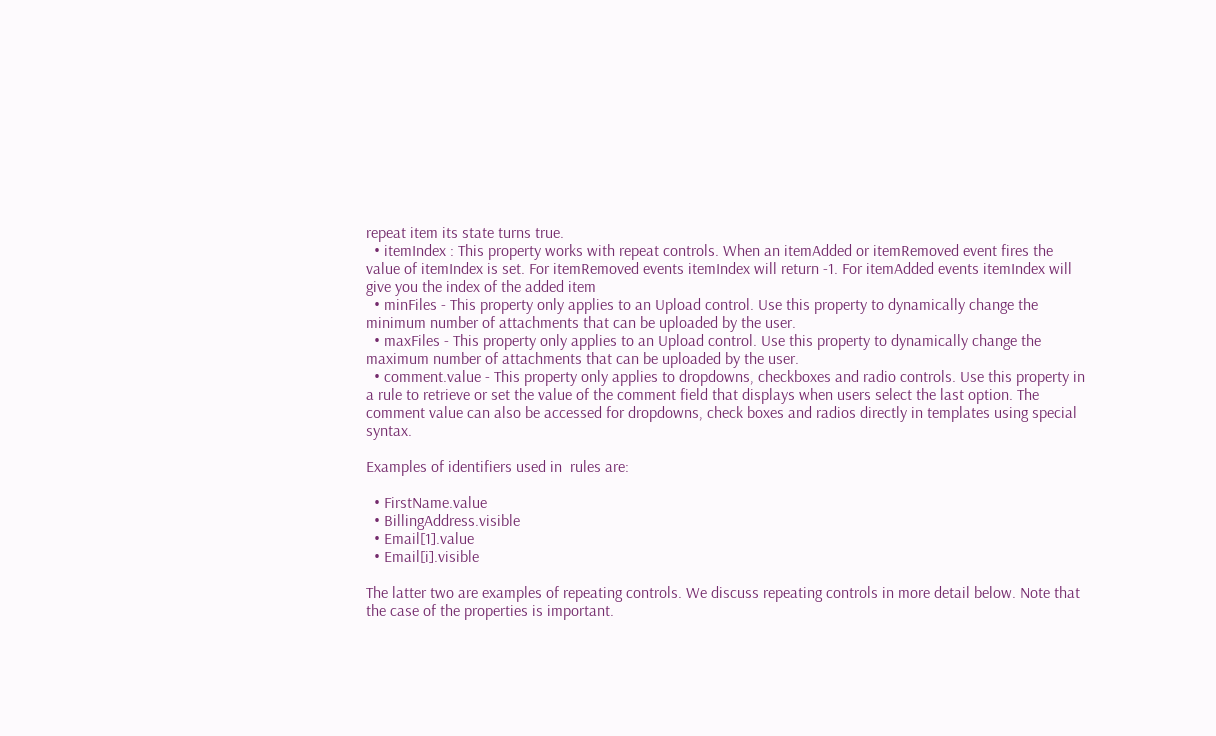repeat item its state turns true.
  • itemIndex : This property works with repeat controls. When an itemAdded or itemRemoved event fires the value of itemIndex is set. For itemRemoved events itemIndex will return -1. For itemAdded events itemIndex will give you the index of the added item
  • minFiles - This property only applies to an Upload control. Use this property to dynamically change the minimum number of attachments that can be uploaded by the user.
  • maxFiles - This property only applies to an Upload control. Use this property to dynamically change the maximum number of attachments that can be uploaded by the user.
  • comment.value - This property only applies to dropdowns, checkboxes and radio controls. Use this property in a rule to retrieve or set the value of the comment field that displays when users select the last option. The comment value can also be accessed for dropdowns, check boxes and radios directly in templates using special syntax.

Examples of identifiers used in  rules are:

  • FirstName.value
  • BillingAddress.visible
  • Email[1].value
  • Email[i].visible

The latter two are examples of repeating controls. We discuss repeating controls in more detail below. Note that the case of the properties is important.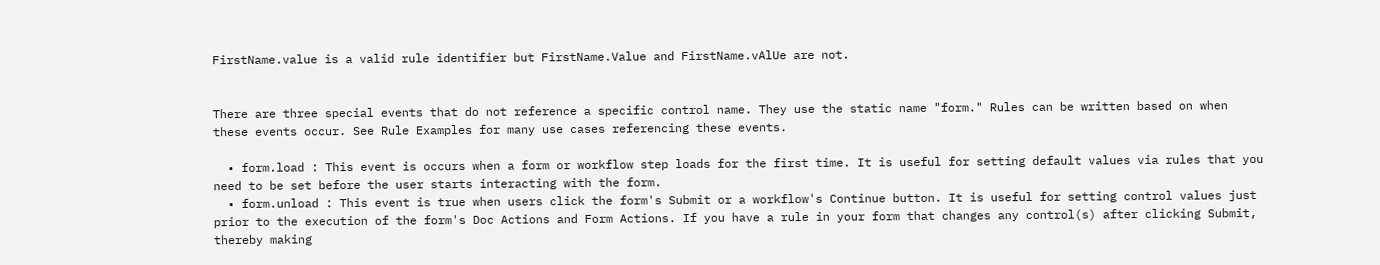FirstName.value is a valid rule identifier but FirstName.Value and FirstName.vAlUe are not.


There are three special events that do not reference a specific control name. They use the static name "form." Rules can be written based on when these events occur. See Rule Examples for many use cases referencing these events.

  • form.load : This event is occurs when a form or workflow step loads for the first time. It is useful for setting default values via rules that you need to be set before the user starts interacting with the form.
  • form.unload : This event is true when users click the form's Submit or a workflow's Continue button. It is useful for setting control values just prior to the execution of the form's Doc Actions and Form Actions. If you have a rule in your form that changes any control(s) after clicking Submit, thereby making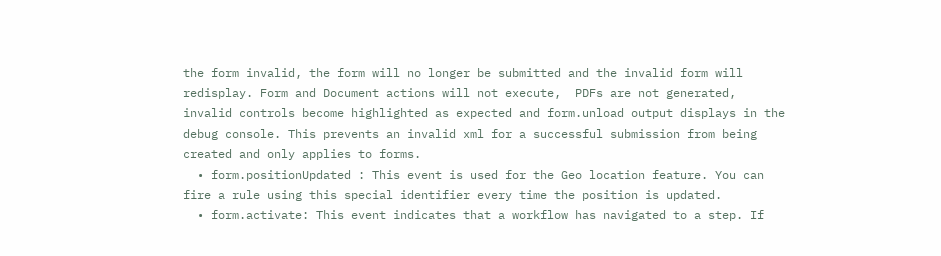the form invalid, the form will no longer be submitted and the invalid form will redisplay. Form and Document actions will not execute,  PDFs are not generated, invalid controls become highlighted as expected and form.unload output displays in the debug console. This prevents an invalid xml for a successful submission from being created and only applies to forms.
  • form.positionUpdated : This event is used for the Geo location feature. You can fire a rule using this special identifier every time the position is updated.
  • form.activate: This event indicates that a workflow has navigated to a step. If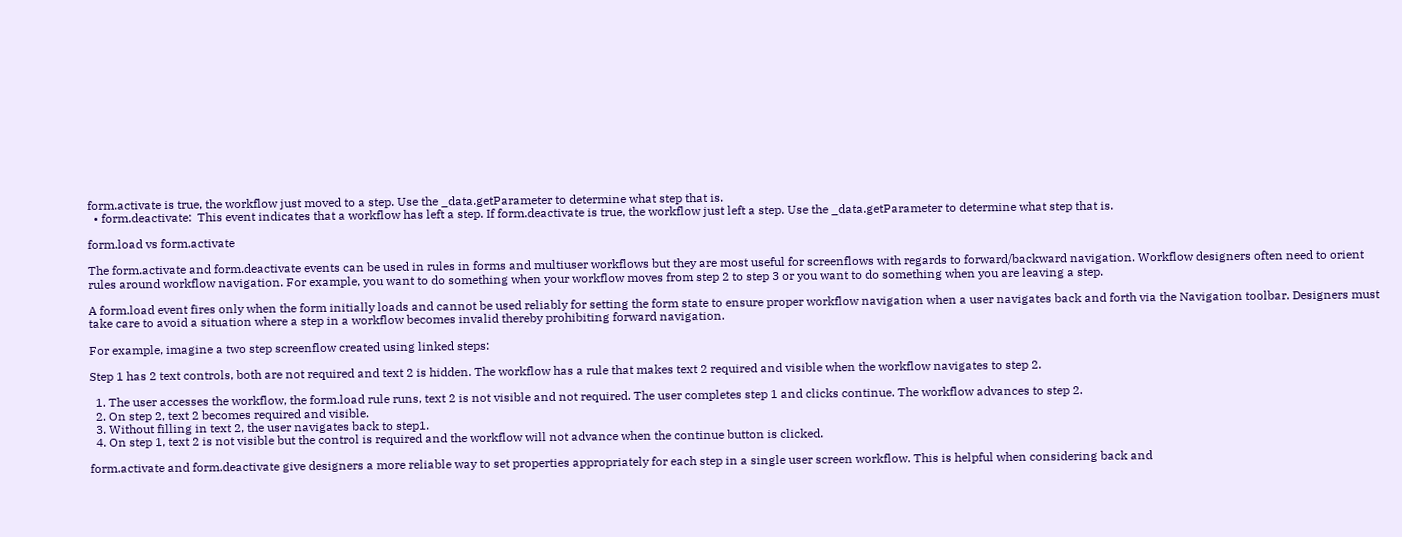form.activate is true, the workflow just moved to a step. Use the _data.getParameter to determine what step that is.
  • form.deactivate:  This event indicates that a workflow has left a step. If form.deactivate is true, the workflow just left a step. Use the _data.getParameter to determine what step that is.

form.load vs form.activate

The form.activate and form.deactivate events can be used in rules in forms and multiuser workflows but they are most useful for screenflows with regards to forward/backward navigation. Workflow designers often need to orient rules around workflow navigation. For example, you want to do something when your workflow moves from step 2 to step 3 or you want to do something when you are leaving a step.

A form.load event fires only when the form initially loads and cannot be used reliably for setting the form state to ensure proper workflow navigation when a user navigates back and forth via the Navigation toolbar. Designers must take care to avoid a situation where a step in a workflow becomes invalid thereby prohibiting forward navigation.

For example, imagine a two step screenflow created using linked steps:

Step 1 has 2 text controls, both are not required and text 2 is hidden. The workflow has a rule that makes text 2 required and visible when the workflow navigates to step 2.

  1. The user accesses the workflow, the form.load rule runs, text 2 is not visible and not required. The user completes step 1 and clicks continue. The workflow advances to step 2.
  2. On step 2, text 2 becomes required and visible.
  3. Without filling in text 2, the user navigates back to step1.
  4. On step 1, text 2 is not visible but the control is required and the workflow will not advance when the continue button is clicked.

form.activate and form.deactivate give designers a more reliable way to set properties appropriately for each step in a single user screen workflow. This is helpful when considering back and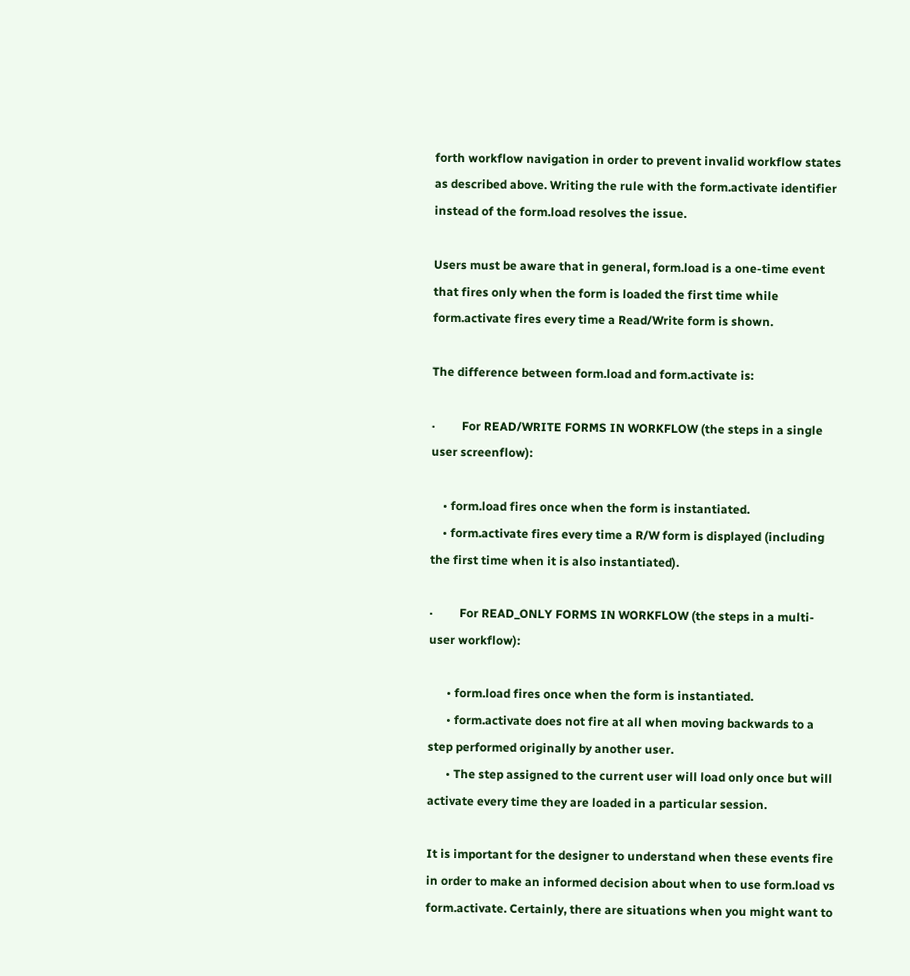forth workflow navigation in order to prevent invalid workflow states as described above. Writing the rule with the form.activate identifier instead of the form.load resolves the issue.

Users must be aware that in general, form.load is a one-time event that fires only when the form is loaded the first time while form.activate fires every time a Read/Write form is shown.

The difference between form.load and form.activate is:

·         For READ/WRITE FORMS IN WORKFLOW (the steps in a single user screenflow):

    • form.load fires once when the form is instantiated.
    • form.activate fires every time a R/W form is displayed (including the first time when it is also instantiated).

·         For READ_ONLY FORMS IN WORKFLOW (the steps in a multi-user workflow):

      • form.load fires once when the form is instantiated.
      • form.activate does not fire at all when moving backwards to a step performed originally by another user.
      • The step assigned to the current user will load only once but will activate every time they are loaded in a particular session.

It is important for the designer to understand when these events fire in order to make an informed decision about when to use form.load vs form.activate. Certainly, there are situations when you might want to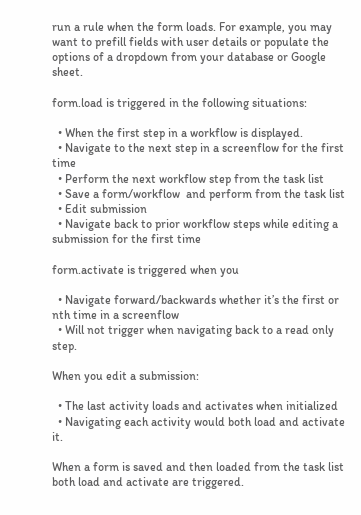run a rule when the form loads. For example, you may want to prefill fields with user details or populate the options of a dropdown from your database or Google sheet.

form.load is triggered in the following situations:

  • When the first step in a workflow is displayed.
  • Navigate to the next step in a screenflow for the first time
  • Perform the next workflow step from the task list
  • Save a form/workflow  and perform from the task list
  • Edit submission
  • Navigate back to prior workflow steps while editing a submission for the first time

form.activate is triggered when you

  • Navigate forward/backwards whether it’s the first or nth time in a screenflow
  • Will not trigger when navigating back to a read only step.

When you edit a submission:

  • The last activity loads and activates when initialized
  • Navigating each activity would both load and activate it.

When a form is saved and then loaded from the task list both load and activate are triggered.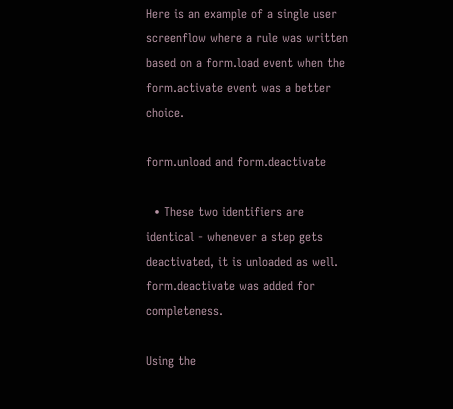Here is an example of a single user screenflow where a rule was written based on a form.load event when the form.activate event was a better choice.

form.unload and form.deactivate

  • These two identifiers are identical - whenever a step gets deactivated, it is unloaded as well. form.deactivate was added for completeness.

Using the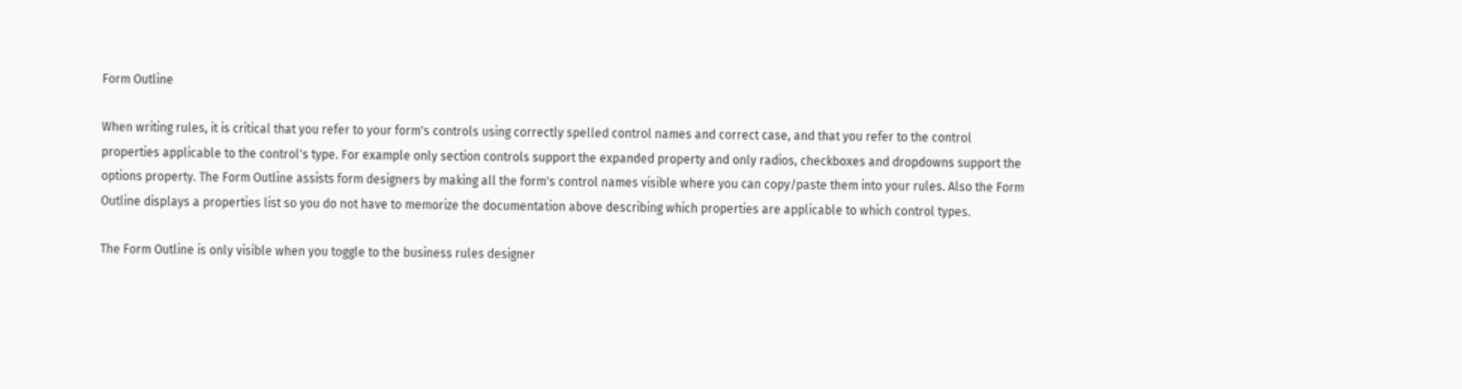Form Outline

When writing rules, it is critical that you refer to your form's controls using correctly spelled control names and correct case, and that you refer to the control properties applicable to the control's type. For example only section controls support the expanded property and only radios, checkboxes and dropdowns support the options property. The Form Outline assists form designers by making all the form's control names visible where you can copy/paste them into your rules. Also the Form Outline displays a properties list so you do not have to memorize the documentation above describing which properties are applicable to which control types.

The Form Outline is only visible when you toggle to the business rules designer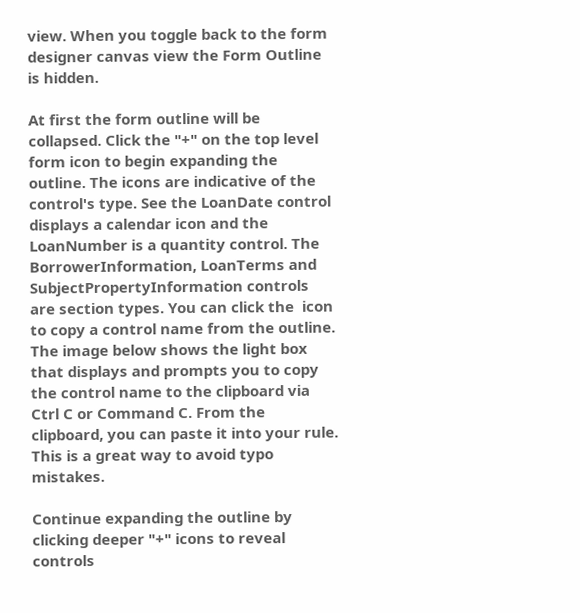view. When you toggle back to the form designer canvas view the Form Outline is hidden.

At first the form outline will be collapsed. Click the "+" on the top level form icon to begin expanding the outline. The icons are indicative of the control's type. See the LoanDate control displays a calendar icon and the LoanNumber is a quantity control. The BorrowerInformation, LoanTerms and SubjectPropertyInformation controls are section types. You can click the  icon to copy a control name from the outline. The image below shows the light box that displays and prompts you to copy the control name to the clipboard via Ctrl C or Command C. From the clipboard, you can paste it into your rule. This is a great way to avoid typo mistakes.

Continue expanding the outline by clicking deeper "+" icons to reveal controls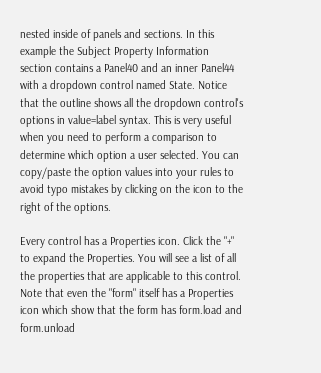nested inside of panels and sections. In this example the Subject Property Information section contains a Panel40 and an inner Panel44 with a dropdown control named State. Notice that the outline shows all the dropdown control's options in value=label syntax. This is very useful when you need to perform a comparison to determine which option a user selected. You can copy/paste the option values into your rules to avoid typo mistakes by clicking on the icon to the right of the options.

Every control has a Properties icon. Click the "+" to expand the Properties. You will see a list of all the properties that are applicable to this control. Note that even the "form" itself has a Properties icon which show that the form has form.load and form.unload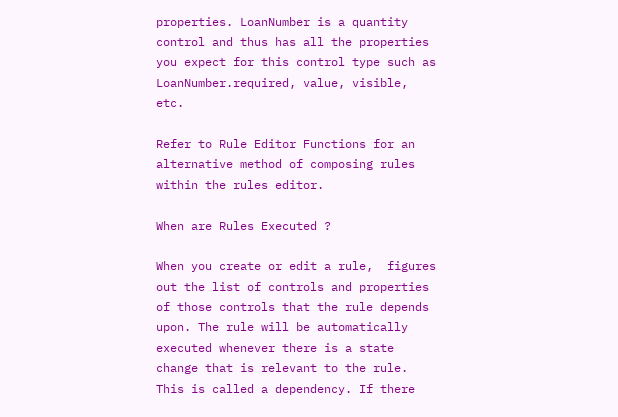properties. LoanNumber is a quantity control and thus has all the properties you expect for this control type such as LoanNumber.required, value, visible, etc.

Refer to Rule Editor Functions for an alternative method of composing rules within the rules editor.

When are Rules Executed ?

When you create or edit a rule,  figures out the list of controls and properties of those controls that the rule depends upon. The rule will be automatically executed whenever there is a state change that is relevant to the rule. This is called a dependency. If there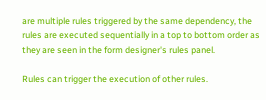are multiple rules triggered by the same dependency, the rules are executed sequentially in a top to bottom order as they are seen in the form designer's rules panel.

Rules can trigger the execution of other rules.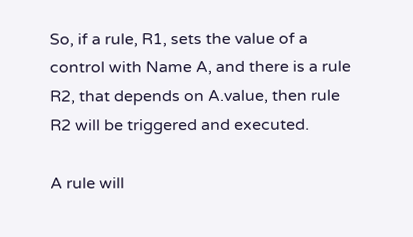So, if a rule, R1, sets the value of a control with Name A, and there is a rule R2, that depends on A.value, then rule R2 will be triggered and executed.

A rule will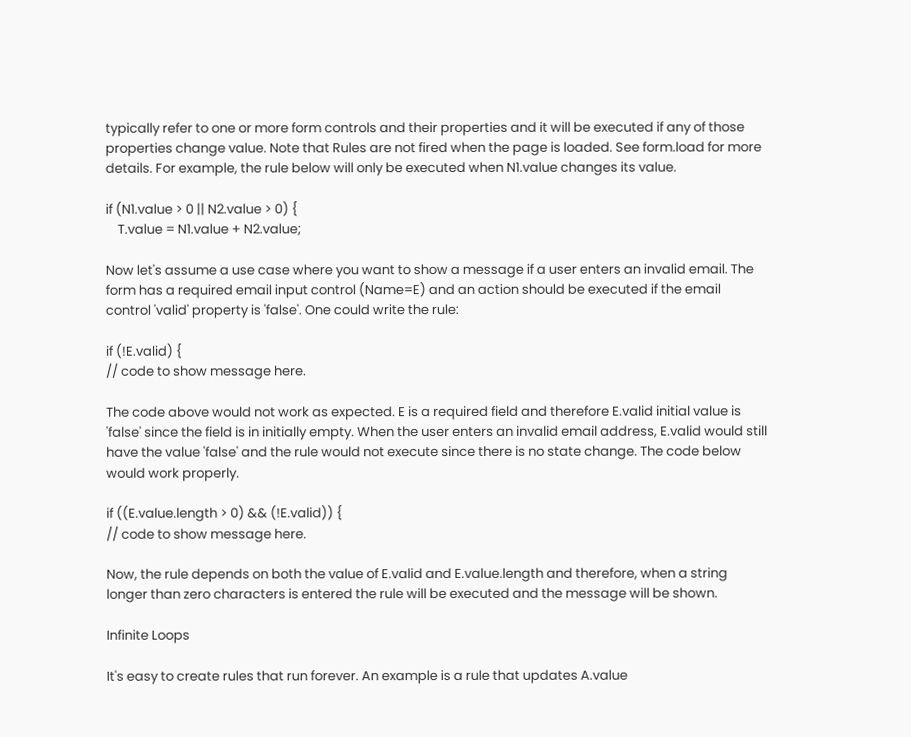typically refer to one or more form controls and their properties and it will be executed if any of those properties change value. Note that Rules are not fired when the page is loaded. See form.load for more details. For example, the rule below will only be executed when N1.value changes its value.

if (N1.value > 0 || N2.value > 0) {
    T.value = N1.value + N2.value;

Now let's assume a use case where you want to show a message if a user enters an invalid email. The form has a required email input control (Name=E) and an action should be executed if the email control 'valid' property is 'false'. One could write the rule:

if (!E.valid) {
// code to show message here.

The code above would not work as expected. E is a required field and therefore E.valid initial value is 'false' since the field is in initially empty. When the user enters an invalid email address, E.valid would still have the value 'false' and the rule would not execute since there is no state change. The code below would work properly.

if ((E.value.length > 0) && (!E.valid)) {
// code to show message here.

Now, the rule depends on both the value of E.valid and E.value.length and therefore, when a string longer than zero characters is entered the rule will be executed and the message will be shown.

Infinite Loops

It's easy to create rules that run forever. An example is a rule that updates A.value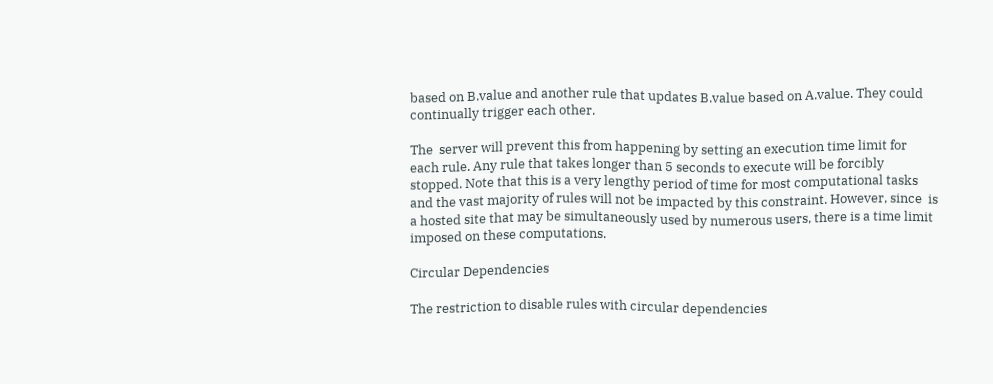based on B.value and another rule that updates B.value based on A.value. They could continually trigger each other.

The  server will prevent this from happening by setting an execution time limit for each rule. Any rule that takes longer than 5 seconds to execute will be forcibly stopped. Note that this is a very lengthy period of time for most computational tasks and the vast majority of rules will not be impacted by this constraint. However, since  is a hosted site that may be simultaneously used by numerous users, there is a time limit imposed on these computations.

Circular Dependencies

The restriction to disable rules with circular dependencies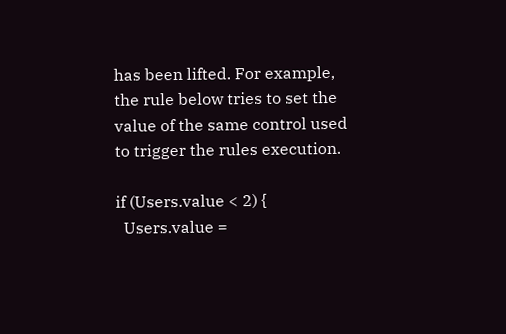has been lifted. For example, the rule below tries to set the value of the same control used to trigger the rules execution.

if (Users.value < 2) {
  Users.value =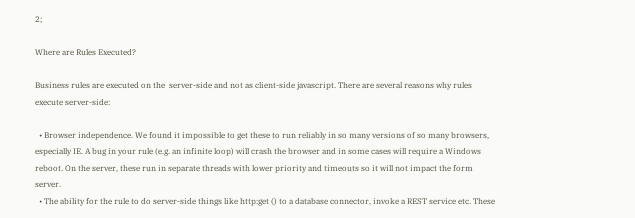2;

Where are Rules Executed?

Business rules are executed on the  server-side and not as client-side javascript. There are several reasons why rules execute server-side:

  • Browser independence. We found it impossible to get these to run reliably in so many versions of so many browsers, especially IE. A bug in your rule (e.g. an infinite loop) will crash the browser and in some cases will require a Windows reboot. On the server, these run in separate threads with lower priority and timeouts so it will not impact the form server.
  • The ability for the rule to do server-side things like http:get () to a database connector, invoke a REST service etc. These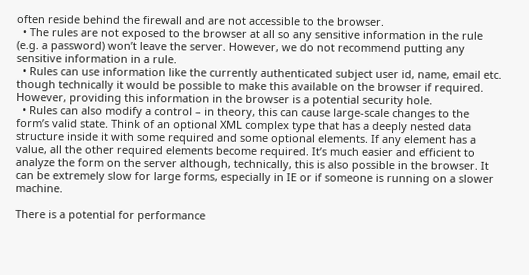often reside behind the firewall and are not accessible to the browser.
  • The rules are not exposed to the browser at all so any sensitive information in the rule (e.g. a password) won’t leave the server. However, we do not recommend putting any sensitive information in a rule.
  • Rules can use information like the currently authenticated subject user id, name, email etc. though technically it would be possible to make this available on the browser if required. However, providing this information in the browser is a potential security hole.
  • Rules can also modify a control – in theory, this can cause large-scale changes to the form’s valid state. Think of an optional XML complex type that has a deeply nested data structure inside it with some required and some optional elements. If any element has a value, all the other required elements become required. It’s much easier and efficient to analyze the form on the server although, technically, this is also possible in the browser. It can be extremely slow for large forms, especially in IE or if someone is running on a slower machine.

There is a potential for performance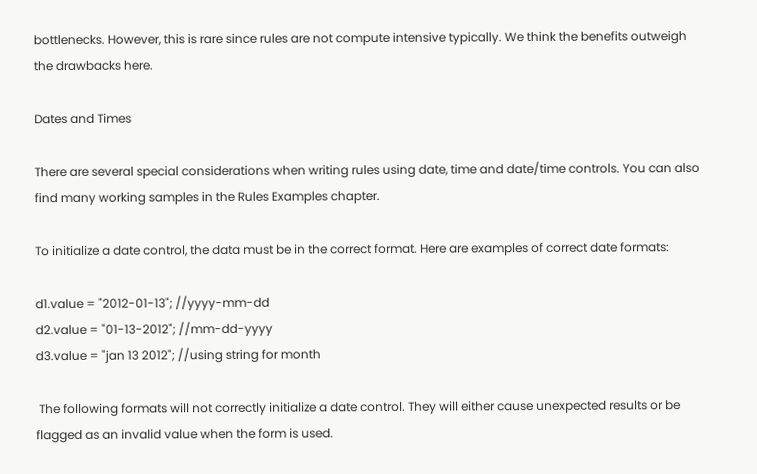bottlenecks. However, this is rare since rules are not compute intensive typically. We think the benefits outweigh the drawbacks here.

Dates and Times

There are several special considerations when writing rules using date, time and date/time controls. You can also find many working samples in the Rules Examples chapter.

To initialize a date control, the data must be in the correct format. Here are examples of correct date formats:

d1.value = "2012-01-13"; //yyyy-mm-dd
d2.value = "01-13-2012"; //mm-dd-yyyy
d3.value = "jan 13 2012"; //using string for month

 The following formats will not correctly initialize a date control. They will either cause unexpected results or be flagged as an invalid value when the form is used.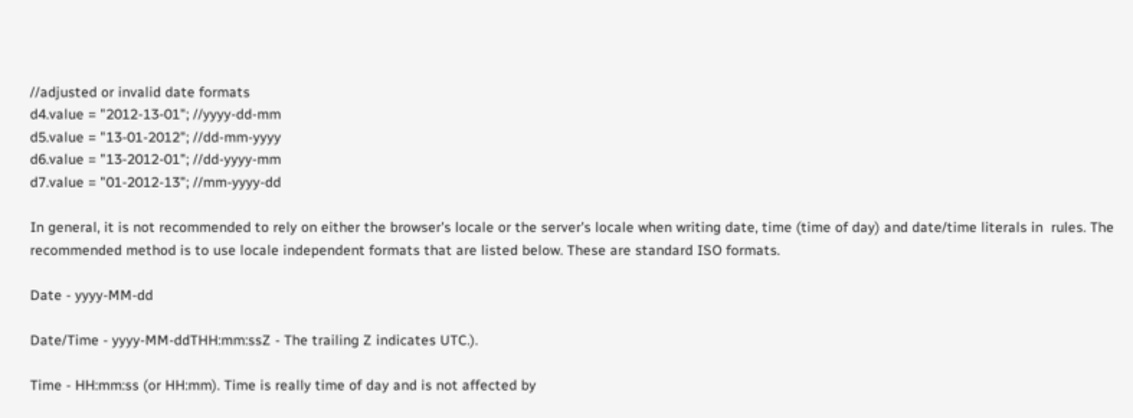//adjusted or invalid date formats
d4.value = "2012-13-01"; //yyyy-dd-mm
d5.value = "13-01-2012"; //dd-mm-yyyy
d6.value = "13-2012-01"; //dd-yyyy-mm
d7.value = "01-2012-13"; //mm-yyyy-dd

In general, it is not recommended to rely on either the browser's locale or the server's locale when writing date, time (time of day) and date/time literals in  rules. The recommended method is to use locale independent formats that are listed below. These are standard ISO formats.

Date - yyyy-MM-dd

Date/Time - yyyy-MM-ddTHH:mm:ssZ - The trailing Z indicates UTC.).

Time - HH:mm:ss (or HH:mm). Time is really time of day and is not affected by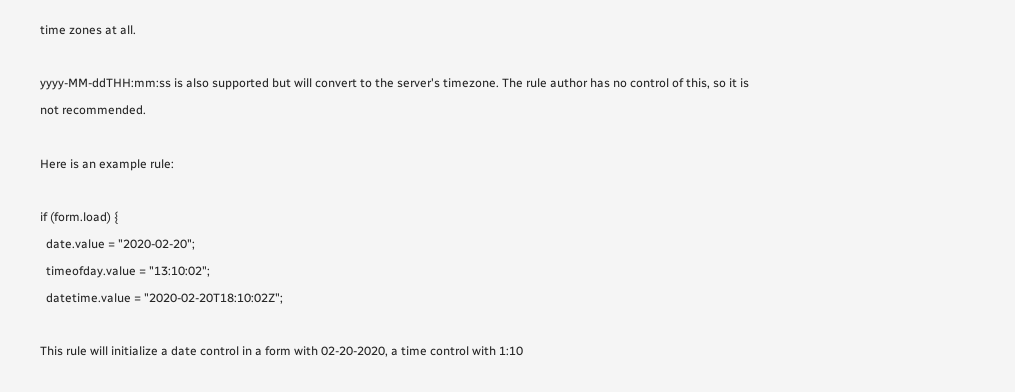time zones at all.

yyyy-MM-ddTHH:mm:ss is also supported but will convert to the server's timezone. The rule author has no control of this, so it is not recommended.

Here is an example rule:

if (form.load) {
  date.value = "2020-02-20";
  timeofday.value = "13:10:02";
  datetime.value = "2020-02-20T18:10:02Z";

This rule will initialize a date control in a form with 02-20-2020, a time control with 1:10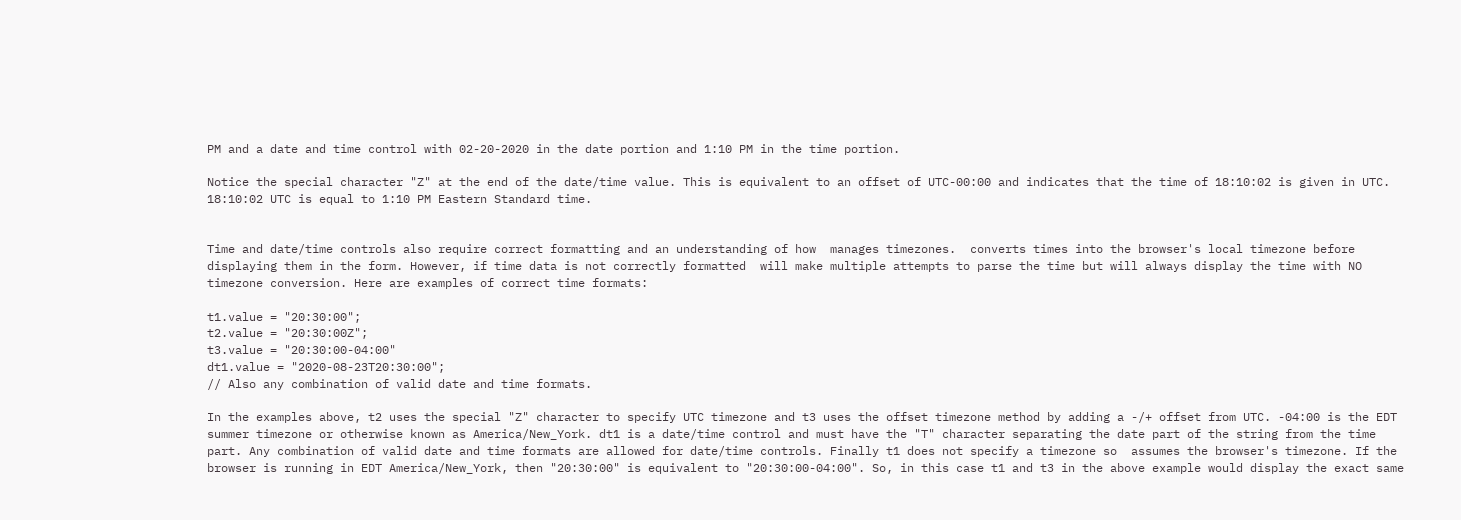PM and a date and time control with 02-20-2020 in the date portion and 1:10 PM in the time portion.

Notice the special character "Z" at the end of the date/time value. This is equivalent to an offset of UTC-00:00 and indicates that the time of 18:10:02 is given in UTC. 18:10:02 UTC is equal to 1:10 PM Eastern Standard time.


Time and date/time controls also require correct formatting and an understanding of how  manages timezones.  converts times into the browser's local timezone before displaying them in the form. However, if time data is not correctly formatted  will make multiple attempts to parse the time but will always display the time with NO timezone conversion. Here are examples of correct time formats:

t1.value = "20:30:00";
t2.value = "20:30:00Z";
t3.value = "20:30:00-04:00"
dt1.value = "2020-08-23T20:30:00";
// Also any combination of valid date and time formats.

In the examples above, t2 uses the special "Z" character to specify UTC timezone and t3 uses the offset timezone method by adding a -/+ offset from UTC. -04:00 is the EDT summer timezone or otherwise known as America/New_York. dt1 is a date/time control and must have the "T" character separating the date part of the string from the time part. Any combination of valid date and time formats are allowed for date/time controls. Finally t1 does not specify a timezone so  assumes the browser's timezone. If the browser is running in EDT America/New_York, then "20:30:00" is equivalent to "20:30:00-04:00". So, in this case t1 and t3 in the above example would display the exact same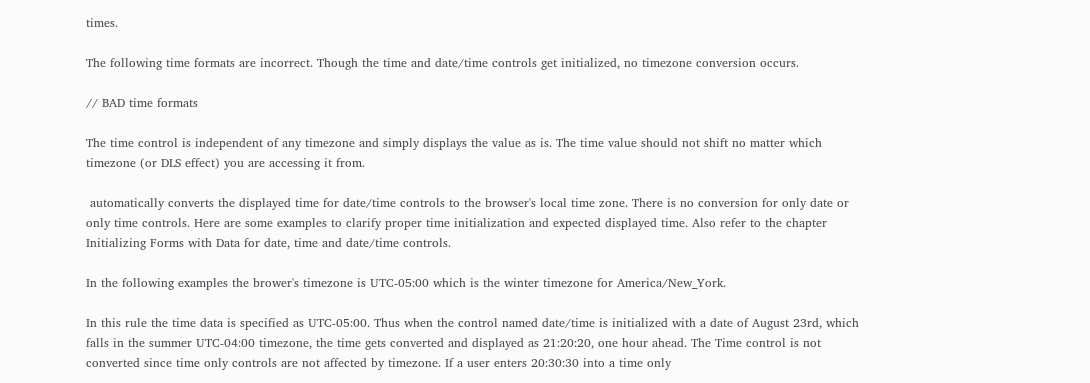times.

The following time formats are incorrect. Though the time and date/time controls get initialized, no timezone conversion occurs.

// BAD time formats

The time control is independent of any timezone and simply displays the value as is. The time value should not shift no matter which timezone (or DLS effect) you are accessing it from.

 automatically converts the displayed time for date/time controls to the browser's local time zone. There is no conversion for only date or only time controls. Here are some examples to clarify proper time initialization and expected displayed time. Also refer to the chapter Initializing Forms with Data for date, time and date/time controls.

In the following examples the brower's timezone is UTC-05:00 which is the winter timezone for America/New_York.

In this rule the time data is specified as UTC-05:00. Thus when the control named date/time is initialized with a date of August 23rd, which falls in the summer UTC-04:00 timezone, the time gets converted and displayed as 21:20:20, one hour ahead. The Time control is not converted since time only controls are not affected by timezone. If a user enters 20:30:30 into a time only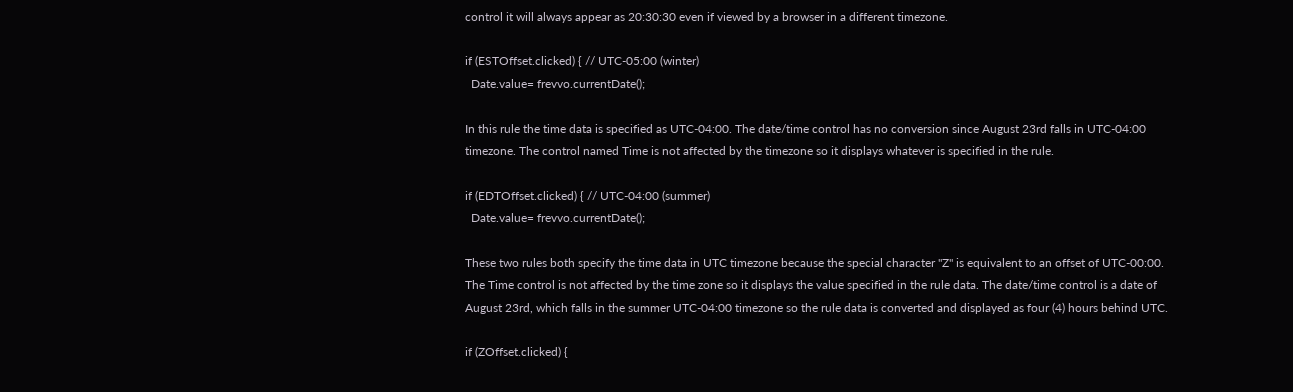control it will always appear as 20:30:30 even if viewed by a browser in a different timezone.

if (ESTOffset.clicked) { // UTC-05:00 (winter)
  Date.value= frevvo.currentDate();

In this rule the time data is specified as UTC-04:00. The date/time control has no conversion since August 23rd falls in UTC-04:00 timezone. The control named Time is not affected by the timezone so it displays whatever is specified in the rule.

if (EDTOffset.clicked) { // UTC-04:00 (summer)
  Date.value= frevvo.currentDate();

These two rules both specify the time data in UTC timezone because the special character "Z" is equivalent to an offset of UTC-00:00. The Time control is not affected by the time zone so it displays the value specified in the rule data. The date/time control is a date of August 23rd, which falls in the summer UTC-04:00 timezone so the rule data is converted and displayed as four (4) hours behind UTC.

if (ZOffset.clicked) {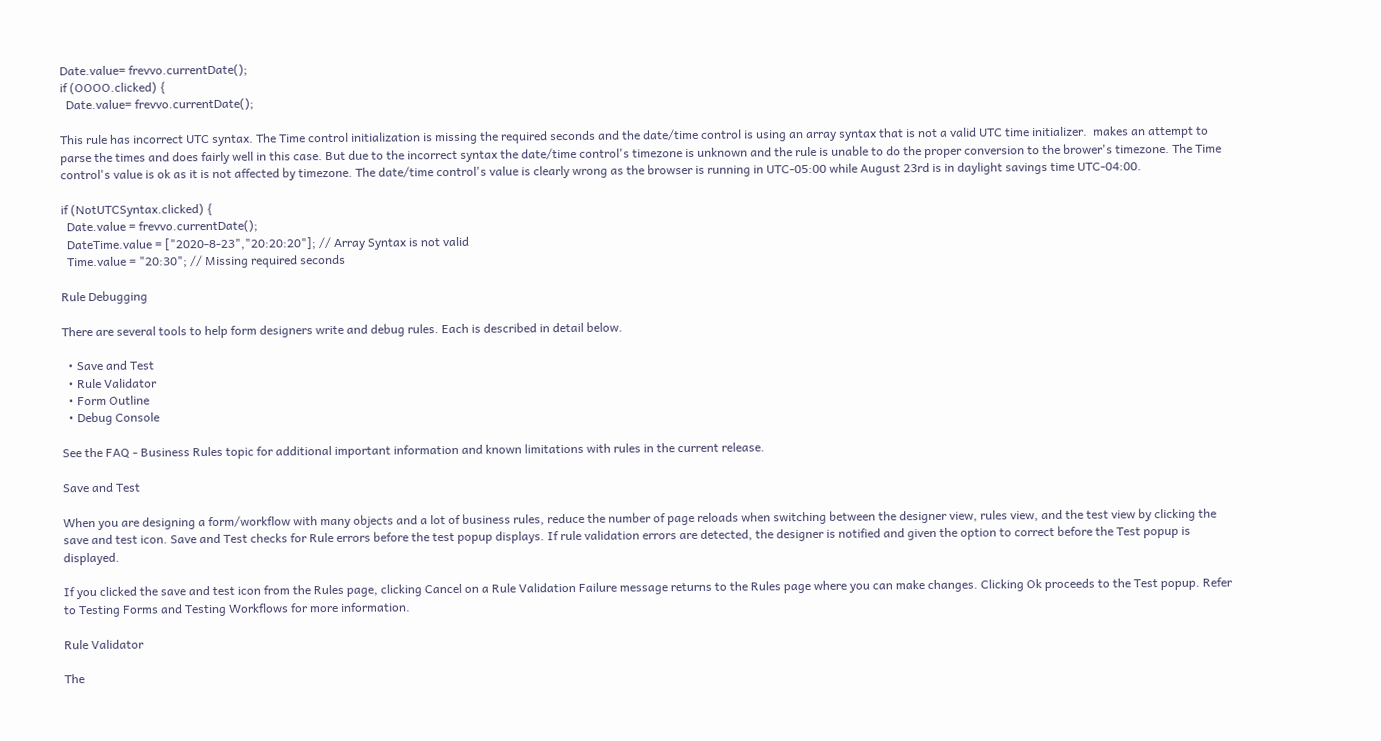Date.value= frevvo.currentDate();
if (OOOO.clicked) {
  Date.value= frevvo.currentDate();

This rule has incorrect UTC syntax. The Time control initialization is missing the required seconds and the date/time control is using an array syntax that is not a valid UTC time initializer.  makes an attempt to parse the times and does fairly well in this case. But due to the incorrect syntax the date/time control's timezone is unknown and the rule is unable to do the proper conversion to the brower's timezone. The Time control's value is ok as it is not affected by timezone. The date/time control's value is clearly wrong as the browser is running in UTC-05:00 while August 23rd is in daylight savings time UTC-04:00.

if (NotUTCSyntax.clicked) {
  Date.value = frevvo.currentDate();
  DateTime.value = ["2020-8-23","20:20:20"]; // Array Syntax is not valid
  Time.value = "20:30"; // Missing required seconds

Rule Debugging

There are several tools to help form designers write and debug rules. Each is described in detail below.

  • Save and Test
  • Rule Validator
  • Form Outline
  • Debug Console

See the FAQ - Business Rules topic for additional important information and known limitations with rules in the current release.

Save and Test

When you are designing a form/workflow with many objects and a lot of business rules, reduce the number of page reloads when switching between the designer view, rules view, and the test view by clicking the  save and test icon. Save and Test checks for Rule errors before the test popup displays. If rule validation errors are detected, the designer is notified and given the option to correct before the Test popup is displayed.

If you clicked the save and test icon from the Rules page, clicking Cancel on a Rule Validation Failure message returns to the Rules page where you can make changes. Clicking Ok proceeds to the Test popup. Refer to Testing Forms and Testing Workflows for more information.

Rule Validator

The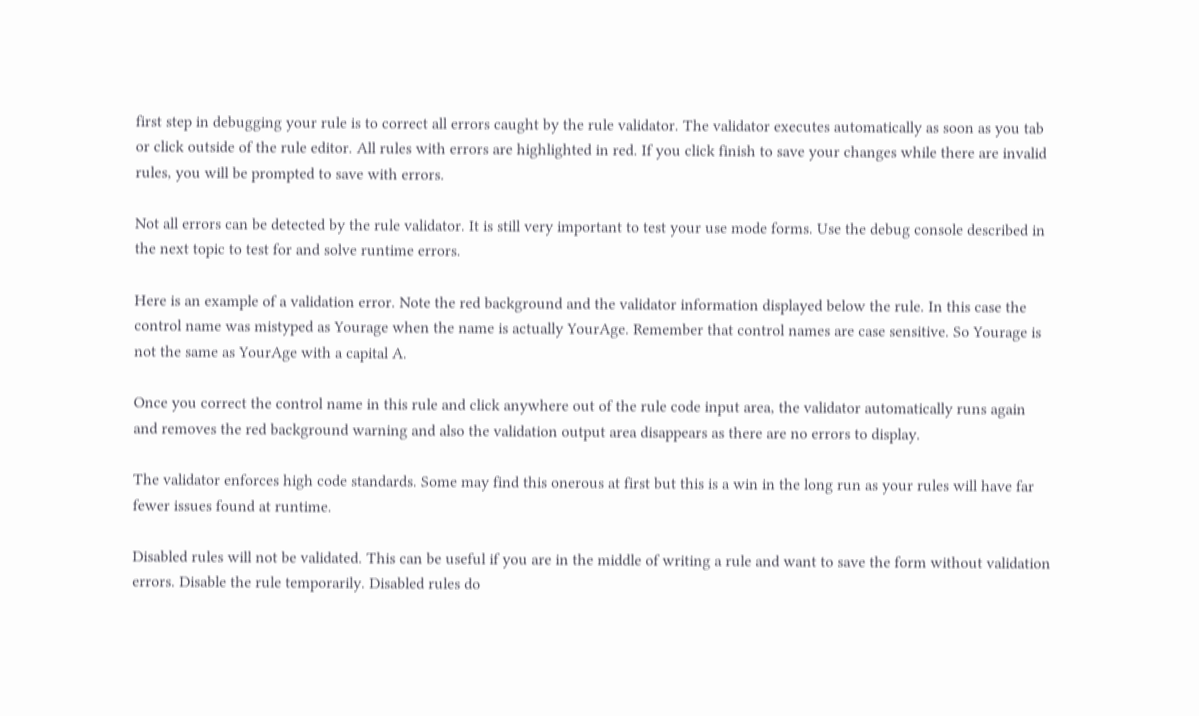first step in debugging your rule is to correct all errors caught by the rule validator. The validator executes automatically as soon as you tab or click outside of the rule editor. All rules with errors are highlighted in red. If you click finish to save your changes while there are invalid rules, you will be prompted to save with errors.

Not all errors can be detected by the rule validator. It is still very important to test your use mode forms. Use the debug console described in the next topic to test for and solve runtime errors.

Here is an example of a validation error. Note the red background and the validator information displayed below the rule. In this case the control name was mistyped as Yourage when the name is actually YourAge. Remember that control names are case sensitive. So Yourage is not the same as YourAge with a capital A.

Once you correct the control name in this rule and click anywhere out of the rule code input area, the validator automatically runs again and removes the red background warning and also the validation output area disappears as there are no errors to display.

The validator enforces high code standards. Some may find this onerous at first but this is a win in the long run as your rules will have far fewer issues found at runtime.

Disabled rules will not be validated. This can be useful if you are in the middle of writing a rule and want to save the form without validation errors. Disable the rule temporarily. Disabled rules do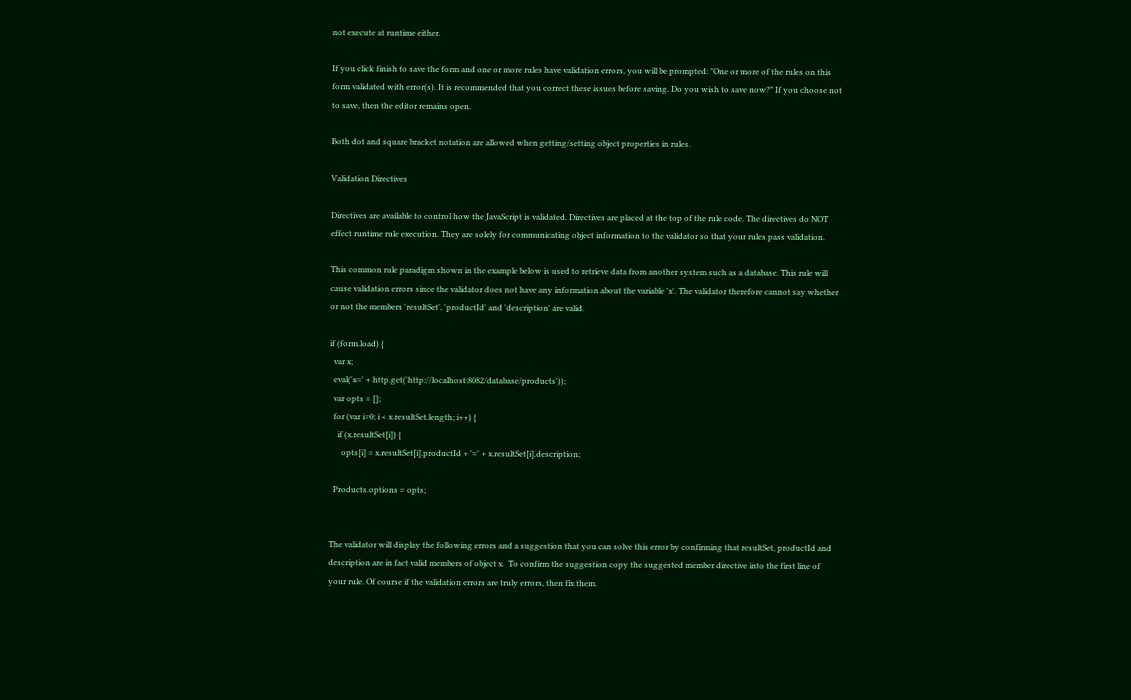not execute at runtime either.

If you click finish to save the form and one or more rules have validation errors, you will be prompted: "One or more of the rules on this form validated with error(s). It is recommended that you correct these issues before saving. Do you wish to save now?" If you choose not to save, then the editor remains open.

Both dot and square bracket notation are allowed when getting/setting object properties in rules.

Validation Directives

Directives are available to control how the JavaScript is validated. Directives are placed at the top of the rule code. The directives do NOT effect runtime rule execution. They are solely for communicating object information to the validator so that your rules pass validation.

This common rule paradigm shown in the example below is used to retrieve data from another system such as a database. This rule will cause validation errors since the validator does not have any information about the variable 'x'. The validator therefore cannot say whether or not the members 'resultSet', 'productId' and 'description' are valid.

if (form.load) {
  var x;
  eval('x=' + http.get('http://localhost:8082/database/products'));
  var opts = [];
  for (var i=0; i < x.resultSet.length; i++) {
    if (x.resultSet[i]) {
      opts[i] = x.resultSet[i].productId + '=' + x.resultSet[i].description;

  Products.options = opts;


The validator will display the following errors and a suggestion that you can solve this error by confirming that resultSet, productId and description are in fact valid members of object x.  To confirm the suggestion copy the suggested member directive into the first line of your rule. Of course if the validation errors are truly errors, then fix them.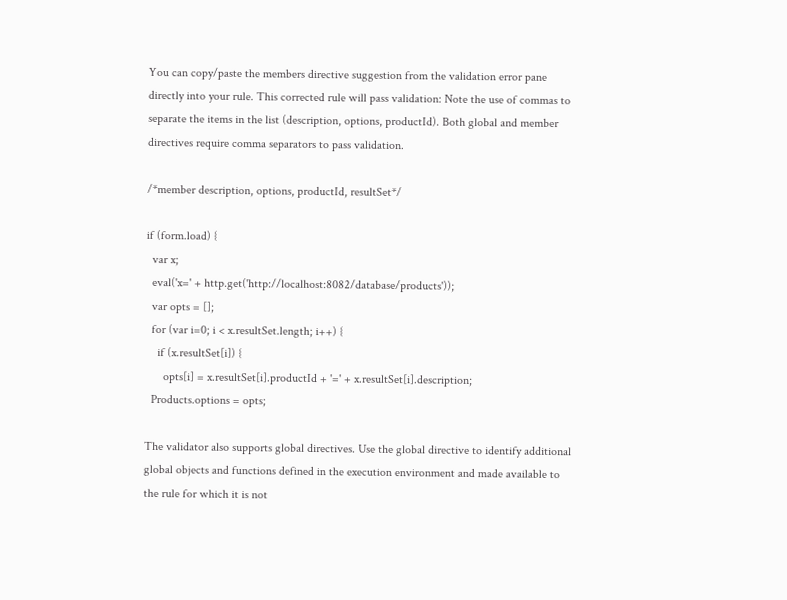You can copy/paste the members directive suggestion from the validation error pane directly into your rule. This corrected rule will pass validation: Note the use of commas to separate the items in the list (description, options, productId). Both global and member directives require comma separators to pass validation.

/*member description, options, productId, resultSet*/

if (form.load) {
  var x;
  eval('x=' + http.get('http://localhost:8082/database/products'));
  var opts = [];
  for (var i=0; i < x.resultSet.length; i++) {
    if (x.resultSet[i]) {
      opts[i] = x.resultSet[i].productId + '=' + x.resultSet[i].description;
  Products.options = opts;

The validator also supports global directives. Use the global directive to identify additional global objects and functions defined in the execution environment and made available to the rule for which it is not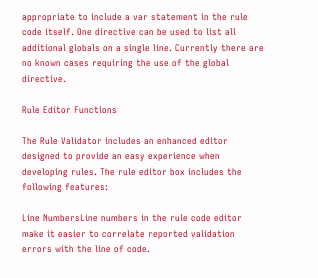appropriate to include a var statement in the rule code itself. One directive can be used to list all additional globals on a single line. Currently there are no known cases requiring the use of the global directive.

Rule Editor Functions

The Rule Validator includes an enhanced editor designed to provide an easy experience when developing rules. The rule editor box includes the following features:

Line NumbersLine numbers in the rule code editor make it easier to correlate reported validation errors with the line of code.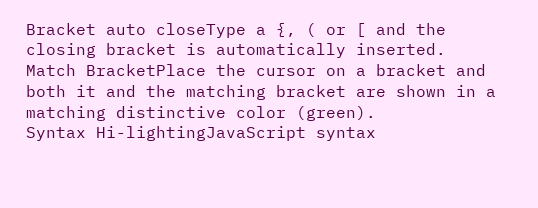Bracket auto closeType a {, ( or [ and the closing bracket is automatically inserted.
Match BracketPlace the cursor on a bracket and both it and the matching bracket are shown in a matching distinctive color (green).
Syntax Hi-lightingJavaScript syntax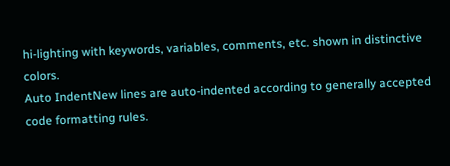hi-lighting with keywords, variables, comments, etc. shown in distinctive colors.
Auto IndentNew lines are auto-indented according to generally accepted code formatting rules.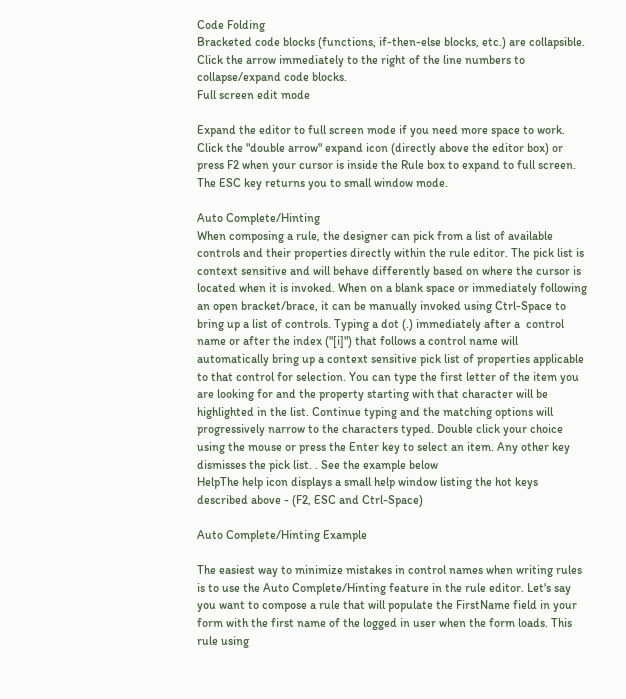Code Folding
Bracketed code blocks (functions, if-then-else blocks, etc.) are collapsible. Click the arrow immediately to the right of the line numbers to collapse/expand code blocks.
Full screen edit mode

Expand the editor to full screen mode if you need more space to work. Click the "double arrow" expand icon (directly above the editor box) or press F2 when your cursor is inside the Rule box to expand to full screen. The ESC key returns you to small window mode.

Auto Complete/Hinting
When composing a rule, the designer can pick from a list of available controls and their properties directly within the rule editor. The pick list is context sensitive and will behave differently based on where the cursor is located when it is invoked. When on a blank space or immediately following an open bracket/brace, it can be manually invoked using Ctrl-Space to bring up a list of controls. Typing a dot (.) immediately after a  control name or after the index ("[i]") that follows a control name will automatically bring up a context sensitive pick list of properties applicable to that control for selection. You can type the first letter of the item you are looking for and the property starting with that character will be highlighted in the list. Continue typing and the matching options will progressively narrow to the characters typed. Double click your choice using the mouse or press the Enter key to select an item. Any other key dismisses the pick list. . See the example below
HelpThe help icon displays a small help window listing the hot keys described above - (F2, ESC and Ctrl-Space)

Auto Complete/Hinting Example

The easiest way to minimize mistakes in control names when writing rules is to use the Auto Complete/Hinting feature in the rule editor. Let's say you want to compose a rule that will populate the FirstName field in your form with the first name of the logged in user when the form loads. This rule using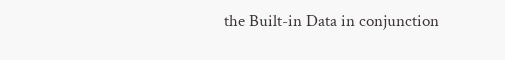the Built-in Data in conjunction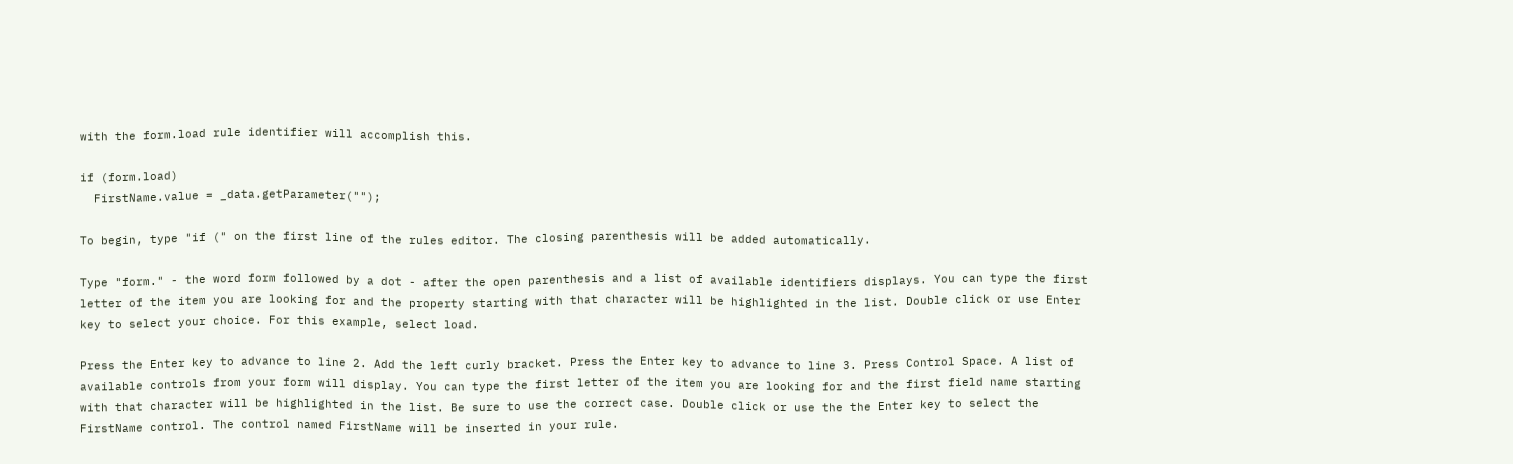with the form.load rule identifier will accomplish this.

if (form.load)
  FirstName.value = _data.getParameter("");

To begin, type "if (" on the first line of the rules editor. The closing parenthesis will be added automatically.

Type "form." - the word form followed by a dot - after the open parenthesis and a list of available identifiers displays. You can type the first letter of the item you are looking for and the property starting with that character will be highlighted in the list. Double click or use Enter key to select your choice. For this example, select load.

Press the Enter key to advance to line 2. Add the left curly bracket. Press the Enter key to advance to line 3. Press Control Space. A list of available controls from your form will display. You can type the first letter of the item you are looking for and the first field name starting with that character will be highlighted in the list. Be sure to use the correct case. Double click or use the the Enter key to select the FirstName control. The control named FirstName will be inserted in your rule.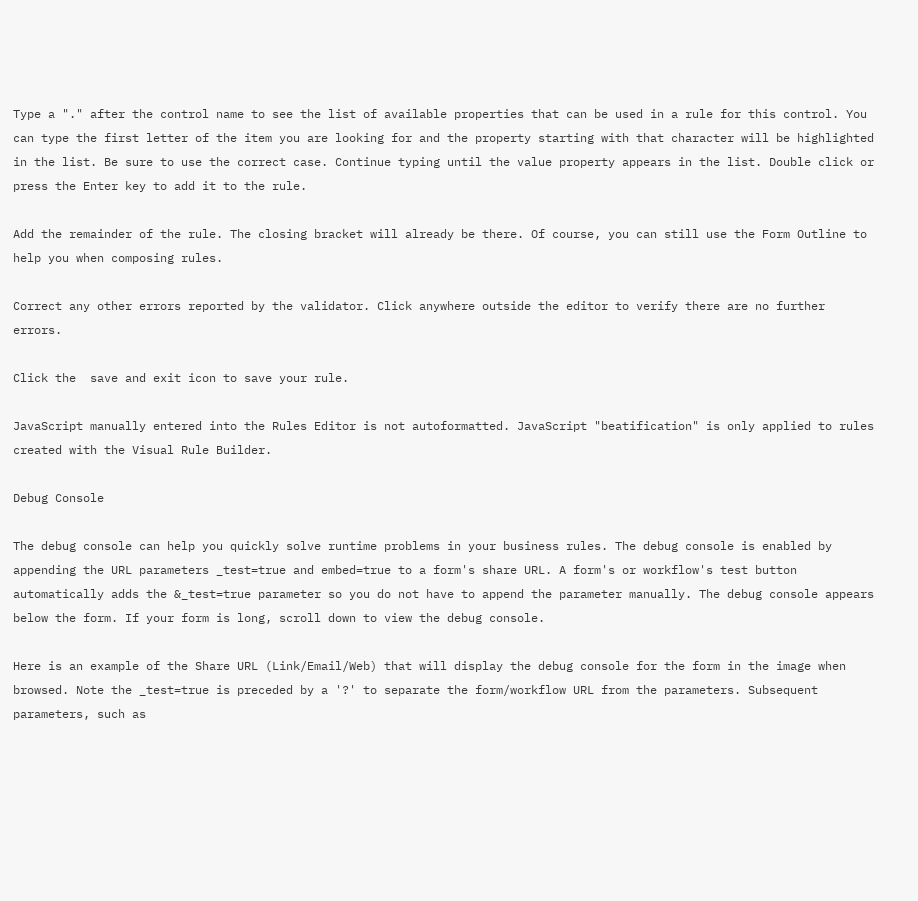Type a "." after the control name to see the list of available properties that can be used in a rule for this control. You can type the first letter of the item you are looking for and the property starting with that character will be highlighted in the list. Be sure to use the correct case. Continue typing until the value property appears in the list. Double click or press the Enter key to add it to the rule.

Add the remainder of the rule. The closing bracket will already be there. Of course, you can still use the Form Outline to help you when composing rules.

Correct any other errors reported by the validator. Click anywhere outside the editor to verify there are no further errors.

Click the  save and exit icon to save your rule.

JavaScript manually entered into the Rules Editor is not autoformatted. JavaScript "beatification" is only applied to rules created with the Visual Rule Builder.

Debug Console

The debug console can help you quickly solve runtime problems in your business rules. The debug console is enabled by appending the URL parameters _test=true and embed=true to a form's share URL. A form's or workflow's test button automatically adds the &_test=true parameter so you do not have to append the parameter manually. The debug console appears below the form. If your form is long, scroll down to view the debug console.

Here is an example of the Share URL (Link/Email/Web) that will display the debug console for the form in the image when browsed. Note the _test=true is preceded by a '?' to separate the form/workflow URL from the parameters. Subsequent parameters, such as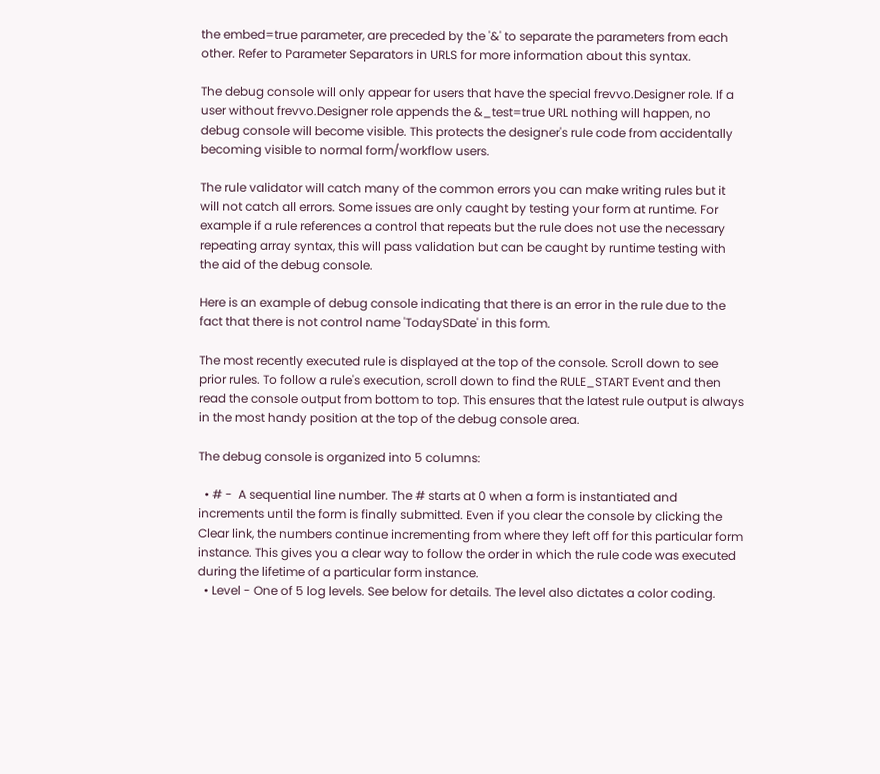the embed=true parameter, are preceded by the '&' to separate the parameters from each other. Refer to Parameter Separators in URLS for more information about this syntax.

The debug console will only appear for users that have the special frevvo.Designer role. If a user without frevvo.Designer role appends the &_test=true URL nothing will happen, no debug console will become visible. This protects the designer's rule code from accidentally becoming visible to normal form/workflow users.

The rule validator will catch many of the common errors you can make writing rules but it will not catch all errors. Some issues are only caught by testing your form at runtime. For example if a rule references a control that repeats but the rule does not use the necessary repeating array syntax, this will pass validation but can be caught by runtime testing with the aid of the debug console.

Here is an example of debug console indicating that there is an error in the rule due to the fact that there is not control name 'TodaySDate' in this form.

The most recently executed rule is displayed at the top of the console. Scroll down to see prior rules. To follow a rule's execution, scroll down to find the RULE_START Event and then read the console output from bottom to top. This ensures that the latest rule output is always in the most handy position at the top of the debug console area.

The debug console is organized into 5 columns:

  • # -  A sequential line number. The # starts at 0 when a form is instantiated and increments until the form is finally submitted. Even if you clear the console by clicking the Clear link, the numbers continue incrementing from where they left off for this particular form instance. This gives you a clear way to follow the order in which the rule code was executed during the lifetime of a particular form instance.
  • Level - One of 5 log levels. See below for details. The level also dictates a color coding.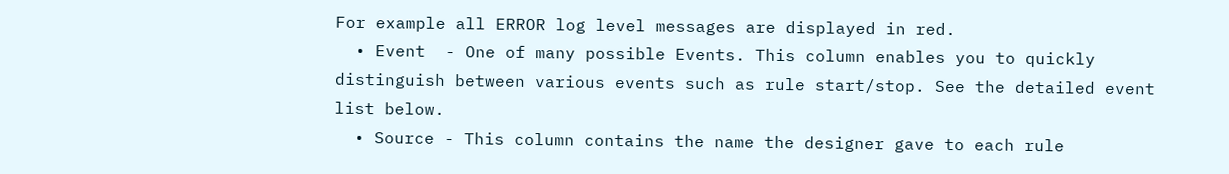For example all ERROR log level messages are displayed in red.
  • Event  - One of many possible Events. This column enables you to quickly distinguish between various events such as rule start/stop. See the detailed event list below.
  • Source - This column contains the name the designer gave to each rule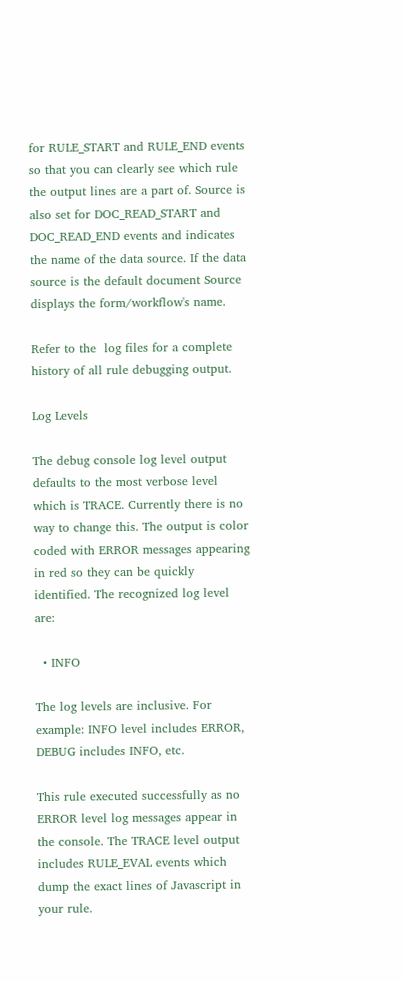for RULE_START and RULE_END events so that you can clearly see which rule the output lines are a part of. Source is also set for DOC_READ_START and DOC_READ_END events and indicates the name of the data source. If the data source is the default document Source displays the form/workflow's name.

Refer to the  log files for a complete history of all rule debugging output.

Log Levels

The debug console log level output defaults to the most verbose level which is TRACE. Currently there is no way to change this. The output is color coded with ERROR messages appearing in red so they can be quickly identified. The recognized log level are:

  • INFO

The log levels are inclusive. For example: INFO level includes ERROR, DEBUG includes INFO, etc.

This rule executed successfully as no ERROR level log messages appear in the console. The TRACE level output includes RULE_EVAL events which dump the exact lines of Javascript in your rule.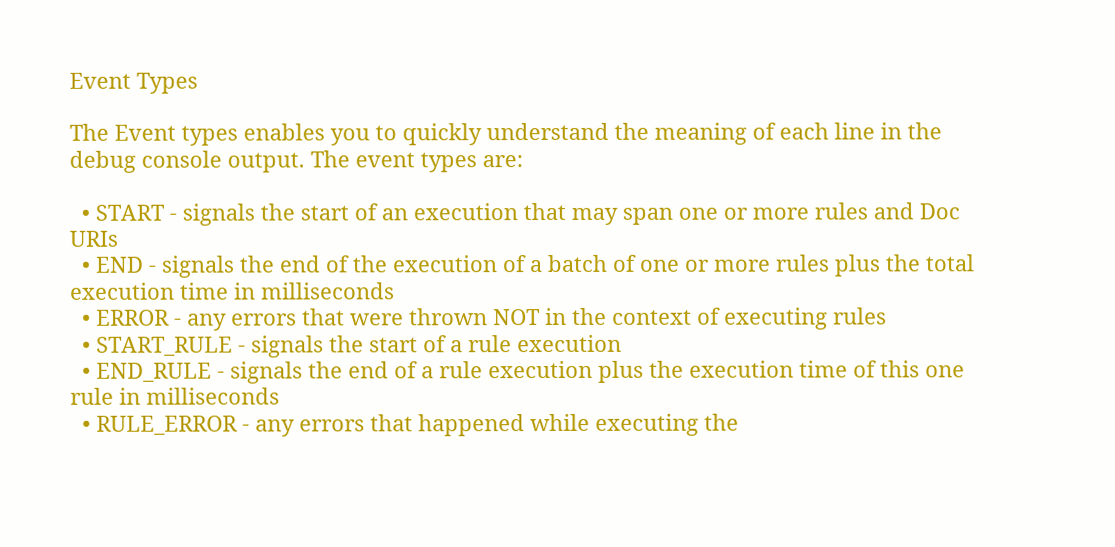Event Types

The Event types enables you to quickly understand the meaning of each line in the debug console output. The event types are:

  • START - signals the start of an execution that may span one or more rules and Doc URIs
  • END - signals the end of the execution of a batch of one or more rules plus the total execution time in milliseconds
  • ERROR - any errors that were thrown NOT in the context of executing rules
  • START_RULE - signals the start of a rule execution
  • END_RULE - signals the end of a rule execution plus the execution time of this one rule in milliseconds
  • RULE_ERROR - any errors that happened while executing the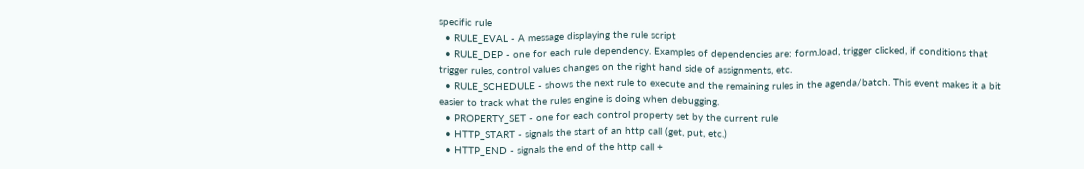specific rule
  • RULE_EVAL - A message displaying the rule script
  • RULE_DEP - one for each rule dependency. Examples of dependencies are: form.load, trigger clicked, if conditions that trigger rules, control values changes on the right hand side of assignments, etc.
  • RULE_SCHEDULE - shows the next rule to execute and the remaining rules in the agenda/batch. This event makes it a bit easier to track what the rules engine is doing when debugging.
  • PROPERTY_SET - one for each control property set by the current rule
  • HTTP_START - signals the start of an http call (get, put, etc.)
  • HTTP_END - signals the end of the http call +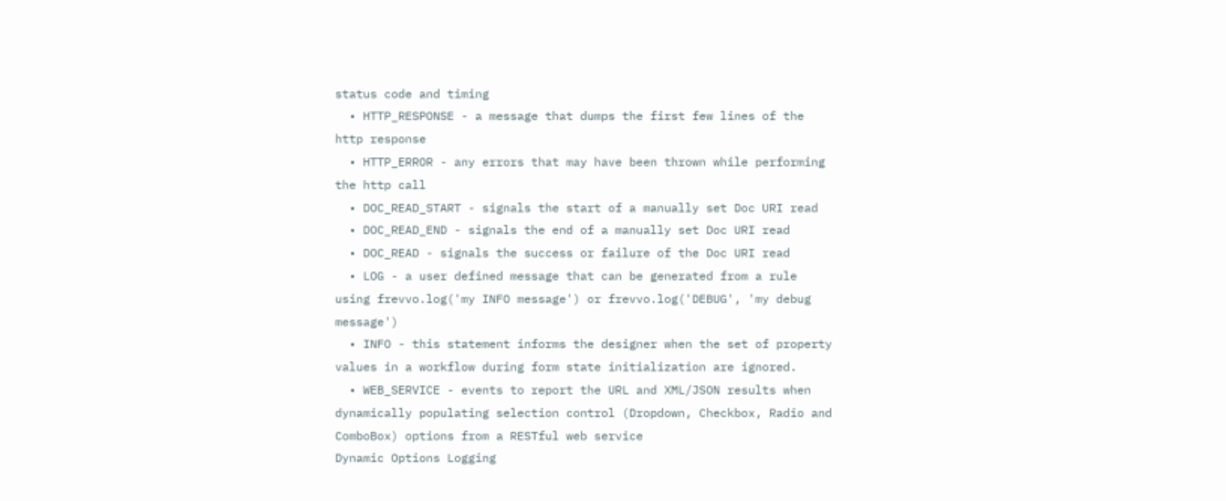status code and timing
  • HTTP_RESPONSE - a message that dumps the first few lines of the http response
  • HTTP_ERROR - any errors that may have been thrown while performing the http call
  • DOC_READ_START - signals the start of a manually set Doc URI read
  • DOC_READ_END - signals the end of a manually set Doc URI read
  • DOC_READ - signals the success or failure of the Doc URI read
  • LOG - a user defined message that can be generated from a rule using frevvo.log('my INFO message') or frevvo.log('DEBUG', 'my debug message')
  • INFO - this statement informs the designer when the set of property values in a workflow during form state initialization are ignored.
  • WEB_SERVICE - events to report the URL and XML/JSON results when dynamically populating selection control (Dropdown, Checkbox, Radio and ComboBox) options from a RESTful web service
Dynamic Options Logging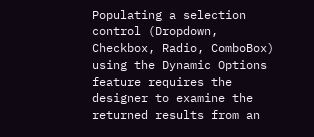Populating a selection control (Dropdown, Checkbox, Radio, ComboBox) using the Dynamic Options feature requires the designer to examine the returned results from an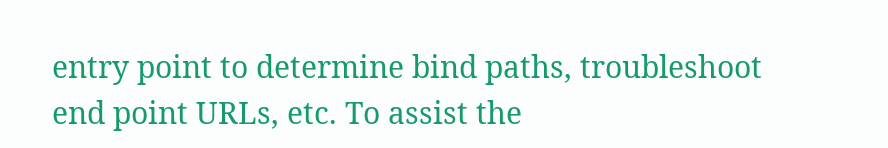entry point to determine bind paths, troubleshoot end point URLs, etc. To assist the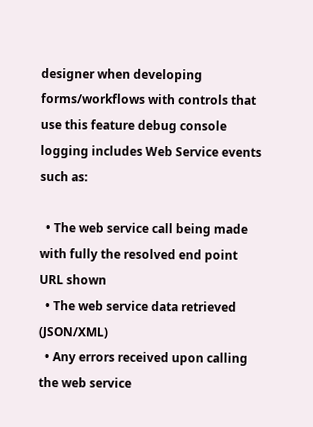designer when developing forms/workflows with controls that use this feature debug console logging includes Web Service events such as:

  • The web service call being made with fully the resolved end point URL shown
  • The web service data retrieved (JSON/XML)
  • Any errors received upon calling the web service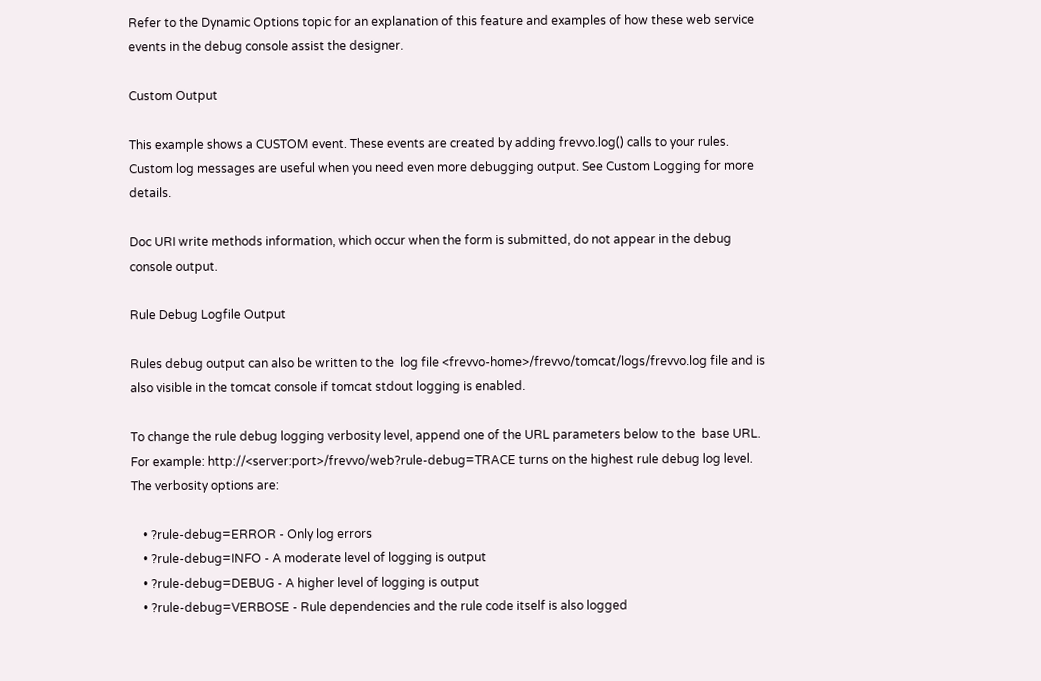Refer to the Dynamic Options topic for an explanation of this feature and examples of how these web service events in the debug console assist the designer.

Custom Output

This example shows a CUSTOM event. These events are created by adding frevvo.log() calls to your rules. Custom log messages are useful when you need even more debugging output. See Custom Logging for more details.

Doc URI write methods information, which occur when the form is submitted, do not appear in the debug console output.

Rule Debug Logfile Output

Rules debug output can also be written to the  log file <frevvo-home>/frevvo/tomcat/logs/frevvo.log file and is also visible in the tomcat console if tomcat stdout logging is enabled.

To change the rule debug logging verbosity level, append one of the URL parameters below to the  base URL. For example: http://<server:port>/frevvo/web?rule-debug=TRACE turns on the highest rule debug log level.  The verbosity options are:

    • ?rule-debug=ERROR - Only log errors
    • ?rule-debug=INFO - A moderate level of logging is output
    • ?rule-debug=DEBUG - A higher level of logging is output
    • ?rule-debug=VERBOSE - Rule dependencies and the rule code itself is also logged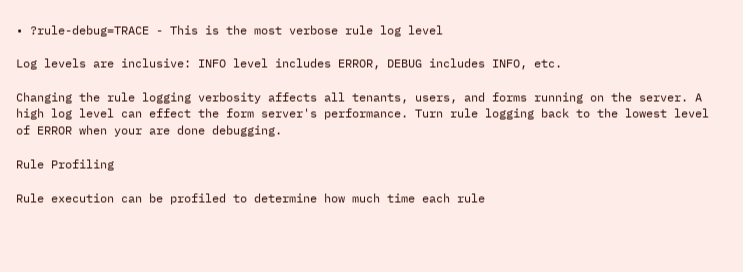• ?rule-debug=TRACE - This is the most verbose rule log level

Log levels are inclusive: INFO level includes ERROR, DEBUG includes INFO, etc.

Changing the rule logging verbosity affects all tenants, users, and forms running on the server. A high log level can effect the form server's performance. Turn rule logging back to the lowest level of ERROR when your are done debugging.

Rule Profiling

Rule execution can be profiled to determine how much time each rule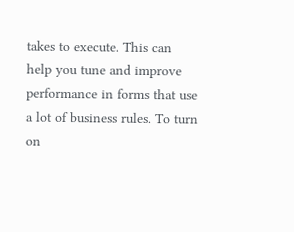takes to execute. This can help you tune and improve performance in forms that use a lot of business rules. To turn on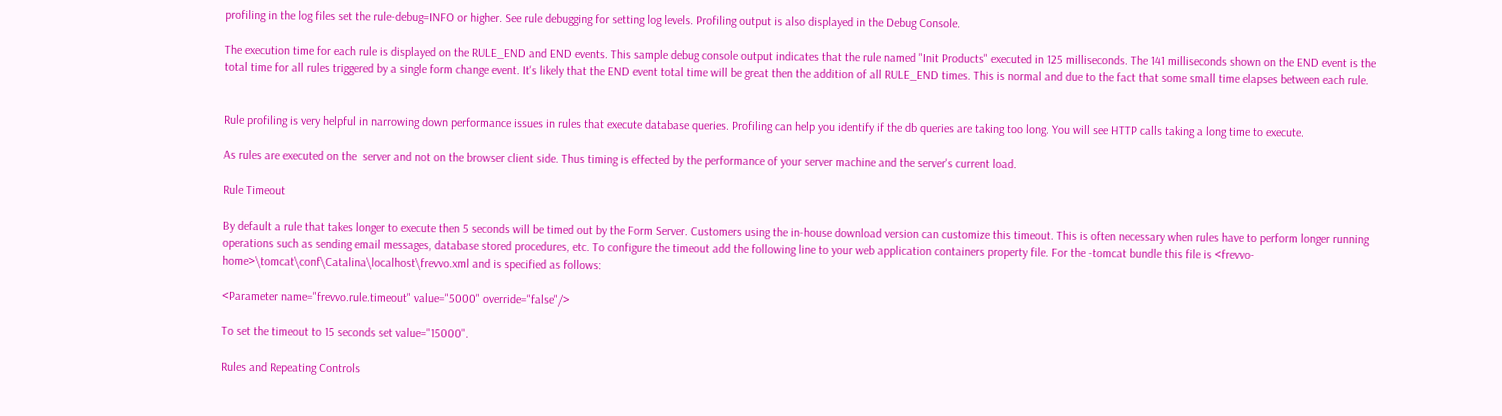profiling in the log files set the rule-debug=INFO or higher. See rule debugging for setting log levels. Profiling output is also displayed in the Debug Console.

The execution time for each rule is displayed on the RULE_END and END events. This sample debug console output indicates that the rule named "Init Products" executed in 125 milliseconds. The 141 milliseconds shown on the END event is the total time for all rules triggered by a single form change event. It's likely that the END event total time will be great then the addition of all RULE_END times. This is normal and due to the fact that some small time elapses between each rule.


Rule profiling is very helpful in narrowing down performance issues in rules that execute database queries. Profiling can help you identify if the db queries are taking too long. You will see HTTP calls taking a long time to execute.

As rules are executed on the  server and not on the browser client side. Thus timing is effected by the performance of your server machine and the server's current load.

Rule Timeout

By default a rule that takes longer to execute then 5 seconds will be timed out by the Form Server. Customers using the in-house download version can customize this timeout. This is often necessary when rules have to perform longer running operations such as sending email messages, database stored procedures, etc. To configure the timeout add the following line to your web application containers property file. For the -tomcat bundle this file is <frevvo-home>\tomcat\conf\Catalina\localhost\frevvo.xml and is specified as follows:

<Parameter name="frevvo.rule.timeout" value="5000" override="false"/>

To set the timeout to 15 seconds set value="15000".

Rules and Repeating Controls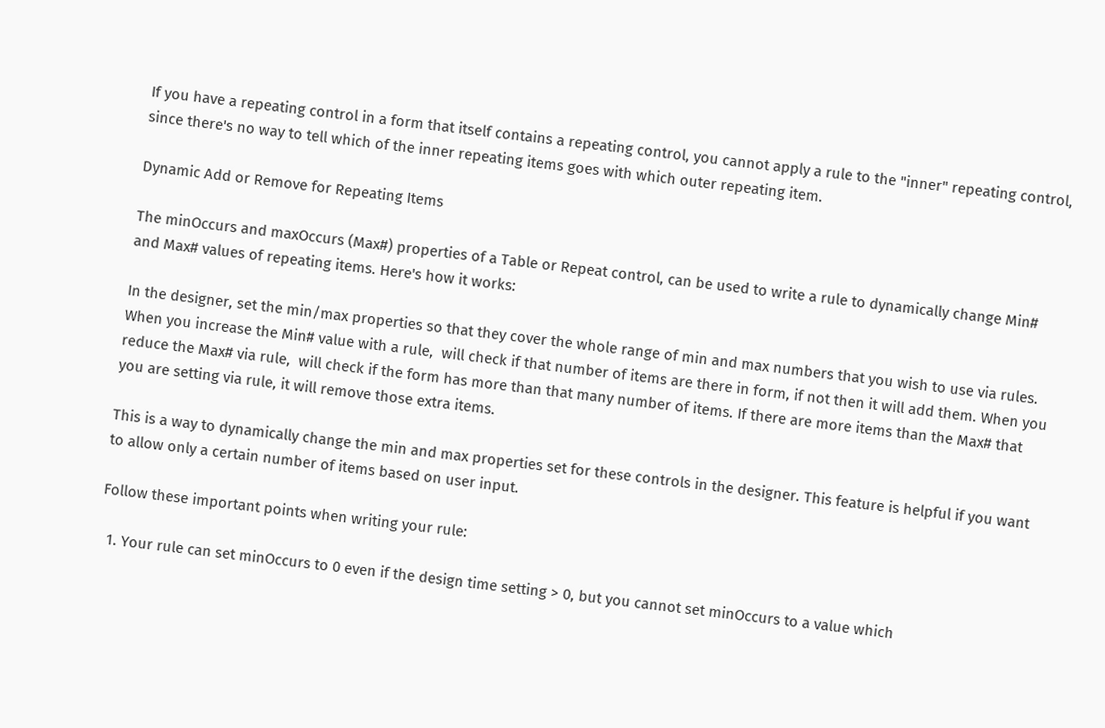If you have a repeating control in a form that itself contains a repeating control, you cannot apply a rule to the "inner" repeating control, since there's no way to tell which of the inner repeating items goes with which outer repeating item.

Dynamic Add or Remove for Repeating Items

The minOccurs and maxOccurs (Max#) properties of a Table or Repeat control, can be used to write a rule to dynamically change Min# and Max# values of repeating items. Here's how it works:

In the designer, set the min/max properties so that they cover the whole range of min and max numbers that you wish to use via rules. When you increase the Min# value with a rule,  will check if that number of items are there in form, if not then it will add them. When you reduce the Max# via rule,  will check if the form has more than that many number of items. If there are more items than the Max# that you are setting via rule, it will remove those extra items.

This is a way to dynamically change the min and max properties set for these controls in the designer. This feature is helpful if you want to allow only a certain number of items based on user input.

Follow these important points when writing your rule:

  1. Your rule can set minOccurs to 0 even if the design time setting > 0, but you cannot set minOccurs to a value which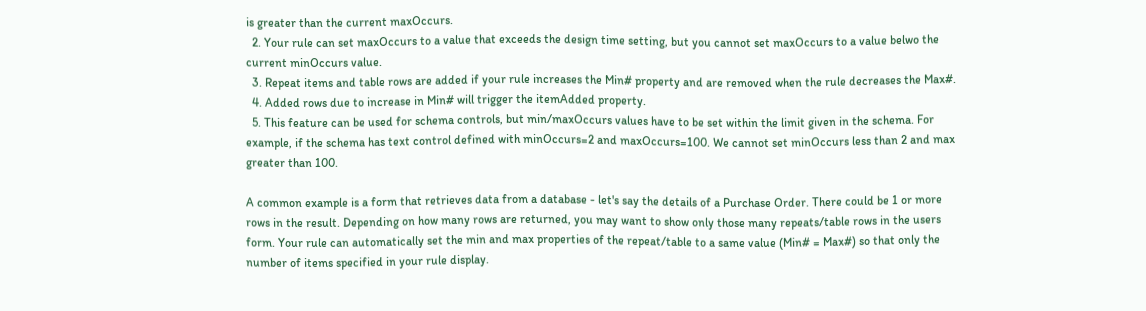is greater than the current maxOccurs.
  2. Your rule can set maxOccurs to a value that exceeds the design time setting, but you cannot set maxOccurs to a value belwo the current minOccurs value.
  3. Repeat items and table rows are added if your rule increases the Min# property and are removed when the rule decreases the Max#.
  4. Added rows due to increase in Min# will trigger the itemAdded property.
  5. This feature can be used for schema controls, but min/maxOccurs values have to be set within the limit given in the schema. For example, if the schema has text control defined with minOccurs=2 and maxOccurs=100. We cannot set minOccurs less than 2 and max greater than 100.

A common example is a form that retrieves data from a database - let's say the details of a Purchase Order. There could be 1 or more rows in the result. Depending on how many rows are returned, you may want to show only those many repeats/table rows in the users form. Your rule can automatically set the min and max properties of the repeat/table to a same value (Min# = Max#) so that only the number of items specified in your rule display.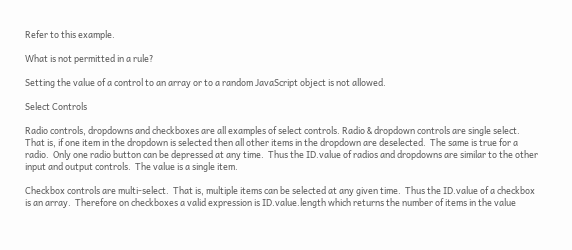Refer to this example.

What is not permitted in a rule?

Setting the value of a control to an array or to a random JavaScript object is not allowed.

Select Controls

Radio controls, dropdowns and checkboxes are all examples of select controls. Radio & dropdown controls are single select.  That is, if one item in the dropdown is selected then all other items in the dropdown are deselected.  The same is true for a radio.  Only one radio button can be depressed at any time.  Thus the ID.value of radios and dropdowns are similar to the other input and output controls.  The value is a single item.

Checkbox controls are multi-select.  That is, multiple items can be selected at any given time.  Thus the ID.value of a checkbox is an array.  Therefore on checkboxes a valid expression is ID.value.length which returns the number of items in the value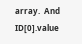array.  And ID[0].value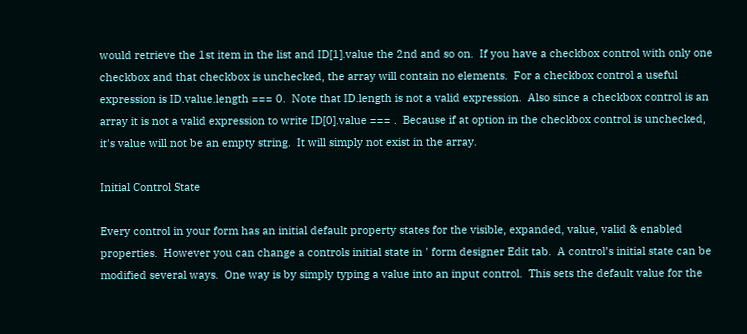would retrieve the 1st item in the list and ID[1].value the 2nd and so on.  If you have a checkbox control with only one checkbox and that checkbox is unchecked, the array will contain no elements.  For a checkbox control a useful expression is ID.value.length === 0.  Note that ID.length is not a valid expression.  Also since a checkbox control is an array it is not a valid expression to write ID[0].value === .  Because if at option in the checkbox control is unchecked, it's value will not be an empty string.  It will simply not exist in the array.

Initial Control State

Every control in your form has an initial default property states for the visible, expanded, value, valid & enabled properties.  However you can change a controls initial state in ' form designer Edit tab.  A control’s initial state can be modified several ways.  One way is by simply typing a value into an input control.  This sets the default value for the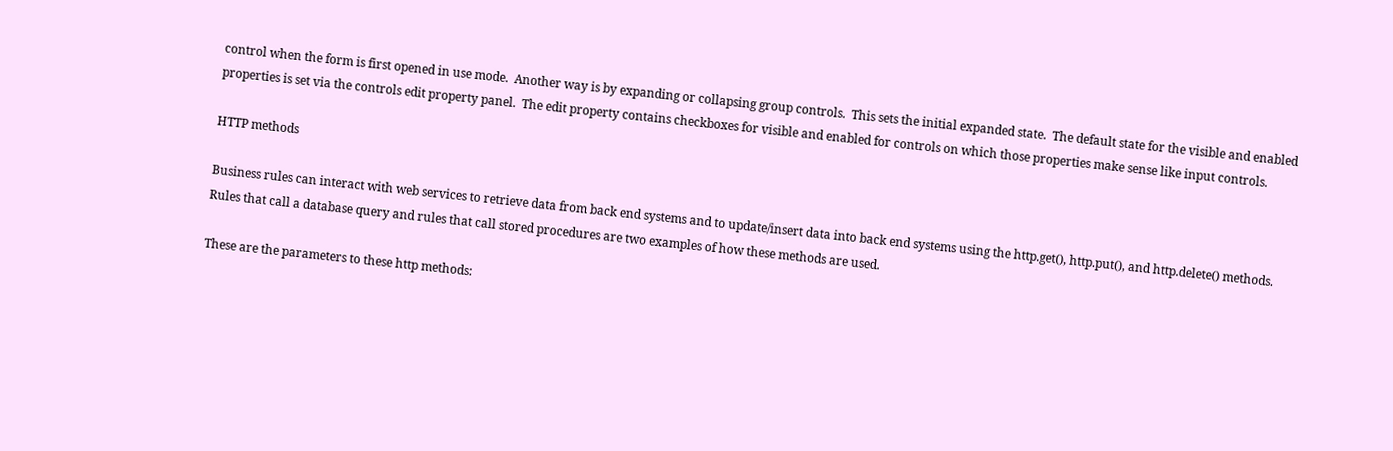control when the form is first opened in use mode.  Another way is by expanding or collapsing group controls.  This sets the initial expanded state.  The default state for the visible and enabled properties is set via the controls edit property panel.  The edit property contains checkboxes for visible and enabled for controls on which those properties make sense like input controls.

HTTP methods

Business rules can interact with web services to retrieve data from back end systems and to update/insert data into back end systems using the http.get(), http.put(), and http.delete() methods.  Rules that call a database query and rules that call stored procedures are two examples of how these methods are used.

These are the parameters to these http methods: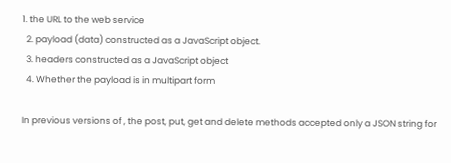1. the URL to the web service
  2. payload (data) constructed as a JavaScript object.
  3. headers constructed as a JavaScript object
  4. Whether the payload is in multipart form

In previous versions of , the post, put, get and delete methods accepted only a JSON string for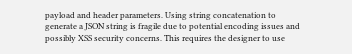payload and header parameters. Using string concatenation to generate a JSON string is fragile due to potential encoding issues and possibly XSS security concerns. This requires the designer to use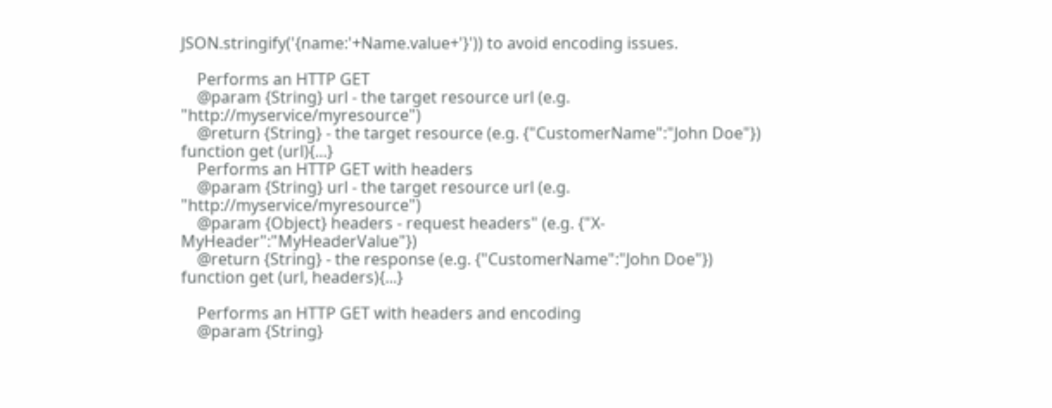JSON.stringify('{name:'+Name.value+'}')) to avoid encoding issues.

    Performs an HTTP GET
    @param {String} url - the target resource url (e.g. "http://myservice/myresource")
    @return {String} - the target resource (e.g. {"CustomerName":"John Doe"})
function get (url){...}
    Performs an HTTP GET with headers
    @param {String} url - the target resource url (e.g. "http://myservice/myresource")
    @param {Object} headers - request headers" (e.g. {"X-MyHeader":"MyHeaderValue"})
    @return {String} - the response (e.g. {"CustomerName":"John Doe"})
function get (url, headers){...}

    Performs an HTTP GET with headers and encoding
    @param {String}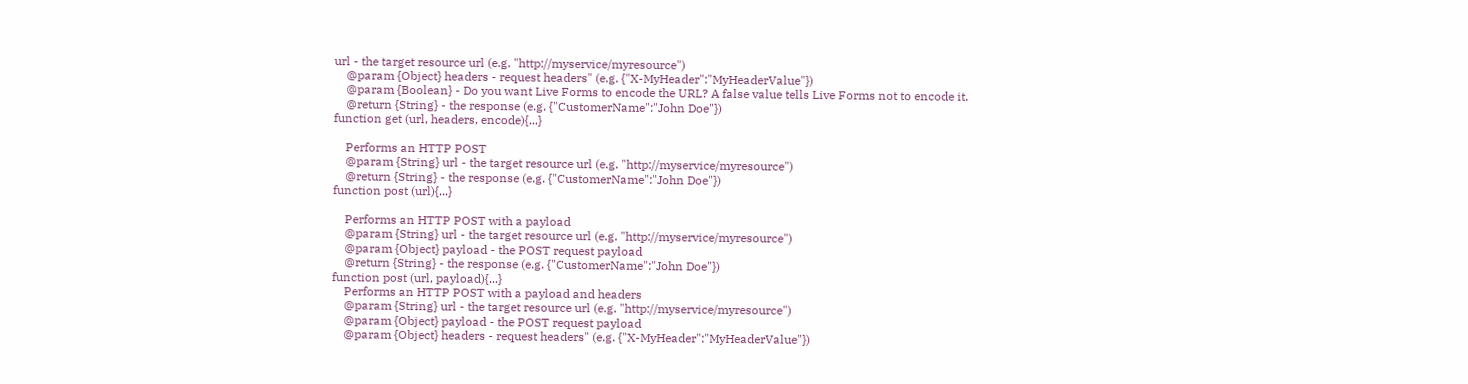url - the target resource url (e.g. "http://myservice/myresource")
    @param {Object} headers - request headers" (e.g. {"X-MyHeader":"MyHeaderValue"})
    @param {Boolean} - Do you want Live Forms to encode the URL? A false value tells Live Forms not to encode it.
    @return {String} - the response (e.g. {"CustomerName":"John Doe"})
function get (url, headers, encode){...}

    Performs an HTTP POST
    @param {String} url - the target resource url (e.g. "http://myservice/myresource")
    @return {String} - the response (e.g. {"CustomerName":"John Doe"})
function post (url){...}

    Performs an HTTP POST with a payload
    @param {String} url - the target resource url (e.g. "http://myservice/myresource")
    @param {Object} payload - the POST request payload
    @return {String} - the response (e.g. {"CustomerName":"John Doe"})
function post (url, payload){...}
    Performs an HTTP POST with a payload and headers
    @param {String} url - the target resource url (e.g. "http://myservice/myresource")
    @param {Object} payload - the POST request payload
    @param {Object} headers - request headers" (e.g. {"X-MyHeader":"MyHeaderValue"})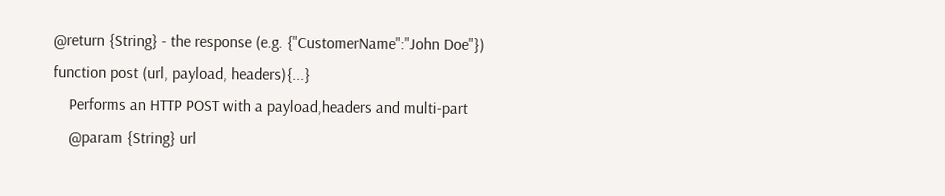@return {String} - the response (e.g. {"CustomerName":"John Doe"})
function post (url, payload, headers){...}
    Performs an HTTP POST with a payload,headers and multi-part
    @param {String} url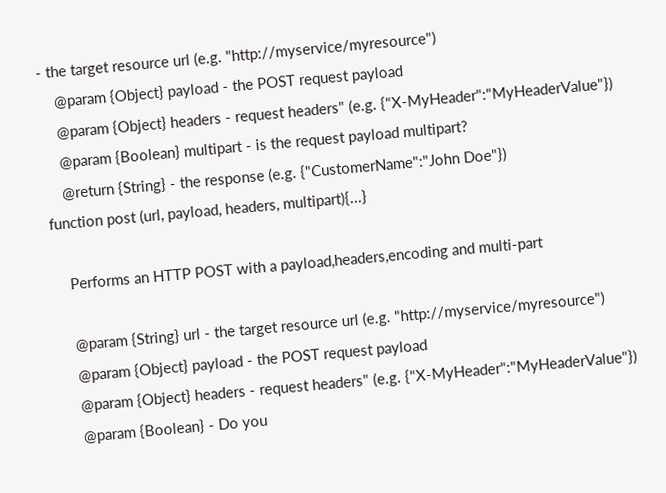- the target resource url (e.g. "http://myservice/myresource")
    @param {Object} payload - the POST request payload
    @param {Object} headers - request headers" (e.g. {"X-MyHeader":"MyHeaderValue"})
    @param {Boolean} multipart - is the request payload multipart?
    @return {String} - the response (e.g. {"CustomerName":"John Doe"})
function post (url, payload, headers, multipart){...}

    Performs an HTTP POST with a payload,headers,encoding and multi-part

    @param {String} url - the target resource url (e.g. "http://myservice/myresource")
    @param {Object} payload - the POST request payload
    @param {Object} headers - request headers" (e.g. {"X-MyHeader":"MyHeaderValue"})
    @param {Boolean} - Do you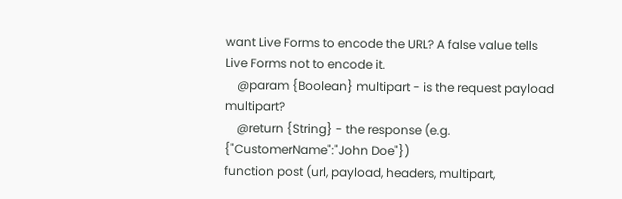want Live Forms to encode the URL? A false value tells Live Forms not to encode it.
    @param {Boolean} multipart - is the request payload multipart?
    @return {String} - the response (e.g. {"CustomerName":"John Doe"})
function post (url, payload, headers, multipart,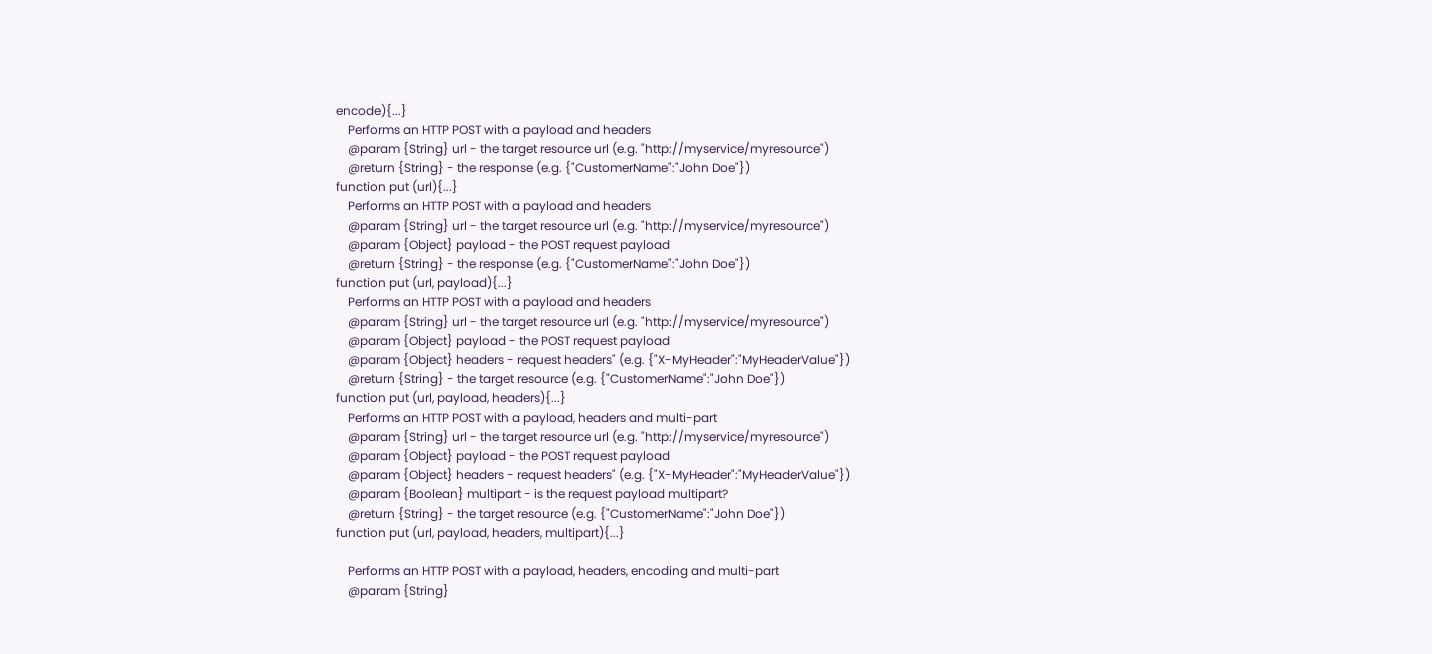encode){...}
    Performs an HTTP POST with a payload and headers
    @param {String} url - the target resource url (e.g. "http://myservice/myresource")
    @return {String} - the response (e.g. {"CustomerName":"John Doe"})
function put (url){...}
    Performs an HTTP POST with a payload and headers
    @param {String} url - the target resource url (e.g. "http://myservice/myresource")
    @param {Object} payload - the POST request payload
    @return {String} - the response (e.g. {"CustomerName":"John Doe"})
function put (url, payload){...}
    Performs an HTTP POST with a payload and headers
    @param {String} url - the target resource url (e.g. "http://myservice/myresource")
    @param {Object} payload - the POST request payload
    @param {Object} headers - request headers" (e.g. {"X-MyHeader":"MyHeaderValue"})
    @return {String} - the target resource (e.g. {"CustomerName":"John Doe"})
function put (url, payload, headers){...}
    Performs an HTTP POST with a payload, headers and multi-part
    @param {String} url - the target resource url (e.g. "http://myservice/myresource")
    @param {Object} payload - the POST request payload
    @param {Object} headers - request headers" (e.g. {"X-MyHeader":"MyHeaderValue"})
    @param {Boolean} multipart - is the request payload multipart?
    @return {String} - the target resource (e.g. {"CustomerName":"John Doe"})
function put (url, payload, headers, multipart){...}

    Performs an HTTP POST with a payload, headers, encoding and multi-part
    @param {String}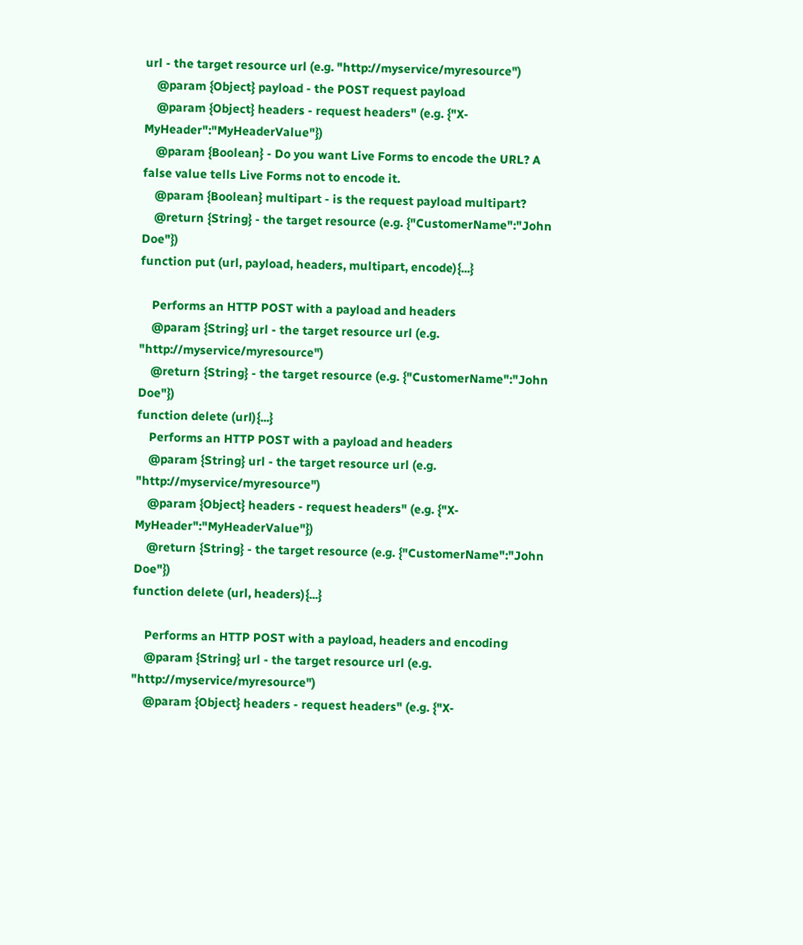url - the target resource url (e.g. "http://myservice/myresource")
    @param {Object} payload - the POST request payload
    @param {Object} headers - request headers" (e.g. {"X-MyHeader":"MyHeaderValue"})
    @param {Boolean} - Do you want Live Forms to encode the URL? A false value tells Live Forms not to encode it.
    @param {Boolean} multipart - is the request payload multipart?
    @return {String} - the target resource (e.g. {"CustomerName":"John Doe"})
function put (url, payload, headers, multipart, encode){...}

    Performs an HTTP POST with a payload and headers
    @param {String} url - the target resource url (e.g. "http://myservice/myresource")
    @return {String} - the target resource (e.g. {"CustomerName":"John Doe"})
function delete (url){...}
    Performs an HTTP POST with a payload and headers
    @param {String} url - the target resource url (e.g. "http://myservice/myresource")
    @param {Object} headers - request headers" (e.g. {"X-MyHeader":"MyHeaderValue"})
    @return {String} - the target resource (e.g. {"CustomerName":"John Doe"})
function delete (url, headers){...}

    Performs an HTTP POST with a payload, headers and encoding
    @param {String} url - the target resource url (e.g. "http://myservice/myresource")
    @param {Object} headers - request headers" (e.g. {"X-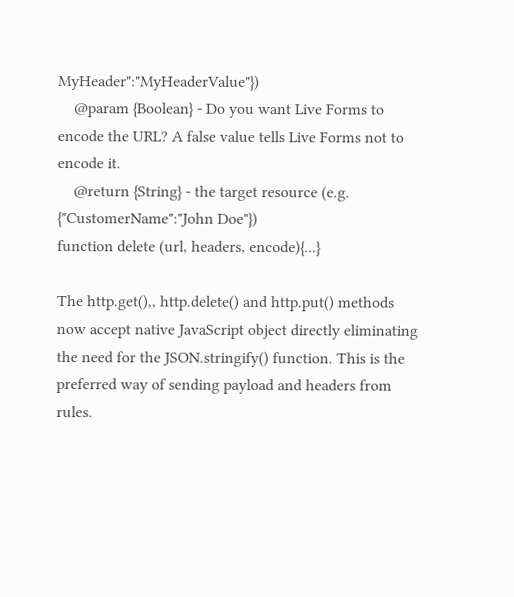MyHeader":"MyHeaderValue"})
    @param {Boolean} - Do you want Live Forms to encode the URL? A false value tells Live Forms not to encode it.
    @return {String} - the target resource (e.g. {"CustomerName":"John Doe"})
function delete (url, headers, encode){...}

The http.get(),, http.delete() and http.put() methods now accept native JavaScript object directly eliminating the need for the JSON.stringify() function. This is the preferred way of sending payload and headers from rules.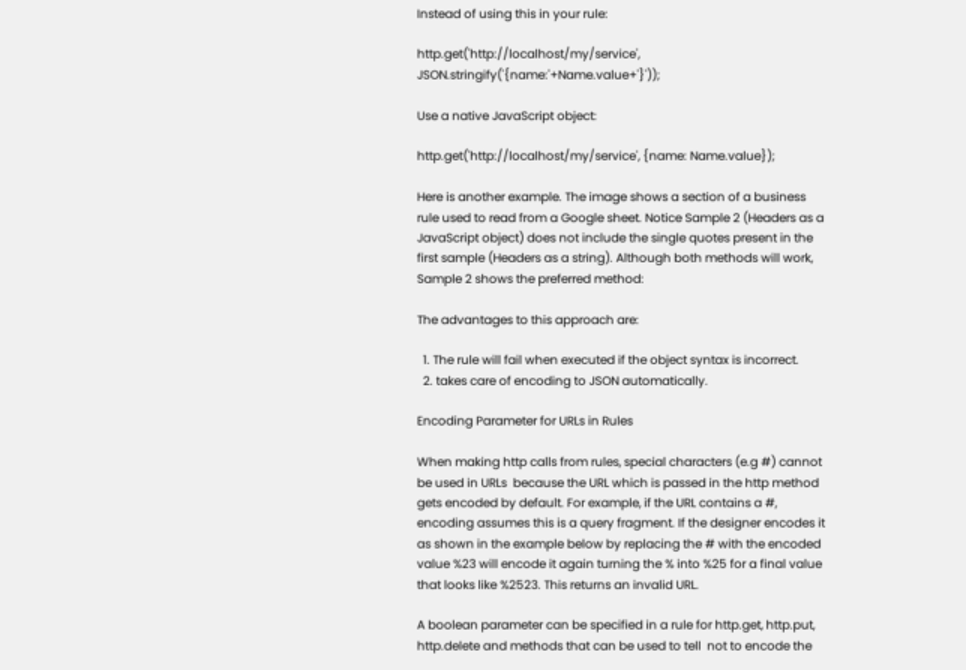Instead of using this in your rule:

http.get('http://localhost/my/service', JSON.stringify('{name:'+Name.value+'}'));

Use a native JavaScript object:

http.get('http://localhost/my/service', {name: Name.value});

Here is another example. The image shows a section of a business rule used to read from a Google sheet. Notice Sample 2 (Headers as a JavaScript object) does not include the single quotes present in the first sample (Headers as a string). Although both methods will work, Sample 2 shows the preferred method:

The advantages to this approach are:

  1. The rule will fail when executed if the object syntax is incorrect.
  2. takes care of encoding to JSON automatically.

Encoding Parameter for URLs in Rules

When making http calls from rules, special characters (e.g #) cannot be used in URLs  because the URL which is passed in the http method gets encoded by default. For example, if the URL contains a #,  encoding assumes this is a query fragment. If the designer encodes it as shown in the example below by replacing the # with the encoded value %23 will encode it again turning the % into %25 for a final value that looks like %2523. This returns an invalid URL.

A boolean parameter can be specified in a rule for http.get, http.put, http.delete and methods that can be used to tell  not to encode the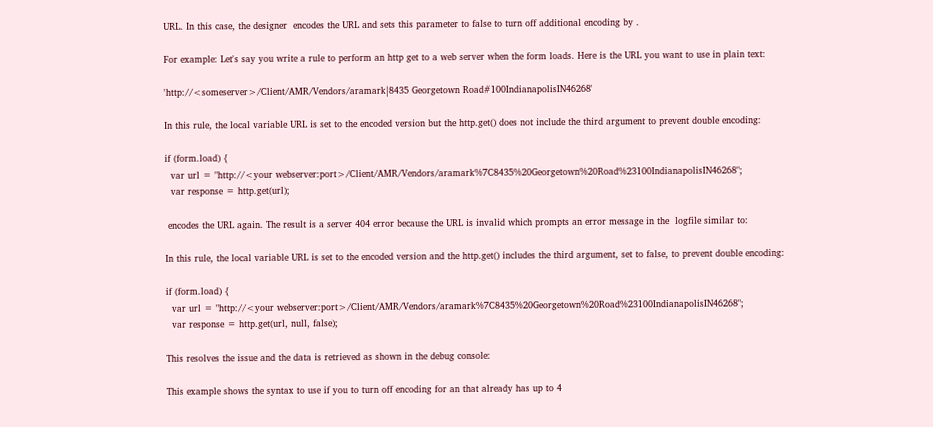URL. In this case, the designer  encodes the URL and sets this parameter to false to turn off additional encoding by .

For example: Let's say you write a rule to perform an http get to a web server when the form loads. Here is the URL you want to use in plain text:

'http://<someserver>/Client/AMR/Vendors/aramark|8435 Georgetown Road#100IndianapolisIN46268'

In this rule, the local variable URL is set to the encoded version but the http.get() does not include the third argument to prevent double encoding:

if (form.load) {
  var url = "http://<your webserver:port>/Client/AMR/Vendors/aramark%7C8435%20Georgetown%20Road%23100IndianapolisIN46268";
  var response = http.get(url);

 encodes the URL again. The result is a server 404 error because the URL is invalid which prompts an error message in the  logfile similar to:

In this rule, the local variable URL is set to the encoded version and the http.get() includes the third argument, set to false, to prevent double encoding:

if (form.load) {
  var url = "http://<your webserver:port>/Client/AMR/Vendors/aramark%7C8435%20Georgetown%20Road%23100IndianapolisIN46268";
  var response = http.get(url, null, false);

This resolves the issue and the data is retrieved as shown in the debug console:

This example shows the syntax to use if you to turn off encoding for an that already has up to 4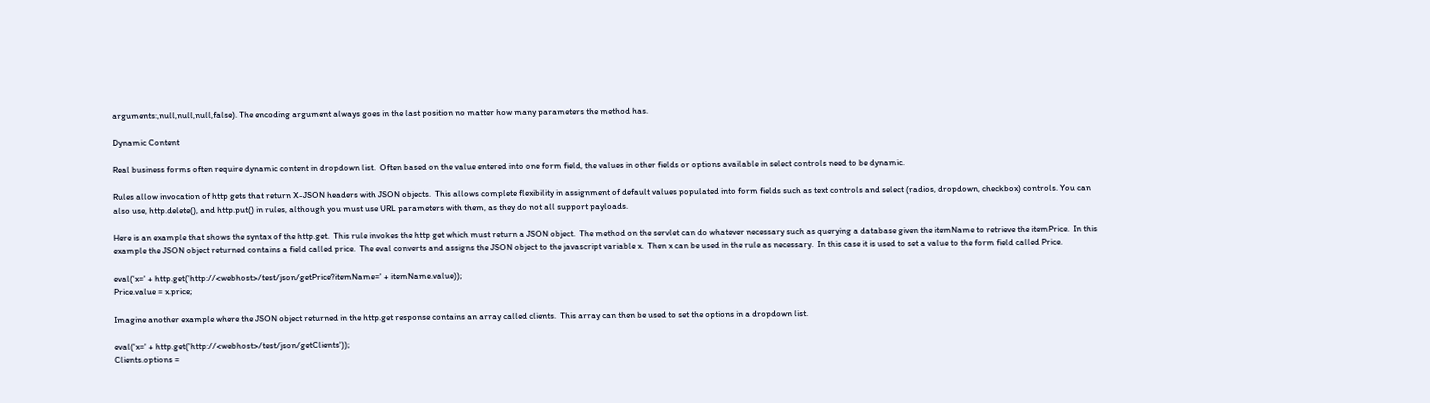arguments:,null,null,null,false). The encoding argument always goes in the last position no matter how many parameters the method has.

Dynamic Content

Real business forms often require dynamic content in dropdown list.  Often based on the value entered into one form field, the values in other fields or options available in select controls need to be dynamic.

Rules allow invocation of http gets that return X-JSON headers with JSON objects.  This allows complete flexibility in assignment of default values populated into form fields such as text controls and select (radios, dropdown, checkbox) controls. You can also use, http.delete(), and http.put() in rules, although you must use URL parameters with them, as they do not all support payloads.

Here is an example that shows the syntax of the http.get.  This rule invokes the http get which must return a JSON object.  The method on the servlet can do whatever necessary such as querying a database given the itemName to retrieve the itemPrice.  In this example the JSON object returned contains a field called price.  The eval converts and assigns the JSON object to the javascript variable x.  Then x can be used in the rule as necessary.  In this case it is used to set a value to the form field called Price.

eval('x=' + http.get('http://<webhost>/test/json/getPrice?itemName=' + itemName.value));
Price.value = x.price;

Imagine another example where the JSON object returned in the http.get response contains an array called clients.  This array can then be used to set the options in a dropdown list.

eval('x=' + http.get('http://<webhost>/test/json/getClients'));
Clients.options =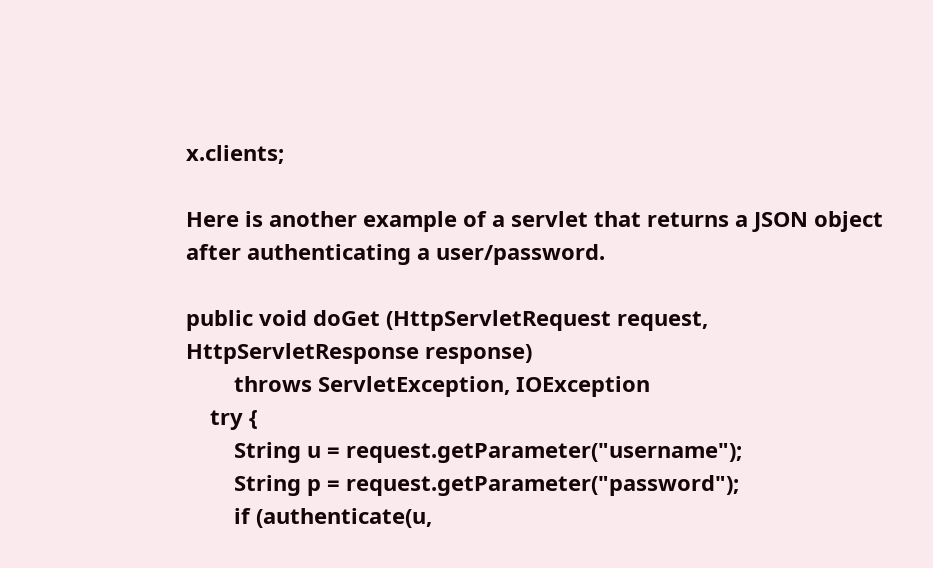x.clients;

Here is another example of a servlet that returns a JSON object after authenticating a user/password.

public void doGet (HttpServletRequest request, HttpServletResponse response)
        throws ServletException, IOException
    try {
        String u = request.getParameter("username");
        String p = request.getParameter("password");
        if (authenticate(u,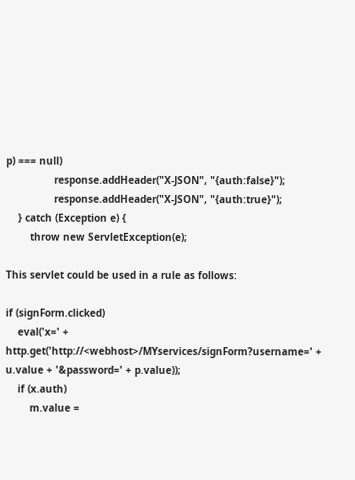p) === null)
                response.addHeader("X-JSON", "{auth:false}");
                response.addHeader("X-JSON", "{auth:true}");
    } catch (Exception e) {
        throw new ServletException(e);

This servlet could be used in a rule as follows:

if (signForm.clicked)
    eval('x=' + http.get('http://<webhost>/MYservices/signForm?username=' + u.value + '&password=' + p.value));
    if (x.auth)
        m.value =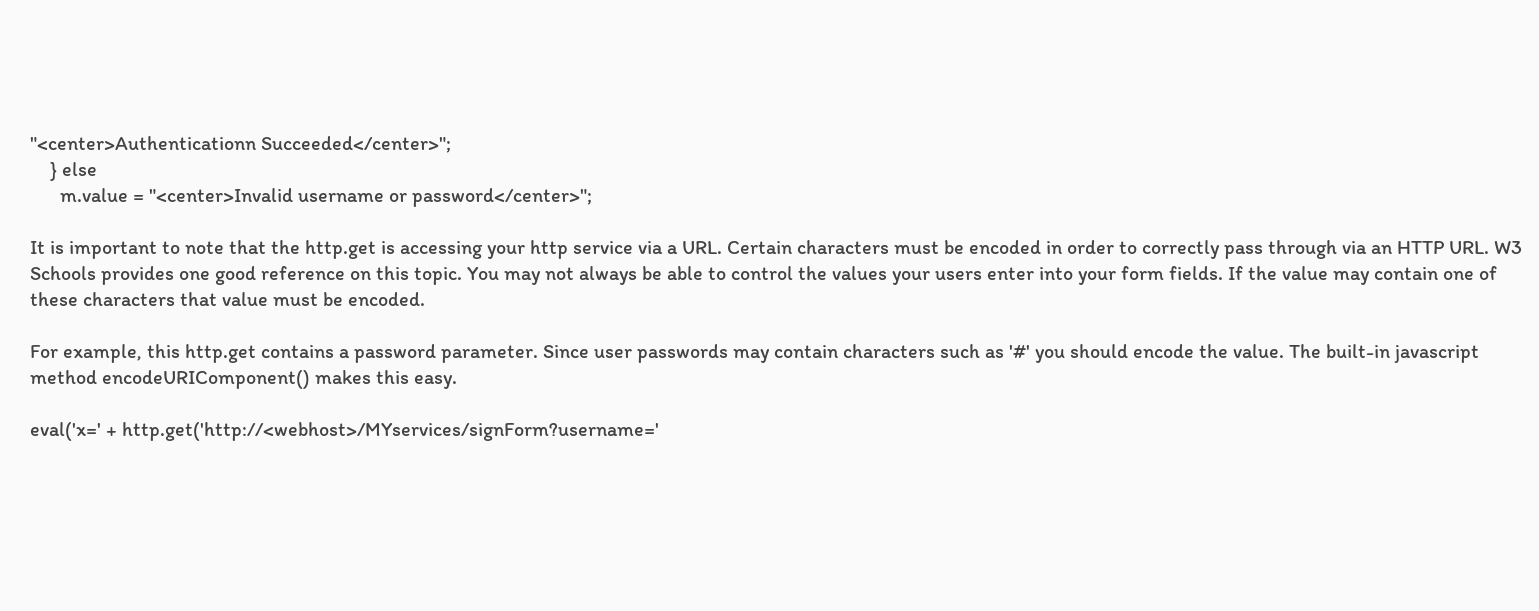"<center>Authenticationn Succeeded</center>";
    } else
      m.value = "<center>Invalid username or password</center>";

It is important to note that the http.get is accessing your http service via a URL. Certain characters must be encoded in order to correctly pass through via an HTTP URL. W3 Schools provides one good reference on this topic. You may not always be able to control the values your users enter into your form fields. If the value may contain one of these characters that value must be encoded.

For example, this http.get contains a password parameter. Since user passwords may contain characters such as '#' you should encode the value. The built-in javascript method encodeURIComponent() makes this easy.

eval('x=' + http.get('http://<webhost>/MYservices/signForm?username='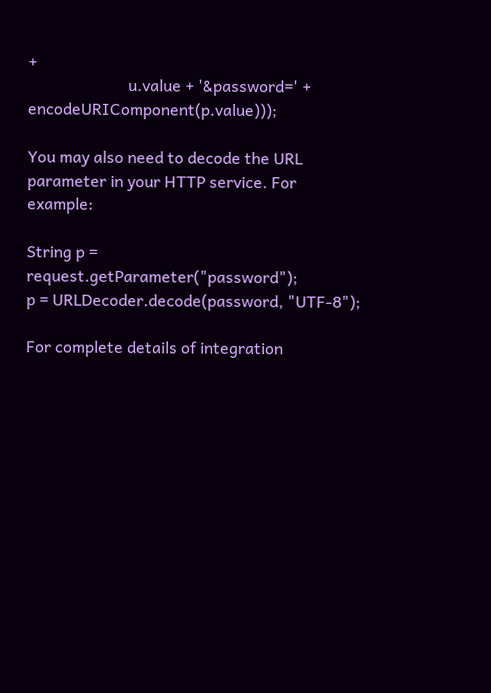+
                         u.value + '&password=' + encodeURIComponent(p.value)));

You may also need to decode the URL parameter in your HTTP service. For example:

String p = request.getParameter("password");
p = URLDecoder.decode(password, "UTF-8");

For complete details of integration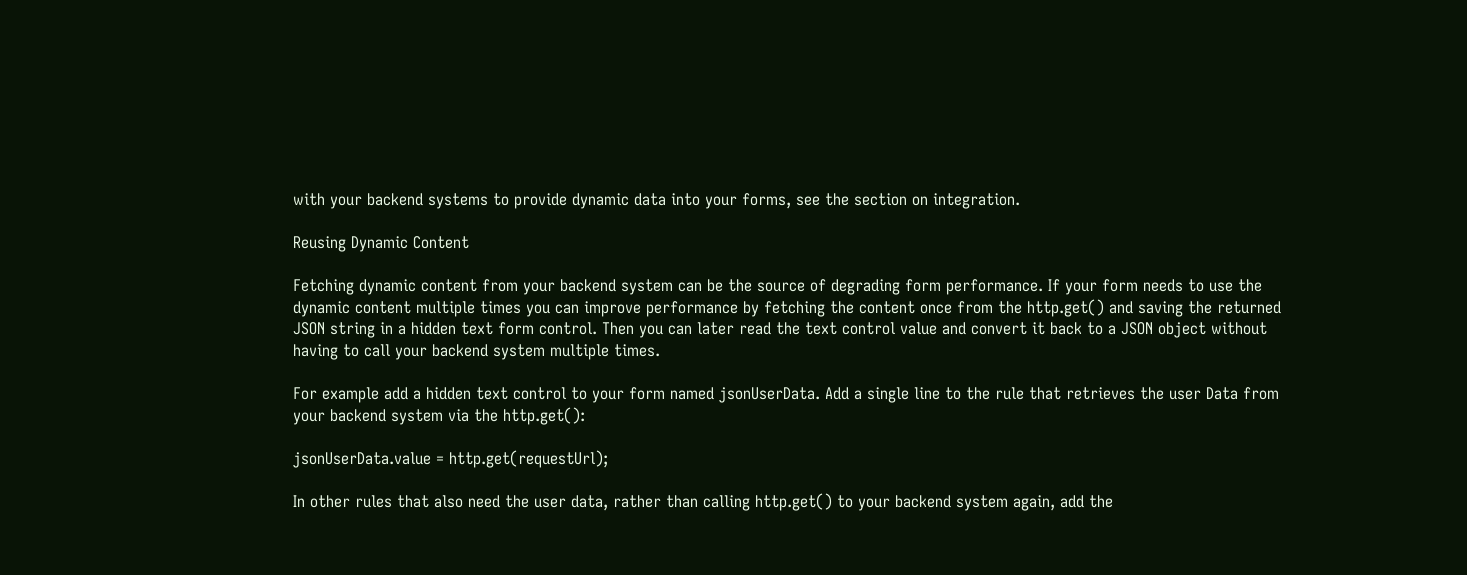with your backend systems to provide dynamic data into your forms, see the section on integration.

Reusing Dynamic Content

Fetching dynamic content from your backend system can be the source of degrading form performance. If your form needs to use the dynamic content multiple times you can improve performance by fetching the content once from the http.get() and saving the returned JSON string in a hidden text form control. Then you can later read the text control value and convert it back to a JSON object without having to call your backend system multiple times.

For example add a hidden text control to your form named jsonUserData. Add a single line to the rule that retrieves the user Data from your backend system via the http.get():

jsonUserData.value = http.get(requestUrl);

In other rules that also need the user data, rather than calling http.get() to your backend system again, add the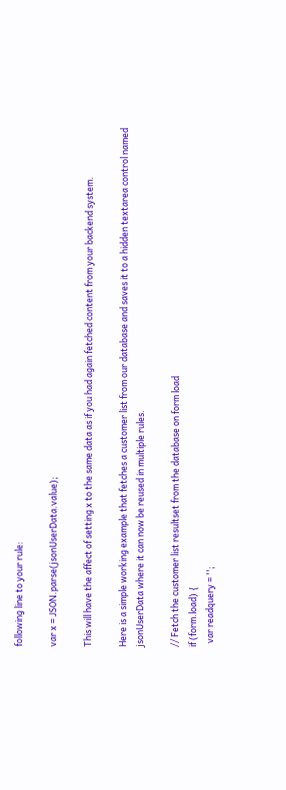following line to your rule:

var x = JSON.parse(jsonUserData.value);

This will have the affect of setting x to the same data as if you had again fetched content from your backend system.

Here is a simple working example that fetches a customer list from our database and saves it to a hidden textarea control named jsonUserData where it can now be reused in multiple rules.

// Fetch the customer list resultset from the database on form load
if (form.load) {
  var readquery = '';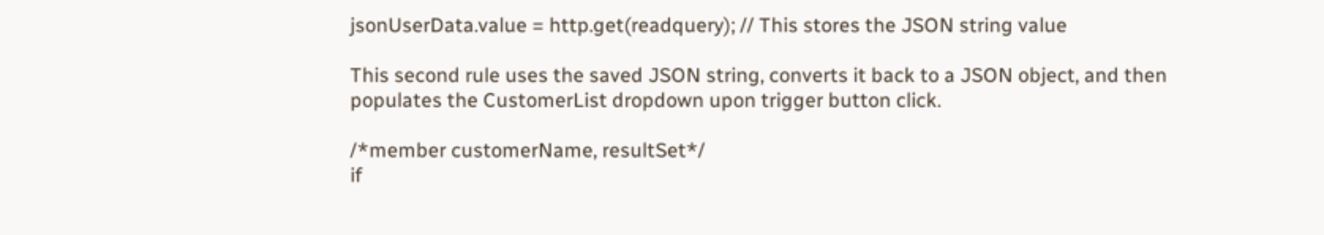jsonUserData.value = http.get(readquery); // This stores the JSON string value

This second rule uses the saved JSON string, converts it back to a JSON object, and then populates the CustomerList dropdown upon trigger button click.

/*member customerName, resultSet*/
if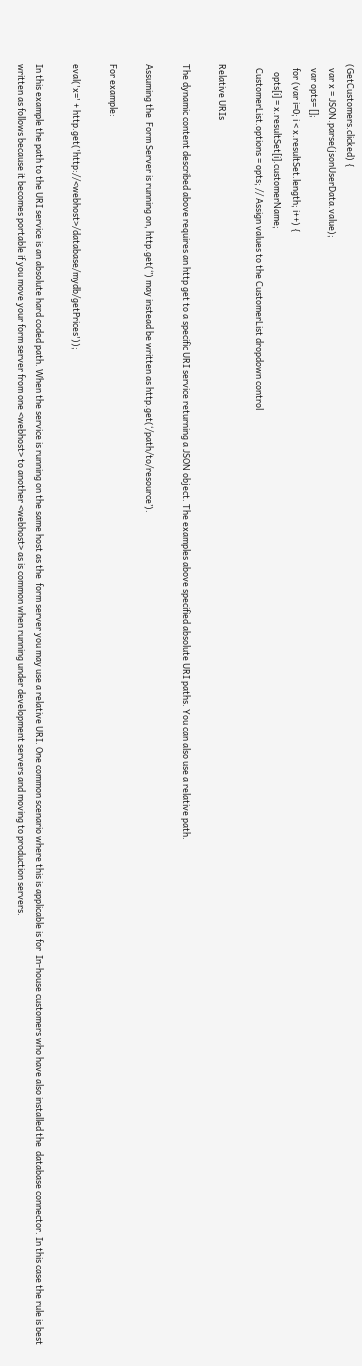(GetCustomers.clicked) {
  var x = JSON.parse(jsonUserData.value);
  var opts= [];
  for (var i=0; i < x.resultSet.length; i++) {
    opts[i] = x.resultSet[i].customerName;
  CustomerList.options = opts; // Assign values to the CustomerList dropdown control

Relative URIs

The dynamic content described above requires an http get to a specific URI service returning a JSON object. The examples above specified absolute URI paths. You can also use a relative path.

Assuming the  Form Server is running on, http.get(‘’) may instead be written as http.get(‘/path/to/resource’).

For example:

eval('x=' + http.get('http://<webhost>/database/mydb/getPrices'));

In this example the path to the URI service is an absolute hard coded path. When the service is running on the same host as the  form server you may use a relative URI. One common scenario where this is applicable is for  In-house customers who have also installed the  database connector. In this case the rule is best written as follows because it becomes portable if you move your form server from one <webhost> to another <webhost> as is common when running under development servers and moving to production servers.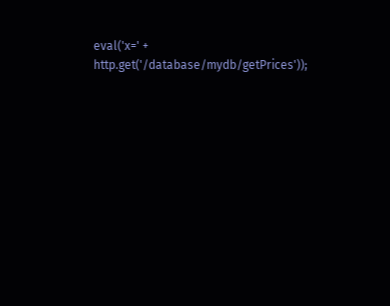eval('x=' + http.get('/database/mydb/getPrices'));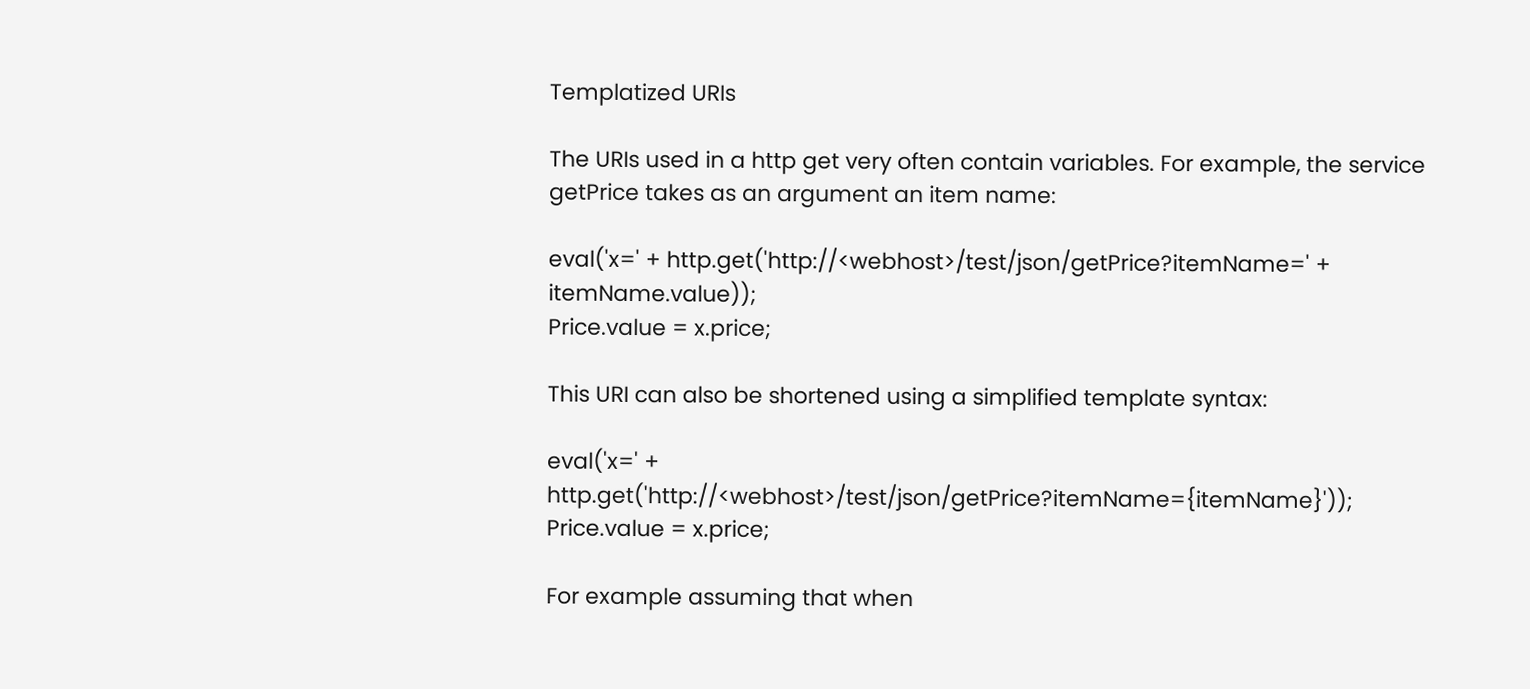Templatized URIs

The URIs used in a http get very often contain variables. For example, the service getPrice takes as an argument an item name:

eval('x=' + http.get('http://<webhost>/test/json/getPrice?itemName=' + itemName.value));
Price.value = x.price;

This URI can also be shortened using a simplified template syntax:

eval('x=' + http.get('http://<webhost>/test/json/getPrice?itemName={itemName}'));
Price.value = x.price;

For example assuming that when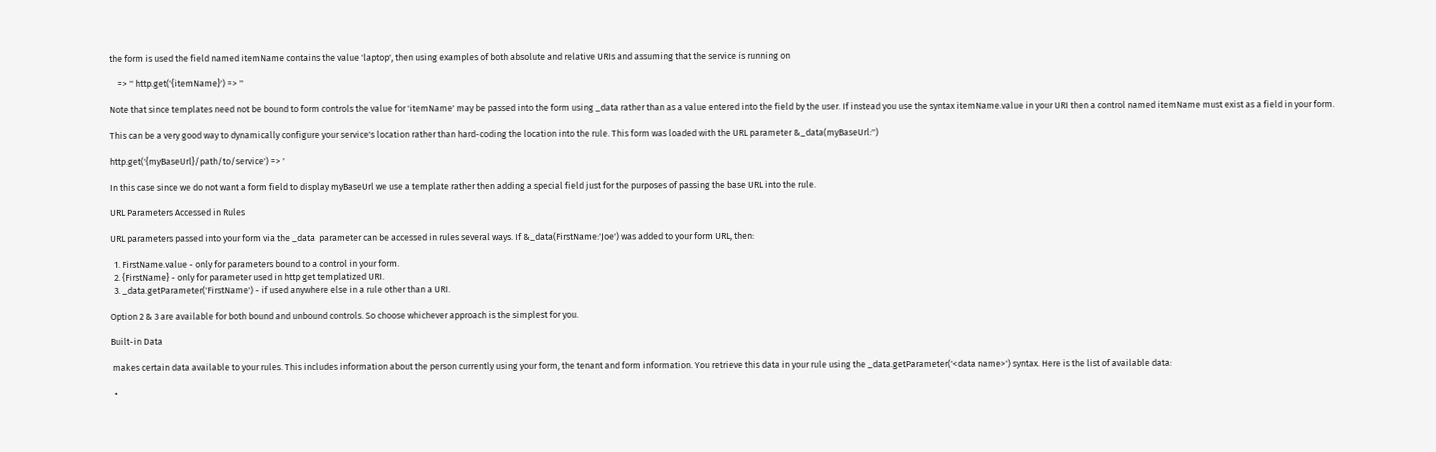the form is used the field named itemName contains the value 'laptop', then using examples of both absolute and relative URIs and assuming that the service is running on

    => '' http.get('{itemName}') => ''

Note that since templates need not be bound to form controls the value for 'itemName' may be passed into the form using _data rather than as a value entered into the field by the user. If instead you use the syntax itemName.value in your URI then a control named itemName must exist as a field in your form.

This can be a very good way to dynamically configure your service's location rather than hard-coding the location into the rule. This form was loaded with the URL parameter &_data(myBaseUrl:'')

http.get('{myBaseUrl}/path/to/service') => '

In this case since we do not want a form field to display myBaseUrl we use a template rather then adding a special field just for the purposes of passing the base URL into the rule.

URL Parameters Accessed in Rules

URL parameters passed into your form via the _data  parameter can be accessed in rules several ways. If &_data(FirstName:'Joe') was added to your form URL, then:

  1. FirstName.value - only for parameters bound to a control in your form.
  2. {FirstName} - only for parameter used in http get templatized URI.
  3. _data.getParameter('FirstName') - if used anywhere else in a rule other than a URI.

Option 2 & 3 are available for both bound and unbound controls. So choose whichever approach is the simplest for you.

Built-in Data

 makes certain data available to your rules. This includes information about the person currently using your form, the tenant and form information. You retrieve this data in your rule using the _data.getParameter('<data name>') syntax. Here is the list of available data:

  •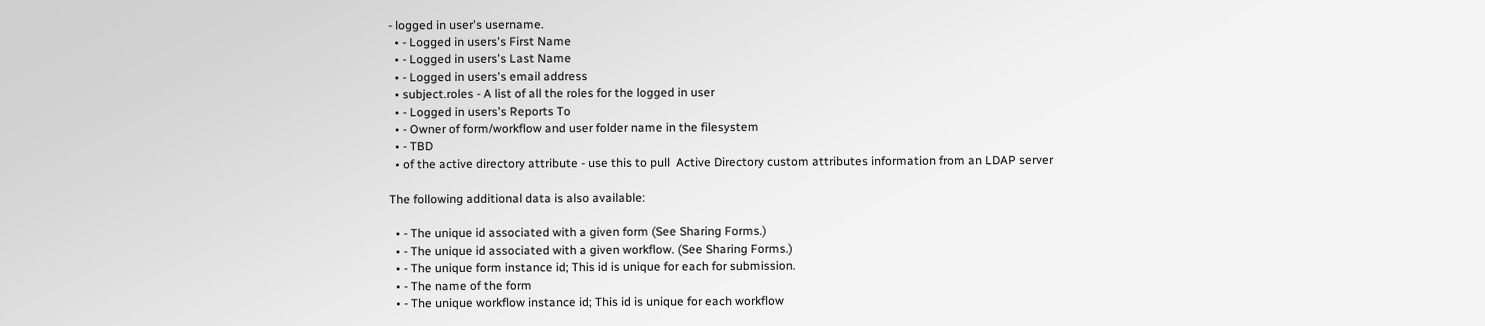- logged in user's username.
  • - Logged in users's First Name
  • - Logged in users's Last Name
  • - Logged in users's email address
  • subject.roles - A list of all the roles for the logged in user
  • - Logged in users's Reports To
  • - Owner of form/workflow and user folder name in the filesystem
  • - TBD
  • of the active directory attribute - use this to pull  Active Directory custom attributes information from an LDAP server

The following additional data is also available:

  • - The unique id associated with a given form (See Sharing Forms.)
  • - The unique id associated with a given workflow. (See Sharing Forms.)
  • - The unique form instance id; This id is unique for each for submission.
  • - The name of the form
  • - The unique workflow instance id; This id is unique for each workflow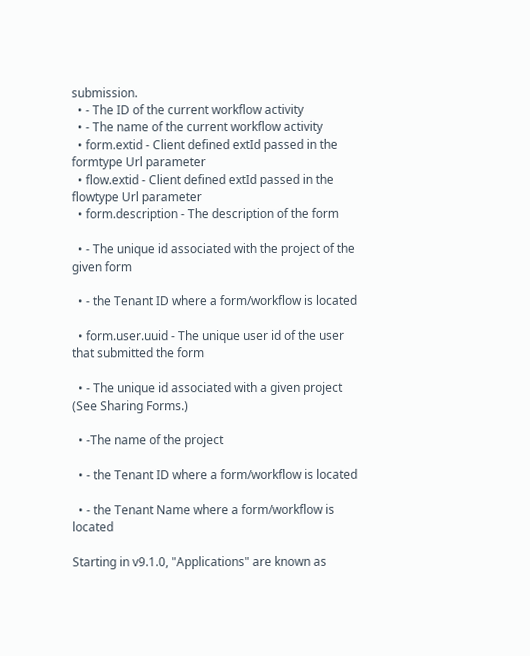submission.
  • - The ID of the current workflow activity
  • - The name of the current workflow activity
  • form.extid - Client defined extId passed in the formtype Url parameter
  • flow.extid - Client defined extId passed in the flowtype Url parameter
  • form.description - The description of the form

  • - The unique id associated with the project of the given form

  • - the Tenant ID where a form/workflow is located

  • form.user.uuid - The unique user id of the user that submitted the form

  • - The unique id associated with a given project (See Sharing Forms.)

  • -The name of the project

  • - the Tenant ID where a form/workflow is located

  • - the Tenant Name where a form/workflow is located

Starting in v9.1.0, "Applications" are known as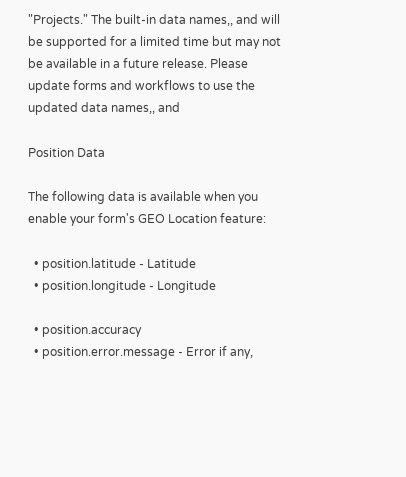"Projects." The built-in data names,, and will be supported for a limited time but may not be available in a future release. Please update forms and workflows to use the updated data names,, and

Position Data

The following data is available when you enable your form's GEO Location feature:

  • position.latitude - Latitude
  • position.longitude - Longitude

  • position.accuracy
  • position.error.message - Error if any,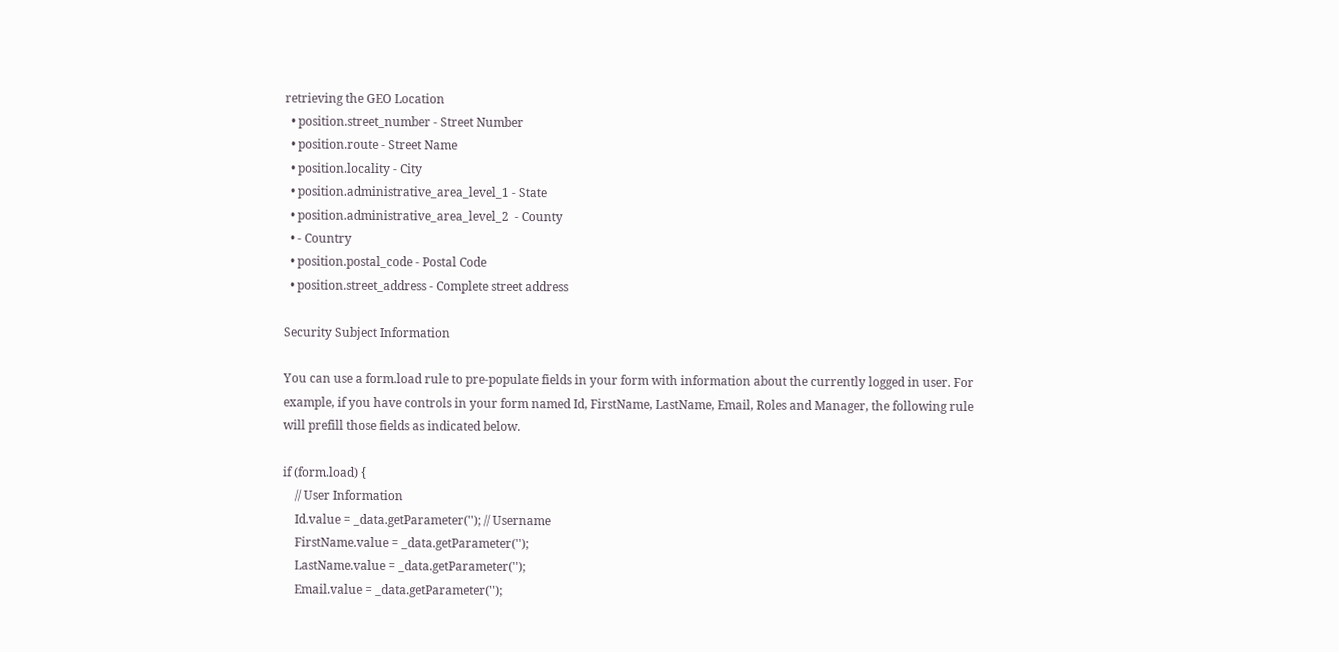retrieving the GEO Location
  • position.street_number - Street Number
  • position.route - Street Name
  • position.locality - City
  • position.administrative_area_level_1 - State
  • position.administrative_area_level_2  - County
  • - Country
  • position.postal_code - Postal Code
  • position.street_address - Complete street address

Security Subject Information

You can use a form.load rule to pre-populate fields in your form with information about the currently logged in user. For example, if you have controls in your form named Id, FirstName, LastName, Email, Roles and Manager, the following rule will prefill those fields as indicated below.

if (form.load) {
    // User Information
    Id.value = _data.getParameter(''); // Username
    FirstName.value = _data.getParameter('');
    LastName.value = _data.getParameter('');
    Email.value = _data.getParameter('');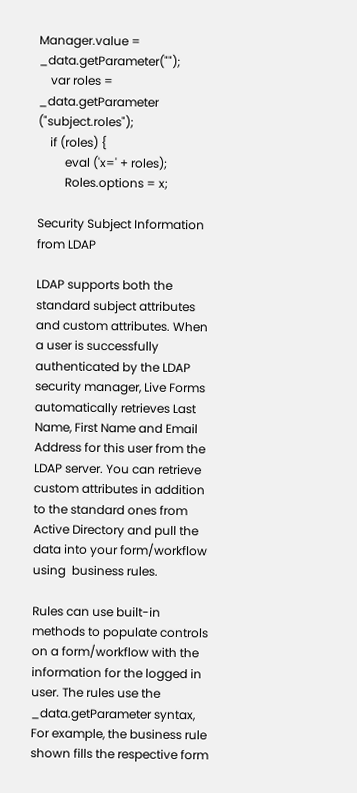Manager.value = _data.getParameter("");
    var roles = _data.getParameter ("subject.roles");
    if (roles) {
         eval ('x=' + roles);
         Roles.options = x;

Security Subject Information from LDAP

LDAP supports both the standard subject attributes and custom attributes. When a user is successfully authenticated by the LDAP security manager, Live Forms automatically retrieves Last Name, First Name and Email Address for this user from the LDAP server. You can retrieve custom attributes in addition to the standard ones from Active Directory and pull the data into your form/workflow using  business rules.

Rules can use built-in methods to populate controls on a form/workflow with the information for the logged in user. The rules use the   _data.getParameter syntax, For example, the business rule shown fills the respective form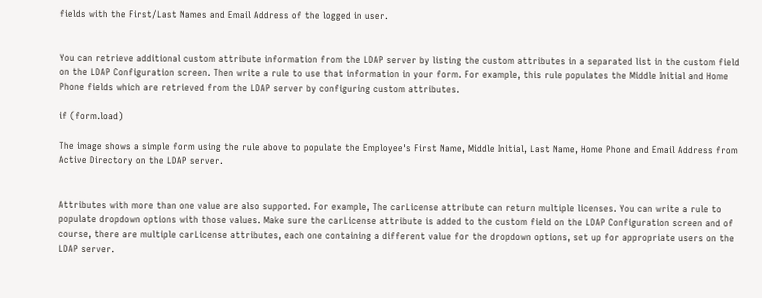fields with the First/Last Names and Email Address of the logged in user.


You can retrieve additional custom attribute information from the LDAP server by listing the custom attributes in a separated list in the custom field on the LDAP Configuration screen. Then write a rule to use that information in your form. For example, this rule populates the Middle Initial and Home Phone fields which are retrieved from the LDAP server by configuring custom attributes.

if (form.load)

The image shows a simple form using the rule above to populate the Employee's First Name, Middle Initial, Last Name, Home Phone and Email Address from Active Directory on the LDAP server.


Attributes with more than one value are also supported. For example, The carLicense attribute can return multiple licenses. You can write a rule to populate dropdown options with those values. Make sure the carLicense attribute is added to the custom field on the LDAP Configuration screen and of course, there are multiple carLicense attributes, each one containing a different value for the dropdown options, set up for appropriate users on the LDAP server.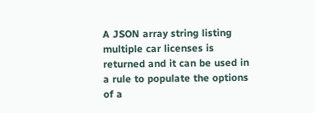A JSON array string listing multiple car licenses is returned and it can be used in a rule to populate the options of a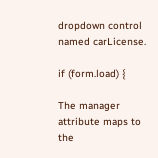dropdown control named carLicense.

if (form.load) {

The manager attribute maps to the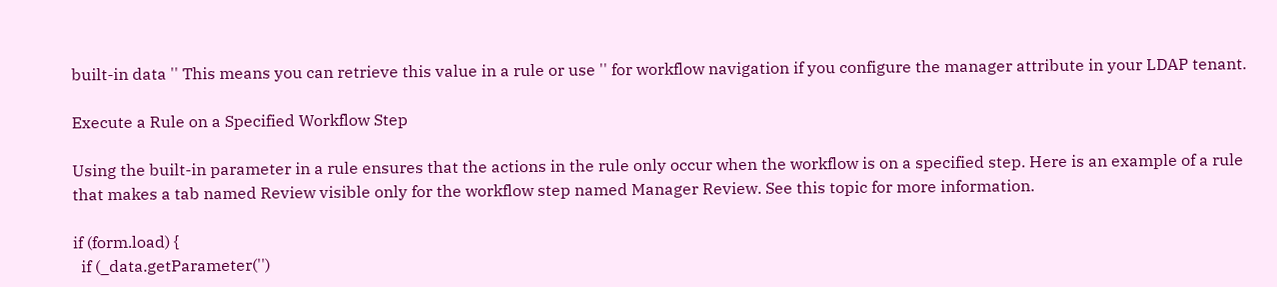built-in data '' This means you can retrieve this value in a rule or use '' for workflow navigation if you configure the manager attribute in your LDAP tenant.

Execute a Rule on a Specified Workflow Step

Using the built-in parameter in a rule ensures that the actions in the rule only occur when the workflow is on a specified step. Here is an example of a rule that makes a tab named Review visible only for the workflow step named Manager Review. See this topic for more information.

if (form.load) {
  if (_data.getParameter('')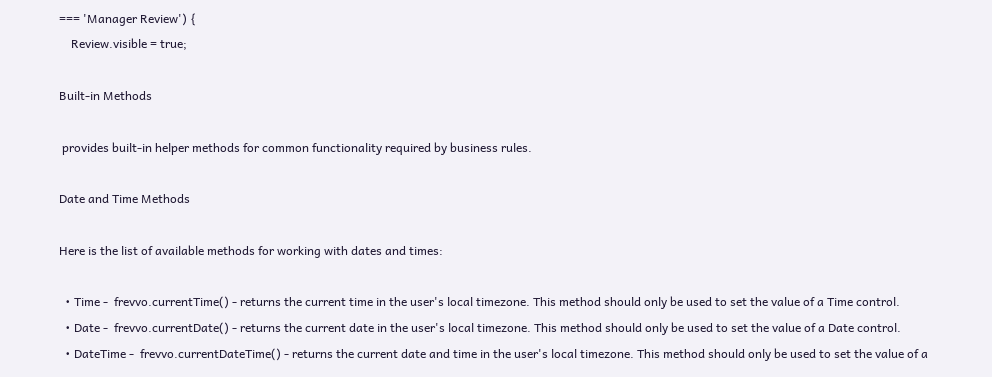=== 'Manager Review') {
    Review.visible = true;

Built-in Methods

 provides built-in helper methods for common functionality required by business rules.

Date and Time Methods

Here is the list of available methods for working with dates and times:

  • Time -  frevvo.currentTime() - returns the current time in the user's local timezone. This method should only be used to set the value of a Time control.
  • Date -  frevvo.currentDate() - returns the current date in the user's local timezone. This method should only be used to set the value of a Date control.
  • DateTime -  frevvo.currentDateTime() - returns the current date and time in the user's local timezone. This method should only be used to set the value of a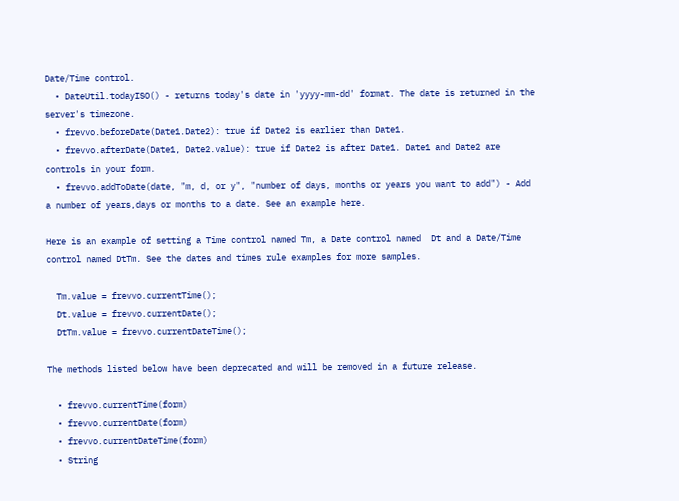Date/Time control.
  • DateUtil.todayISO() - returns today's date in 'yyyy-mm-dd' format. The date is returned in the server's timezone.
  • frevvo.beforeDate(Date1.Date2): true if Date2 is earlier than Date1.
  • frevvo.afterDate(Date1, Date2.value): true if Date2 is after Date1. Date1 and Date2 are controls in your form.
  • frevvo.addToDate(date, "m, d, or y", "number of days, months or years you want to add") - Add a number of years,days or months to a date. See an example here.

Here is an example of setting a Time control named Tm, a Date control named  Dt and a Date/Time control named DtTm. See the dates and times rule examples for more samples.

  Tm.value = frevvo.currentTime();
  Dt.value = frevvo.currentDate();
  DtTm.value = frevvo.currentDateTime();

The methods listed below have been deprecated and will be removed in a future release.

  • frevvo.currentTime(form)
  • frevvo.currentDate(form)
  • frevvo.currentDateTime(form)
  • String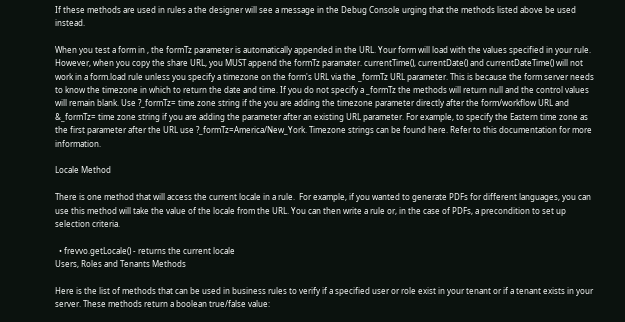If these methods are used in rules a the designer will see a message in the Debug Console urging that the methods listed above be used instead.

When you test a form in , the formTz parameter is automatically appended in the URL. Your form will load with the values specified in your rule. However, when you copy the share URL, you MUST append the formTz paramater. currentTime(), currentDate() and currentDateTime() will not work in a form.load rule unless you specify a timezone on the form's URL via the _formTz URL parameter. This is because the form server needs to know the timezone in which to return the date and time. If you do not specify a _formTz the methods will return null and the control values will remain blank. Use ?_formTz= time zone string if the you are adding the timezone parameter directly after the form/workflow URL and &_formTz= time zone string if you are adding the parameter after an existing URL parameter. For example, to specify the Eastern time zone as the first parameter after the URL use ?_formTz=America/New_York. Timezone strings can be found here. Refer to this documentation for more information.

Locale Method

There is one method that will access the current locale in a rule.  For example, if you wanted to generate PDFs for different languages, you can use this method will take the value of the locale from the URL. You can then write a rule or, in the case of PDFs, a precondition to set up selection criteria.

  • frevvo.getLocale() - returns the current locale
Users, Roles and Tenants Methods

Here is the list of methods that can be used in business rules to verify if a specified user or role exist in your tenant or if a tenant exists in your server. These methods return a boolean true/false value: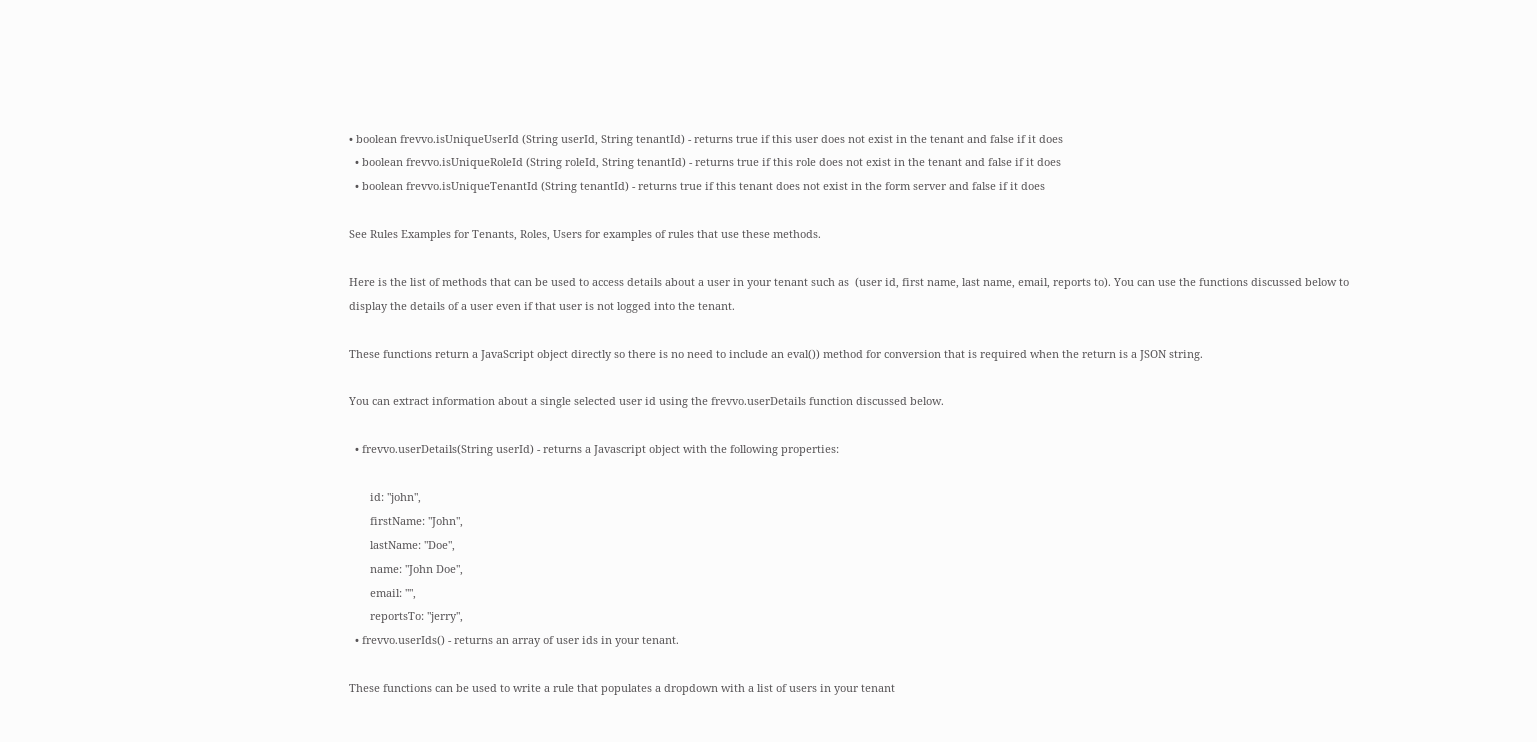• boolean frevvo.isUniqueUserId (String userId, String tenantId) - returns true if this user does not exist in the tenant and false if it does
  • boolean frevvo.isUniqueRoleId (String roleId, String tenantId) - returns true if this role does not exist in the tenant and false if it does
  • boolean frevvo.isUniqueTenantId (String tenantId) - returns true if this tenant does not exist in the form server and false if it does

See Rules Examples for Tenants, Roles, Users for examples of rules that use these methods.

Here is the list of methods that can be used to access details about a user in your tenant such as  (user id, first name, last name, email, reports to). You can use the functions discussed below to display the details of a user even if that user is not logged into the tenant.

These functions return a JavaScript object directly so there is no need to include an eval()) method for conversion that is required when the return is a JSON string.

You can extract information about a single selected user id using the frevvo.userDetails function discussed below.

  • frevvo.userDetails(String userId) - returns a Javascript object with the following properties:

       id: "john",
       firstName: "John",
       lastName: "Doe",
       name: "John Doe",
       email: "",
       reportsTo: "jerry",
  • frevvo.userIds() - returns an array of user ids in your tenant.

These functions can be used to write a rule that populates a dropdown with a list of users in your tenant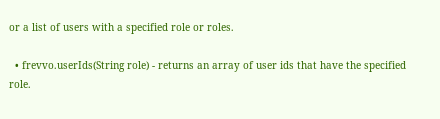or a list of users with a specified role or roles.

  • frevvo.userIds(String role) - returns an array of user ids that have the specified role.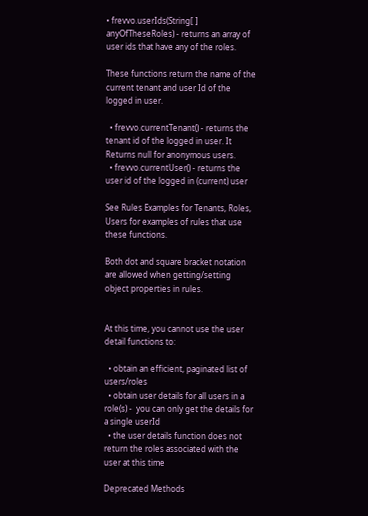• frevvo.userIds(String[ ] anyOfTheseRoles) - returns an array of user ids that have any of the roles.

These functions return the name of the current tenant and user Id of the logged in user.

  • frevvo.currentTenant() - returns the tenant id of the logged in user. It Returns null for anonymous users.
  • frevvo.currentUser() - returns the user id of the logged in (current) user

See Rules Examples for Tenants, Roles, Users for examples of rules that use these functions.

Both dot and square bracket notation are allowed when getting/setting object properties in rules.


At this time, you cannot use the user detail functions to:

  • obtain an efficient, paginated list of users/roles
  • obtain user details for all users in a role(s) -  you can only get the details for a single userId
  • the user details function does not return the roles associated with the user at this time

Deprecated Methods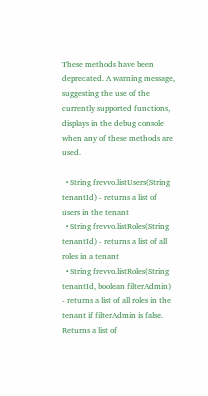These methods have been deprecated. A warning message, suggesting the use of the currently supported functions, displays in the debug console when any of these methods are used.

  • String frevvo.listUsers(String tenantId) - returns a list of users in the tenant
  • String frevvo.listRoles(String tenantId) - returns a list of all roles in a tenant
  • String frevvo.listRoles(String tenantId, boolean filterAdmin) - returns a list of all roles in the tenant if filterAdmin is false. Returns a list of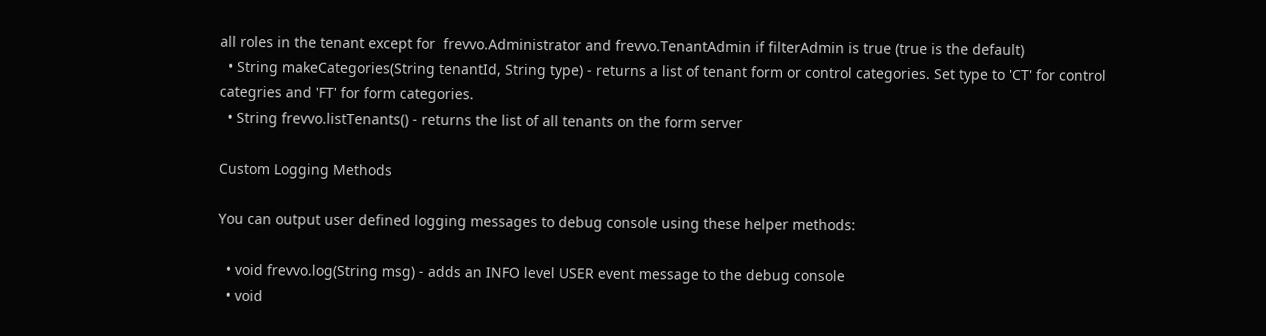all roles in the tenant except for  frevvo.Administrator and frevvo.TenantAdmin if filterAdmin is true (true is the default)
  • String makeCategories(String tenantId, String type) - returns a list of tenant form or control categories. Set type to 'CT' for control categries and 'FT' for form categories.
  • String frevvo.listTenants() - returns the list of all tenants on the form server

Custom Logging Methods

You can output user defined logging messages to debug console using these helper methods:

  • void frevvo.log(String msg) - adds an INFO level USER event message to the debug console
  • void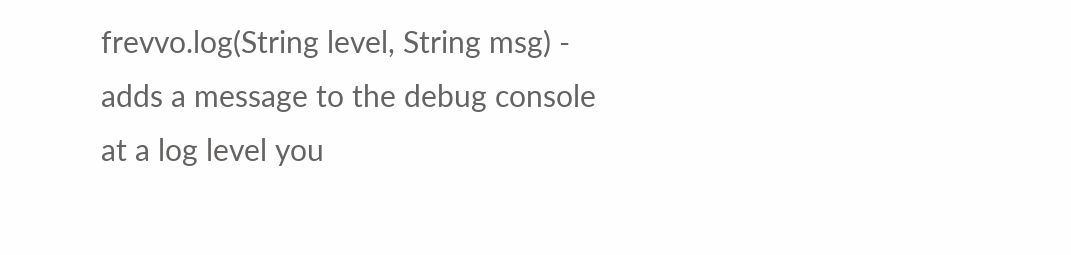frevvo.log(String level, String msg) - adds a message to the debug console at a log level you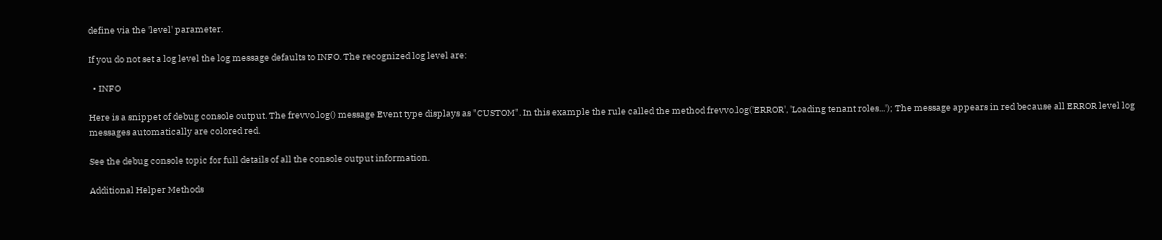define via the 'level' parameter.

If you do not set a log level the log message defaults to INFO. The recognized log level are:

  • INFO

Here is a snippet of debug console output. The frevvo.log() message Event type displays as "CUSTOM". In this example the rule called the method frevvo.log('ERROR', 'Loading tenant roles...'); The message appears in red because all ERROR level log messages automatically are colored red.

See the debug console topic for full details of all the console output information.

Additional Helper Methods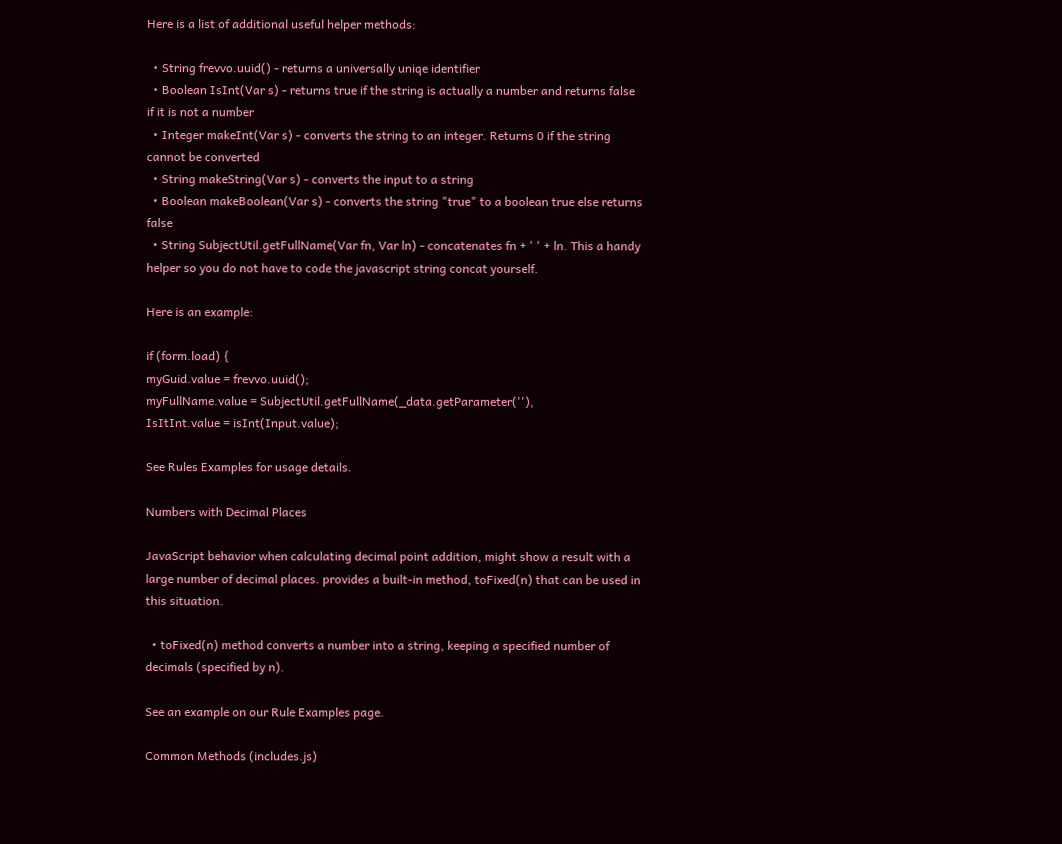Here is a list of additional useful helper methods:

  • String frevvo.uuid() - returns a universally uniqe identifier
  • Boolean IsInt(Var s) - returns true if the string is actually a number and returns false if it is not a number
  • Integer makeInt(Var s) - converts the string to an integer. Returns 0 if the string cannot be converted
  • String makeString(Var s) - converts the input to a string
  • Boolean makeBoolean(Var s) - converts the string "true" to a boolean true else returns false
  • String SubjectUtil.getFullName(Var fn, Var ln) - concatenates fn + ' ' + ln. This a handy helper so you do not have to code the javascript string concat yourself.

Here is an example:

if (form.load) {
myGuid.value = frevvo.uuid();
myFullName.value = SubjectUtil.getFullName(_data.getParameter(''),
IsItInt.value = isInt(Input.value);

See Rules Examples for usage details.

Numbers with Decimal Places

JavaScript behavior when calculating decimal point addition, might show a result with a large number of decimal places. provides a built-in method, toFixed(n) that can be used in this situation.

  • toFixed(n) method converts a number into a string, keeping a specified number of decimals (specified by n).

See an example on our Rule Examples page.

Common Methods (includes.js)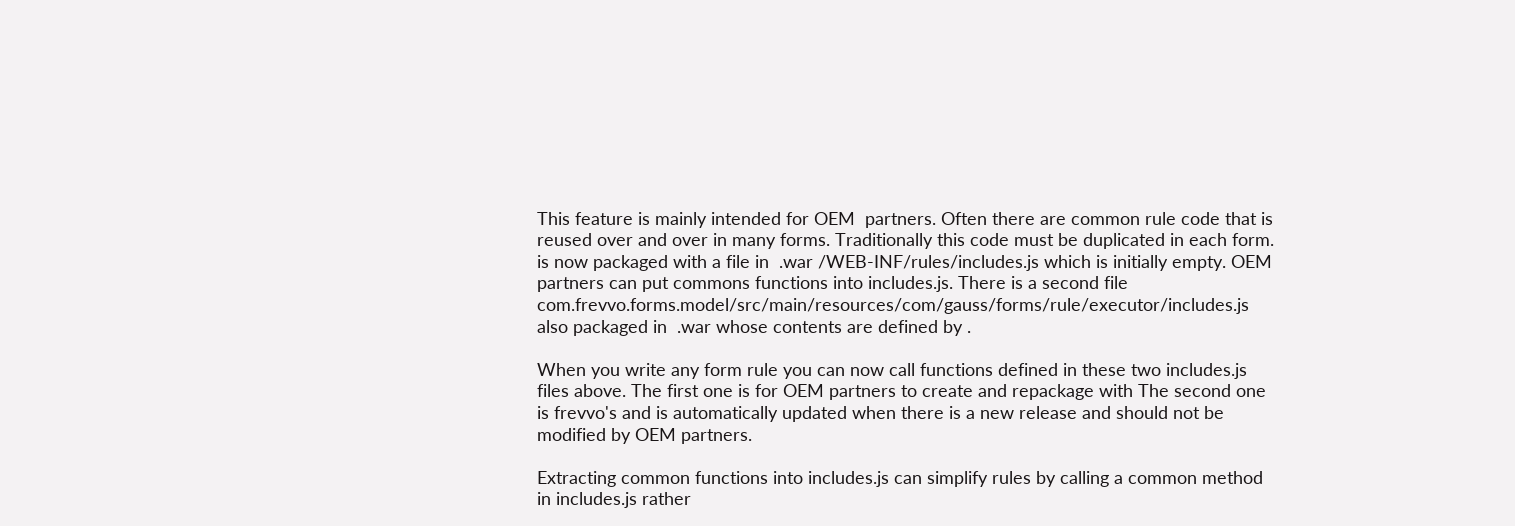This feature is mainly intended for OEM  partners. Often there are common rule code that is reused over and over in many forms. Traditionally this code must be duplicated in each form.  is now packaged with a file in  .war /WEB-INF/rules/includes.js which is initially empty. OEM  partners can put commons functions into includes.js. There is a second file com.frevvo.forms.model/src/main/resources/com/gauss/forms/rule/executor/includes.js also packaged in  .war whose contents are defined by .

When you write any form rule you can now call functions defined in these two includes.js files above. The first one is for OEM partners to create and repackage with The second one is frevvo's and is automatically updated when there is a new release and should not be modified by OEM partners.

Extracting common functions into includes.js can simplify rules by calling a common method in includes.js rather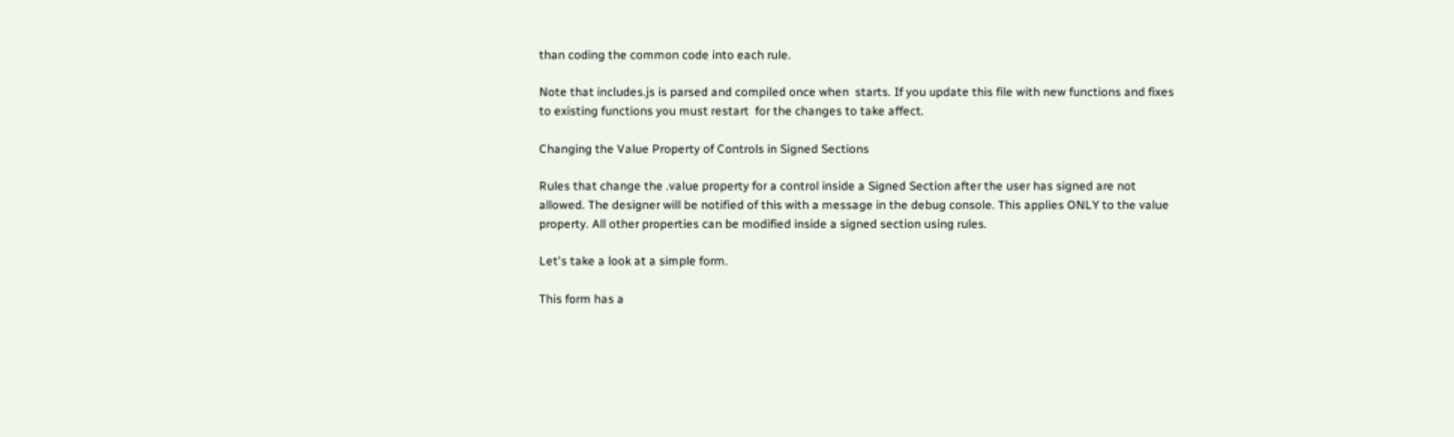than coding the common code into each rule.

Note that includes.js is parsed and compiled once when  starts. If you update this file with new functions and fixes to existing functions you must restart  for the changes to take affect.

Changing the Value Property of Controls in Signed Sections

Rules that change the .value property for a control inside a Signed Section after the user has signed are not allowed. The designer will be notified of this with a message in the debug console. This applies ONLY to the value property. All other properties can be modified inside a signed section using rules.

Let's take a look at a simple form.

This form has a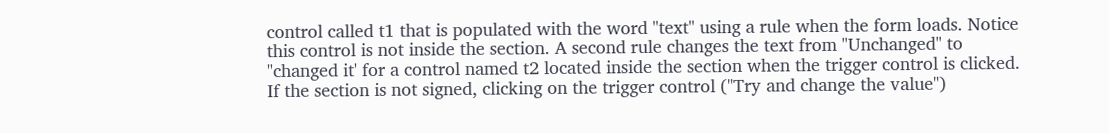control called t1 that is populated with the word "text" using a rule when the form loads. Notice this control is not inside the section. A second rule changes the text from "Unchanged" to "changed it' for a control named t2 located inside the section when the trigger control is clicked. If the section is not signed, clicking on the trigger control ("Try and change the value")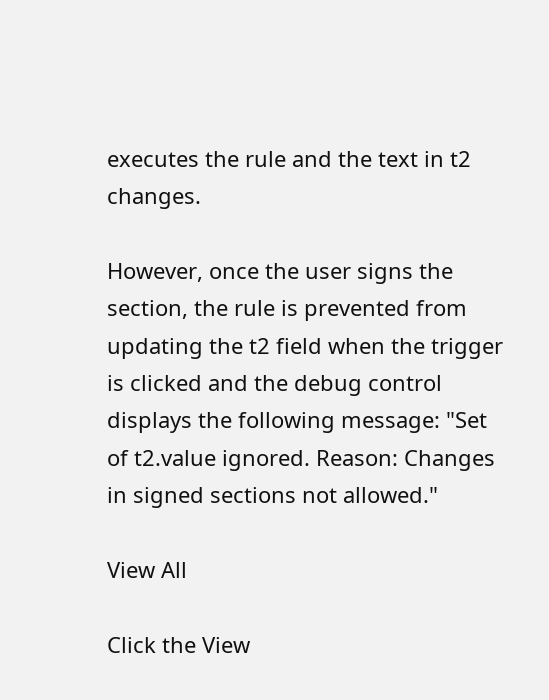executes the rule and the text in t2 changes.

However, once the user signs the section, the rule is prevented from updating the t2 field when the trigger is clicked and the debug control displays the following message: "Set of t2.value ignored. Reason: Changes in signed sections not allowed."

View All

Click the View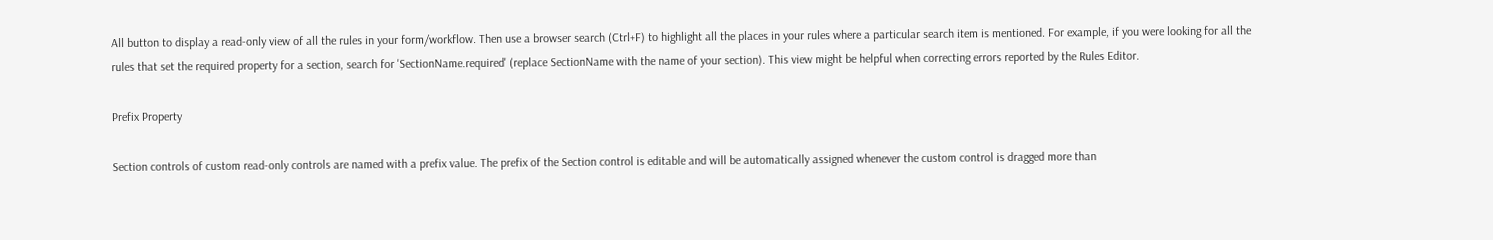All button to display a read-only view of all the rules in your form/workflow. Then use a browser search (Ctrl+F) to highlight all the places in your rules where a particular search item is mentioned. For example, if you were looking for all the rules that set the required property for a section, search for 'SectionName.required' (replace SectionName with the name of your section). This view might be helpful when correcting errors reported by the Rules Editor.

Prefix Property

Section controls of custom read-only controls are named with a prefix value. The prefix of the Section control is editable and will be automatically assigned whenever the custom control is dragged more than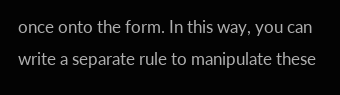once onto the form. In this way, you can write a separate rule to manipulate these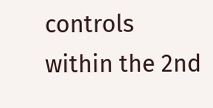controls within the 2nd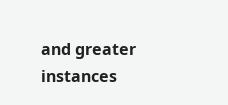and greater instances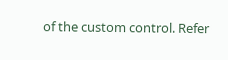of the custom control. Refer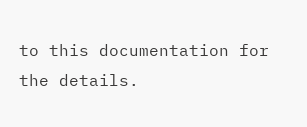to this documentation for the details.